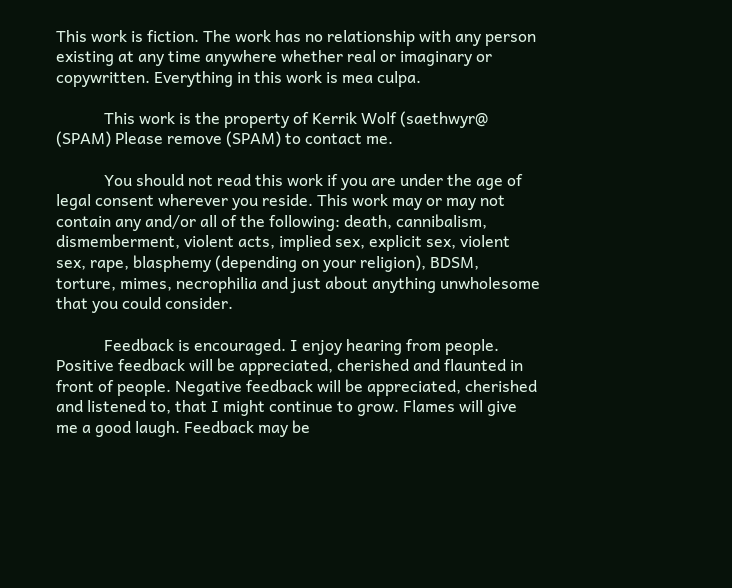This work is fiction. The work has no relationship with any person existing at any time anywhere whether real or imaginary or copywritten. Everything in this work is mea culpa.

            This work is the property of Kerrik Wolf (saethwyr@ (SPAM) Please remove (SPAM) to contact me.

            You should not read this work if you are under the age of legal consent wherever you reside. This work may or may not contain any and/or all of the following: death, cannibalism, dismemberment, violent acts, implied sex, explicit sex, violent sex, rape, blasphemy (depending on your religion), BDSM, torture, mimes, necrophilia and just about anything unwholesome that you could consider.

            Feedback is encouraged. I enjoy hearing from people. Positive feedback will be appreciated, cherished and flaunted in front of people. Negative feedback will be appreciated, cherished and listened to, that I might continue to grow. Flames will give me a good laugh. Feedback may be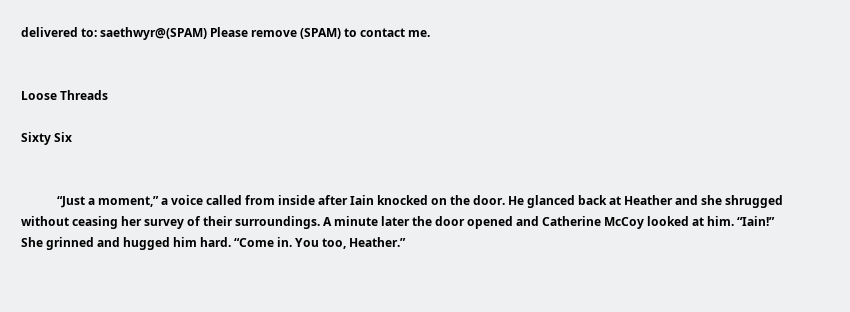delivered to: saethwyr@(SPAM) Please remove (SPAM) to contact me.


Loose Threads

Sixty Six


            “Just a moment,” a voice called from inside after Iain knocked on the door. He glanced back at Heather and she shrugged without ceasing her survey of their surroundings. A minute later the door opened and Catherine McCoy looked at him. “Iain!” She grinned and hugged him hard. “Come in. You too, Heather.”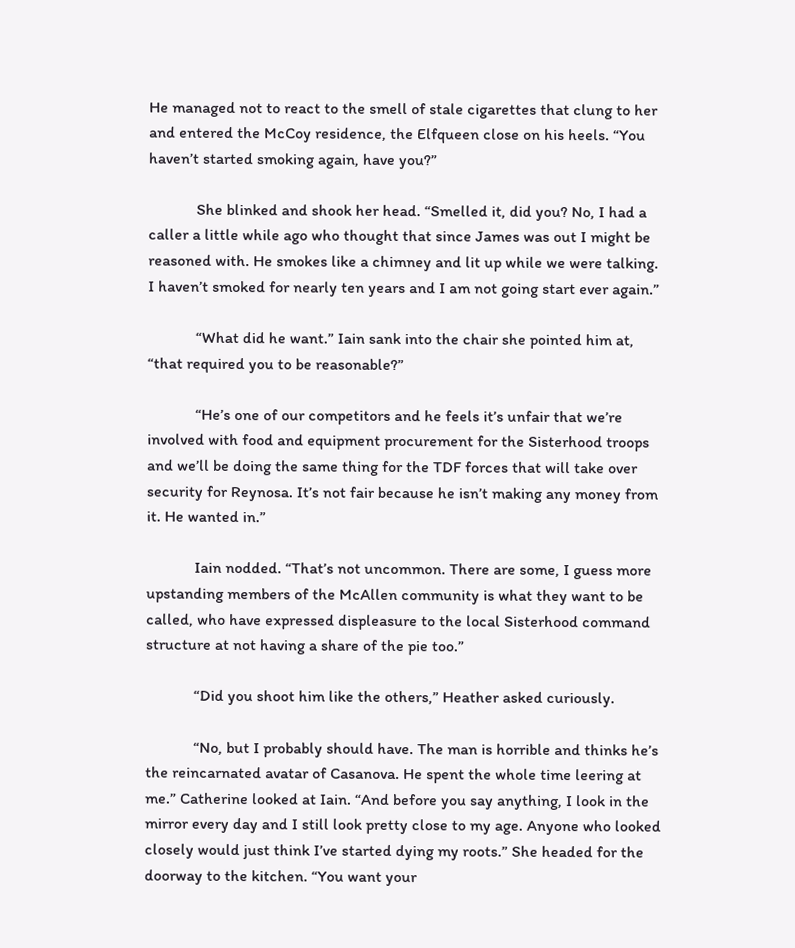He managed not to react to the smell of stale cigarettes that clung to her and entered the McCoy residence, the Elfqueen close on his heels. “You haven’t started smoking again, have you?”

            She blinked and shook her head. “Smelled it, did you? No, I had a caller a little while ago who thought that since James was out I might be reasoned with. He smokes like a chimney and lit up while we were talking. I haven’t smoked for nearly ten years and I am not going start ever again.”

            “What did he want.” Iain sank into the chair she pointed him at, “that required you to be reasonable?”

            “He’s one of our competitors and he feels it’s unfair that we’re involved with food and equipment procurement for the Sisterhood troops and we’ll be doing the same thing for the TDF forces that will take over security for Reynosa. It’s not fair because he isn’t making any money from it. He wanted in.”

            Iain nodded. “That’s not uncommon. There are some, I guess more upstanding members of the McAllen community is what they want to be called, who have expressed displeasure to the local Sisterhood command structure at not having a share of the pie too.”

            “Did you shoot him like the others,” Heather asked curiously.

            “No, but I probably should have. The man is horrible and thinks he’s the reincarnated avatar of Casanova. He spent the whole time leering at me.” Catherine looked at Iain. “And before you say anything, I look in the mirror every day and I still look pretty close to my age. Anyone who looked closely would just think I’ve started dying my roots.” She headed for the doorway to the kitchen. “You want your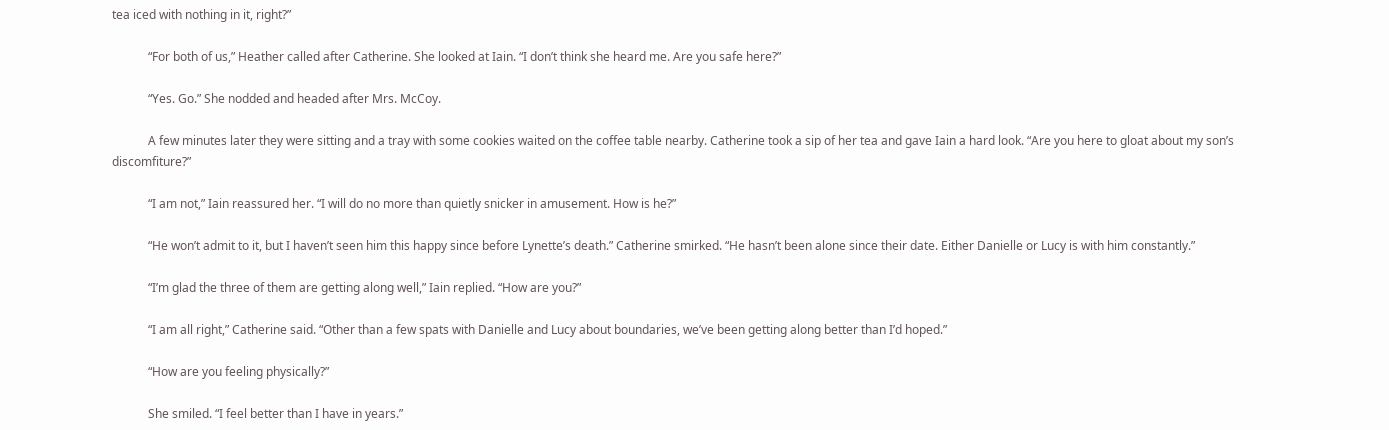tea iced with nothing in it, right?”

            “For both of us,” Heather called after Catherine. She looked at Iain. “I don’t think she heard me. Are you safe here?”

            “Yes. Go.” She nodded and headed after Mrs. McCoy.

            A few minutes later they were sitting and a tray with some cookies waited on the coffee table nearby. Catherine took a sip of her tea and gave Iain a hard look. “Are you here to gloat about my son’s discomfiture?”

            “I am not,” Iain reassured her. “I will do no more than quietly snicker in amusement. How is he?”

            “He won’t admit to it, but I haven’t seen him this happy since before Lynette’s death.” Catherine smirked. “He hasn’t been alone since their date. Either Danielle or Lucy is with him constantly.”

            “I’m glad the three of them are getting along well,” Iain replied. “How are you?”

            “I am all right,” Catherine said. “Other than a few spats with Danielle and Lucy about boundaries, we’ve been getting along better than I’d hoped.”

            “How are you feeling physically?”

            She smiled. “I feel better than I have in years.”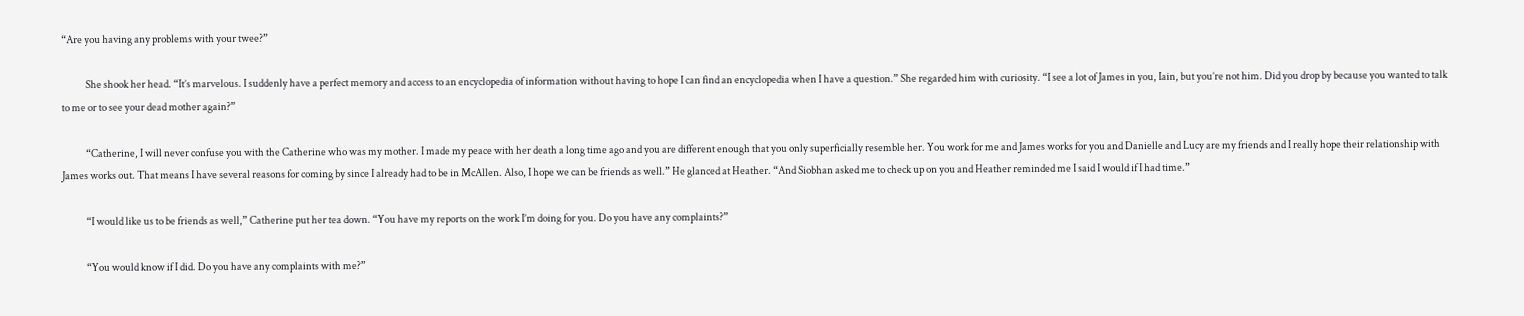“Are you having any problems with your twee?”

            She shook her head. “It’s marvelous. I suddenly have a perfect memory and access to an encyclopedia of information without having to hope I can find an encyclopedia when I have a question.” She regarded him with curiosity. “I see a lot of James in you, Iain, but you’re not him. Did you drop by because you wanted to talk to me or to see your dead mother again?”

            “Catherine, I will never confuse you with the Catherine who was my mother. I made my peace with her death a long time ago and you are different enough that you only superficially resemble her. You work for me and James works for you and Danielle and Lucy are my friends and I really hope their relationship with James works out. That means I have several reasons for coming by since I already had to be in McAllen. Also, I hope we can be friends as well.” He glanced at Heather. “And Siobhan asked me to check up on you and Heather reminded me I said I would if I had time.”

            “I would like us to be friends as well,” Catherine put her tea down. “You have my reports on the work I’m doing for you. Do you have any complaints?”

            “You would know if I did. Do you have any complaints with me?”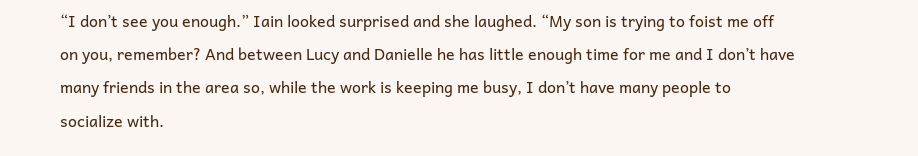“I don’t see you enough.” Iain looked surprised and she laughed. “My son is trying to foist me off on you, remember? And between Lucy and Danielle he has little enough time for me and I don’t have many friends in the area so, while the work is keeping me busy, I don’t have many people to socialize with.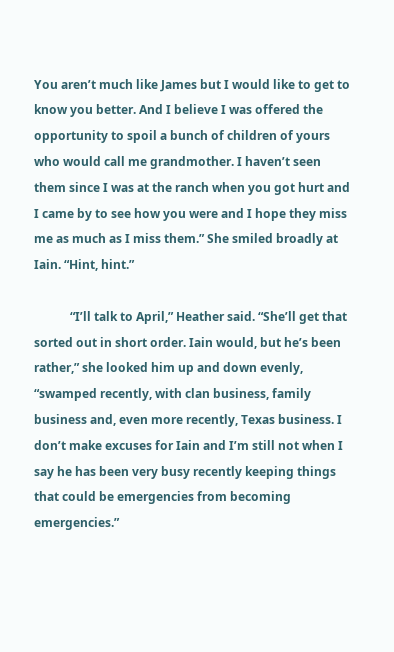You aren’t much like James but I would like to get to know you better. And I believe I was offered the opportunity to spoil a bunch of children of yours who would call me grandmother. I haven’t seen them since I was at the ranch when you got hurt and I came by to see how you were and I hope they miss me as much as I miss them.” She smiled broadly at Iain. “Hint, hint.”

            “I’ll talk to April,” Heather said. “She’ll get that sorted out in short order. Iain would, but he’s been rather,” she looked him up and down evenly, “swamped recently, with clan business, family business and, even more recently, Texas business. I don’t make excuses for Iain and I’m still not when I say he has been very busy recently keeping things that could be emergencies from becoming emergencies.”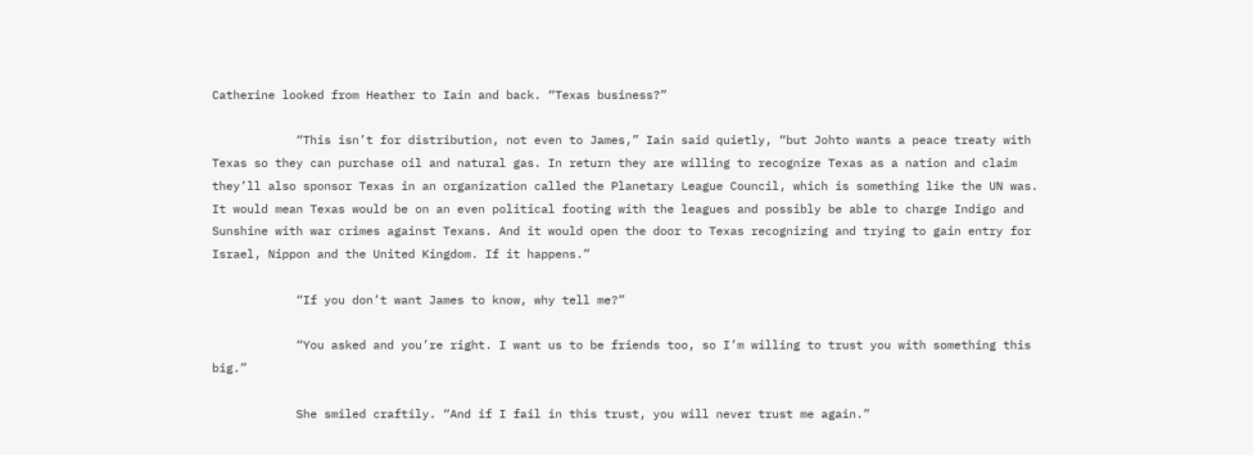Catherine looked from Heather to Iain and back. “Texas business?”

            “This isn’t for distribution, not even to James,” Iain said quietly, “but Johto wants a peace treaty with Texas so they can purchase oil and natural gas. In return they are willing to recognize Texas as a nation and claim they’ll also sponsor Texas in an organization called the Planetary League Council, which is something like the UN was. It would mean Texas would be on an even political footing with the leagues and possibly be able to charge Indigo and Sunshine with war crimes against Texans. And it would open the door to Texas recognizing and trying to gain entry for Israel, Nippon and the United Kingdom. If it happens.”

            “If you don’t want James to know, why tell me?”

            “You asked and you’re right. I want us to be friends too, so I’m willing to trust you with something this big.”

            She smiled craftily. “And if I fail in this trust, you will never trust me again.”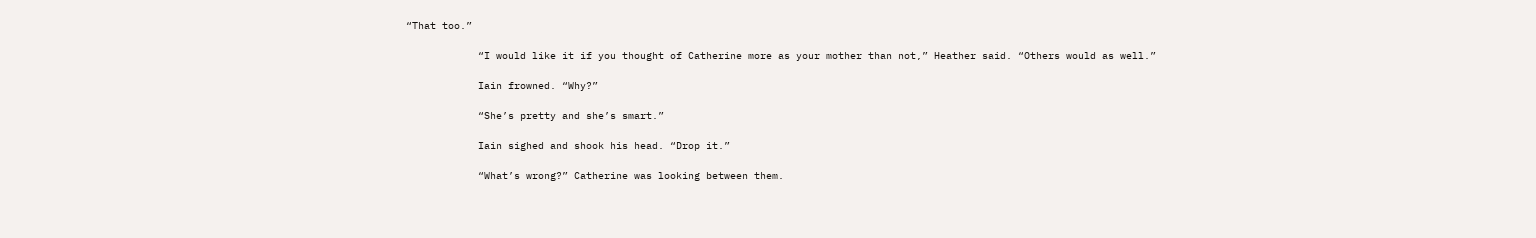“That too.”

            “I would like it if you thought of Catherine more as your mother than not,” Heather said. “Others would as well.”

            Iain frowned. “Why?”

            “She’s pretty and she’s smart.”

            Iain sighed and shook his head. “Drop it.”

            “What’s wrong?” Catherine was looking between them.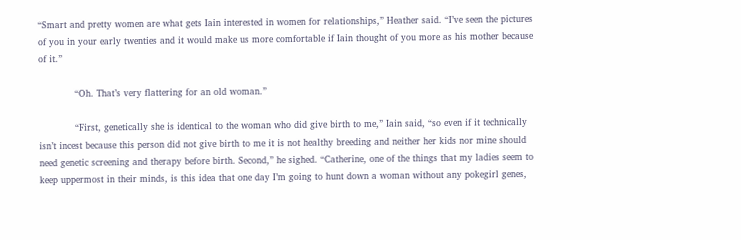“Smart and pretty women are what gets Iain interested in women for relationships,” Heather said. “I’ve seen the pictures of you in your early twenties and it would make us more comfortable if Iain thought of you more as his mother because of it.”

            “Oh. That’s very flattering for an old woman.”

            “First, genetically she is identical to the woman who did give birth to me,” Iain said, “so even if it technically isn’t incest because this person did not give birth to me it is not healthy breeding and neither her kids nor mine should need genetic screening and therapy before birth. Second,” he sighed. “Catherine, one of the things that my ladies seem to keep uppermost in their minds, is this idea that one day I’m going to hunt down a woman without any pokegirl genes,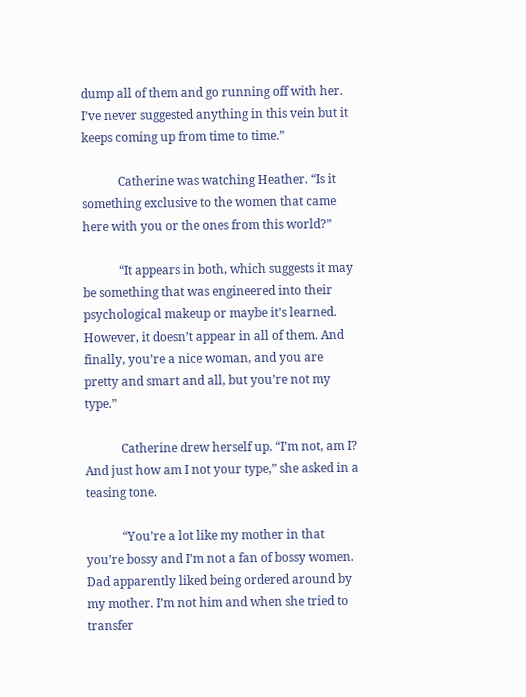dump all of them and go running off with her. I’ve never suggested anything in this vein but it keeps coming up from time to time.”

            Catherine was watching Heather. “Is it something exclusive to the women that came here with you or the ones from this world?”

            “It appears in both, which suggests it may be something that was engineered into their psychological makeup or maybe it’s learned. However, it doesn’t appear in all of them. And finally, you’re a nice woman, and you are pretty and smart and all, but you’re not my type.”

            Catherine drew herself up. “I’m not, am I? And just how am I not your type,” she asked in a teasing tone.

            “You’re a lot like my mother in that you’re bossy and I’m not a fan of bossy women. Dad apparently liked being ordered around by my mother. I’m not him and when she tried to transfer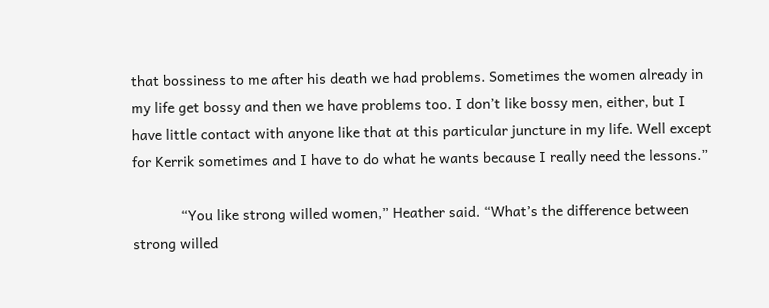that bossiness to me after his death we had problems. Sometimes the women already in my life get bossy and then we have problems too. I don’t like bossy men, either, but I have little contact with anyone like that at this particular juncture in my life. Well except for Kerrik sometimes and I have to do what he wants because I really need the lessons.”

            “You like strong willed women,” Heather said. “What’s the difference between strong willed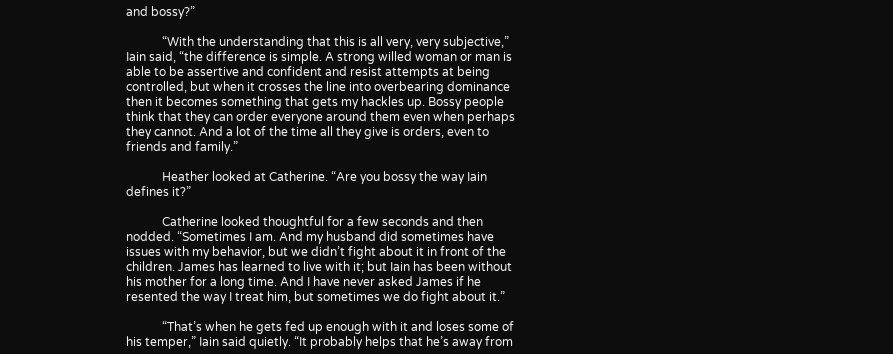and bossy?”

            “With the understanding that this is all very, very subjective,” Iain said, “the difference is simple. A strong willed woman or man is able to be assertive and confident and resist attempts at being controlled, but when it crosses the line into overbearing dominance then it becomes something that gets my hackles up. Bossy people think that they can order everyone around them even when perhaps they cannot. And a lot of the time all they give is orders, even to friends and family.”

            Heather looked at Catherine. “Are you bossy the way Iain defines it?”

            Catherine looked thoughtful for a few seconds and then nodded. “Sometimes I am. And my husband did sometimes have issues with my behavior, but we didn’t fight about it in front of the children. James has learned to live with it; but Iain has been without his mother for a long time. And I have never asked James if he resented the way I treat him, but sometimes we do fight about it.”

            “That’s when he gets fed up enough with it and loses some of his temper,” Iain said quietly. “It probably helps that he’s away from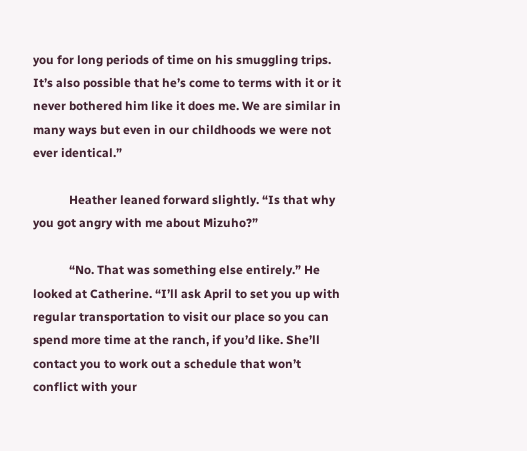you for long periods of time on his smuggling trips. It’s also possible that he’s come to terms with it or it never bothered him like it does me. We are similar in many ways but even in our childhoods we were not ever identical.”

            Heather leaned forward slightly. “Is that why you got angry with me about Mizuho?”

            “No. That was something else entirely.” He looked at Catherine. “I’ll ask April to set you up with regular transportation to visit our place so you can spend more time at the ranch, if you’d like. She’ll contact you to work out a schedule that won’t conflict with your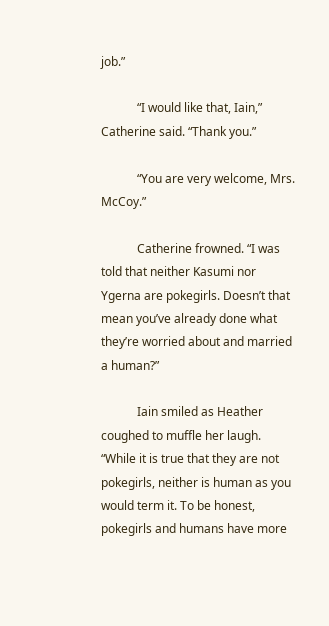job.”

            “I would like that, Iain,” Catherine said. “Thank you.”

            “You are very welcome, Mrs. McCoy.”

            Catherine frowned. “I was told that neither Kasumi nor Ygerna are pokegirls. Doesn’t that mean you’ve already done what they’re worried about and married a human?”

            Iain smiled as Heather coughed to muffle her laugh. “While it is true that they are not pokegirls, neither is human as you would term it. To be honest, pokegirls and humans have more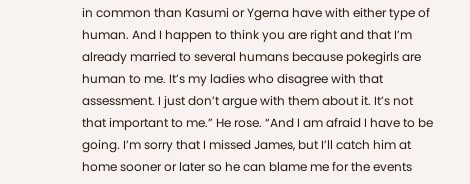in common than Kasumi or Ygerna have with either type of human. And I happen to think you are right and that I’m already married to several humans because pokegirls are human to me. It’s my ladies who disagree with that assessment. I just don’t argue with them about it. It’s not that important to me.” He rose. “And I am afraid I have to be going. I’m sorry that I missed James, but I’ll catch him at home sooner or later so he can blame me for the events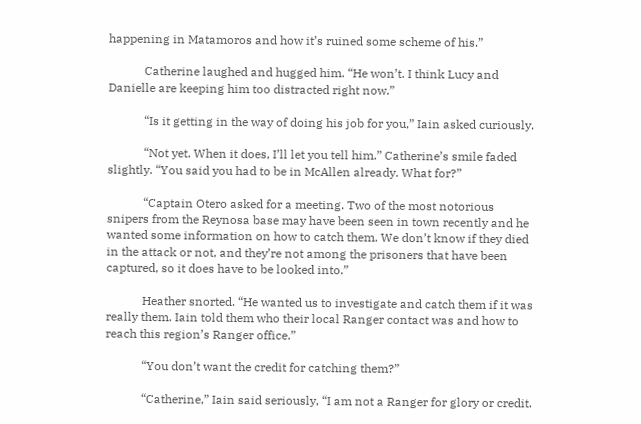happening in Matamoros and how it’s ruined some scheme of his.”

            Catherine laughed and hugged him. “He won’t. I think Lucy and Danielle are keeping him too distracted right now.”

            “Is it getting in the way of doing his job for you,” Iain asked curiously.

            “Not yet. When it does, I’ll let you tell him.” Catherine’s smile faded slightly. “You said you had to be in McAllen already. What for?”

            “Captain Otero asked for a meeting. Two of the most notorious snipers from the Reynosa base may have been seen in town recently and he wanted some information on how to catch them. We don’t know if they died in the attack or not, and they’re not among the prisoners that have been captured, so it does have to be looked into.”

            Heather snorted. “He wanted us to investigate and catch them if it was really them. Iain told them who their local Ranger contact was and how to reach this region’s Ranger office.”

            “You don’t want the credit for catching them?”

            “Catherine,” Iain said seriously, “I am not a Ranger for glory or credit.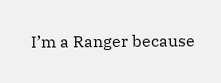I’m a Ranger because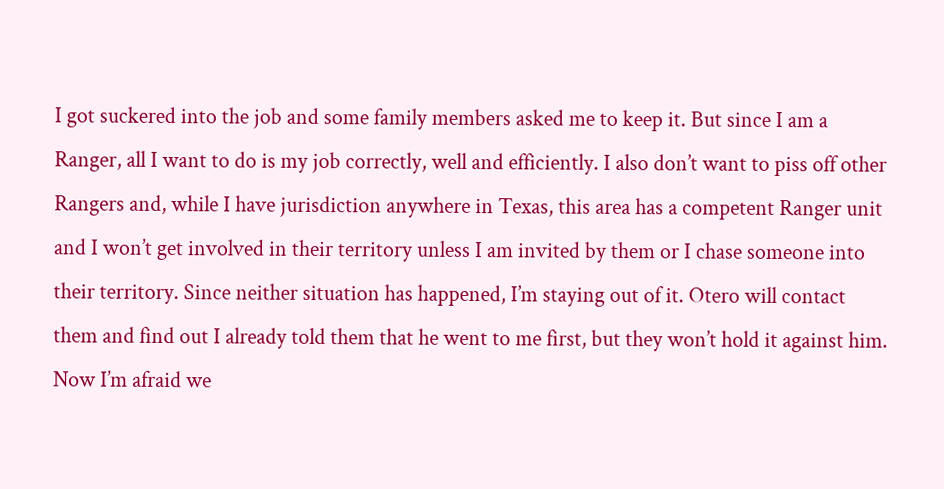I got suckered into the job and some family members asked me to keep it. But since I am a Ranger, all I want to do is my job correctly, well and efficiently. I also don’t want to piss off other Rangers and, while I have jurisdiction anywhere in Texas, this area has a competent Ranger unit and I won’t get involved in their territory unless I am invited by them or I chase someone into their territory. Since neither situation has happened, I’m staying out of it. Otero will contact them and find out I already told them that he went to me first, but they won’t hold it against him. Now I’m afraid we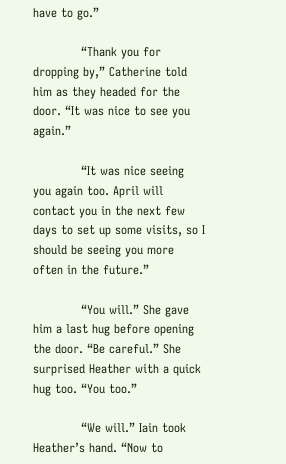have to go.”

            “Thank you for dropping by,” Catherine told him as they headed for the door. “It was nice to see you again.”

            “It was nice seeing you again too. April will contact you in the next few days to set up some visits, so I should be seeing you more often in the future.”

            “You will.” She gave him a last hug before opening the door. “Be careful.” She surprised Heather with a quick hug too. “You too.”

            “We will.” Iain took Heather’s hand. “Now to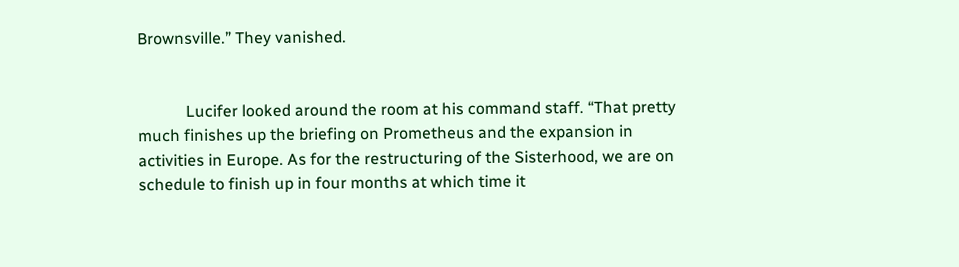Brownsville.” They vanished.


            Lucifer looked around the room at his command staff. “That pretty much finishes up the briefing on Prometheus and the expansion in activities in Europe. As for the restructuring of the Sisterhood, we are on schedule to finish up in four months at which time it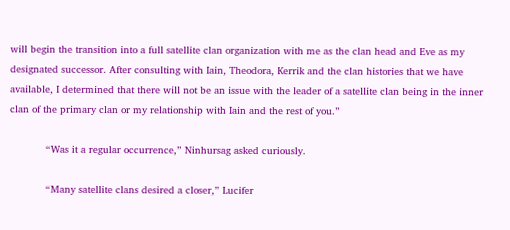will begin the transition into a full satellite clan organization with me as the clan head and Eve as my designated successor. After consulting with Iain, Theodora, Kerrik and the clan histories that we have available, I determined that there will not be an issue with the leader of a satellite clan being in the inner clan of the primary clan or my relationship with Iain and the rest of you.”

            “Was it a regular occurrence,” Ninhursag asked curiously.

            “Many satellite clans desired a closer,” Lucifer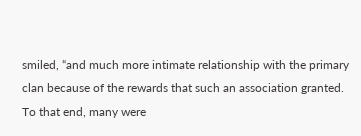smiled, “and much more intimate relationship with the primary clan because of the rewards that such an association granted. To that end, many were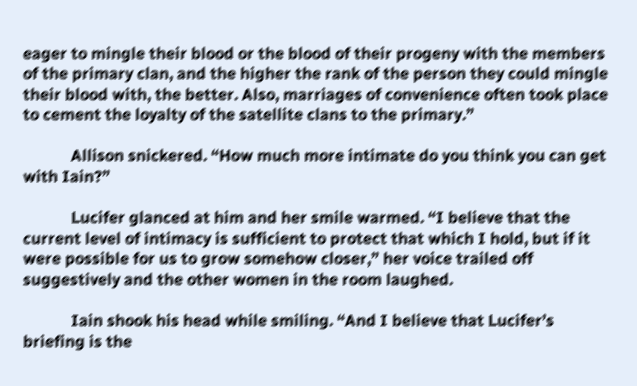eager to mingle their blood or the blood of their progeny with the members of the primary clan, and the higher the rank of the person they could mingle their blood with, the better. Also, marriages of convenience often took place to cement the loyalty of the satellite clans to the primary.”

            Allison snickered. “How much more intimate do you think you can get with Iain?”

            Lucifer glanced at him and her smile warmed. “I believe that the current level of intimacy is sufficient to protect that which I hold, but if it were possible for us to grow somehow closer,” her voice trailed off suggestively and the other women in the room laughed.

            Iain shook his head while smiling. “And I believe that Lucifer’s briefing is the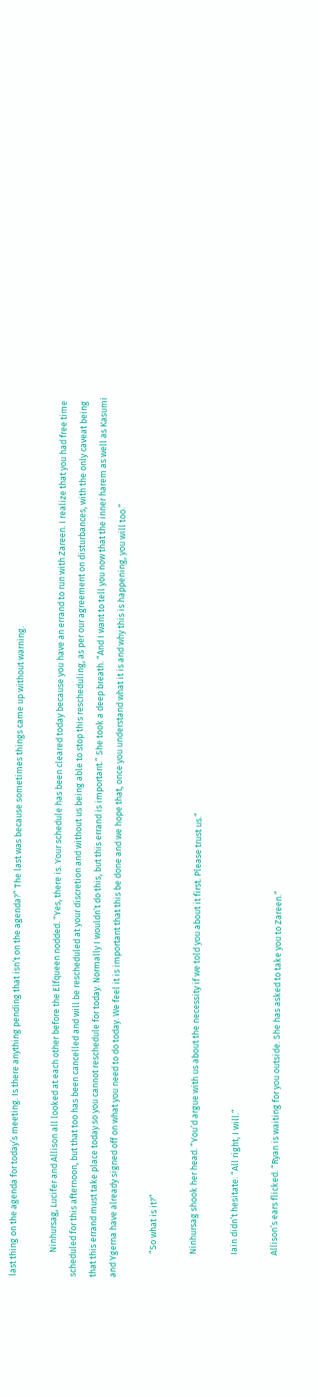last thing on the agenda for today’s meeting. Is there anything pending that isn’t on the agenda?” The last was because sometimes things came up without warning.

            Ninhursag, Lucifer and Allison all looked at each other before the Elfqueen nodded. “Yes, there is. Your schedule has been cleared today because you have an errand to run with Zareen. I realize that you had free time scheduled for this afternoon, but that too has been cancelled and will be rescheduled at your discretion and without us being able to stop this rescheduling, as per our agreement on disturbances, with the only caveat being that this errand must take place today so you cannot reschedule for today. Normally I wouldn’t do this, but this errand is important.” She took a deep breath. “And I want to tell you now that the inner harem as well as Kasumi and Ygerna have already signed off on what you need to do today. We feel it is important that this be done and we hope that, once you understand what it is and why this is happening, you will too.”

            “So what is it?”

            Ninhursag shook her head. “You’d argue with us about the necessity if we told you about it first. Please trust us.”

            Iain didn’t hesitate. “All right, I will.”

            Allison’s ears flicked. “Ryan is waiting for you outside. She has asked to take you to Zareen.”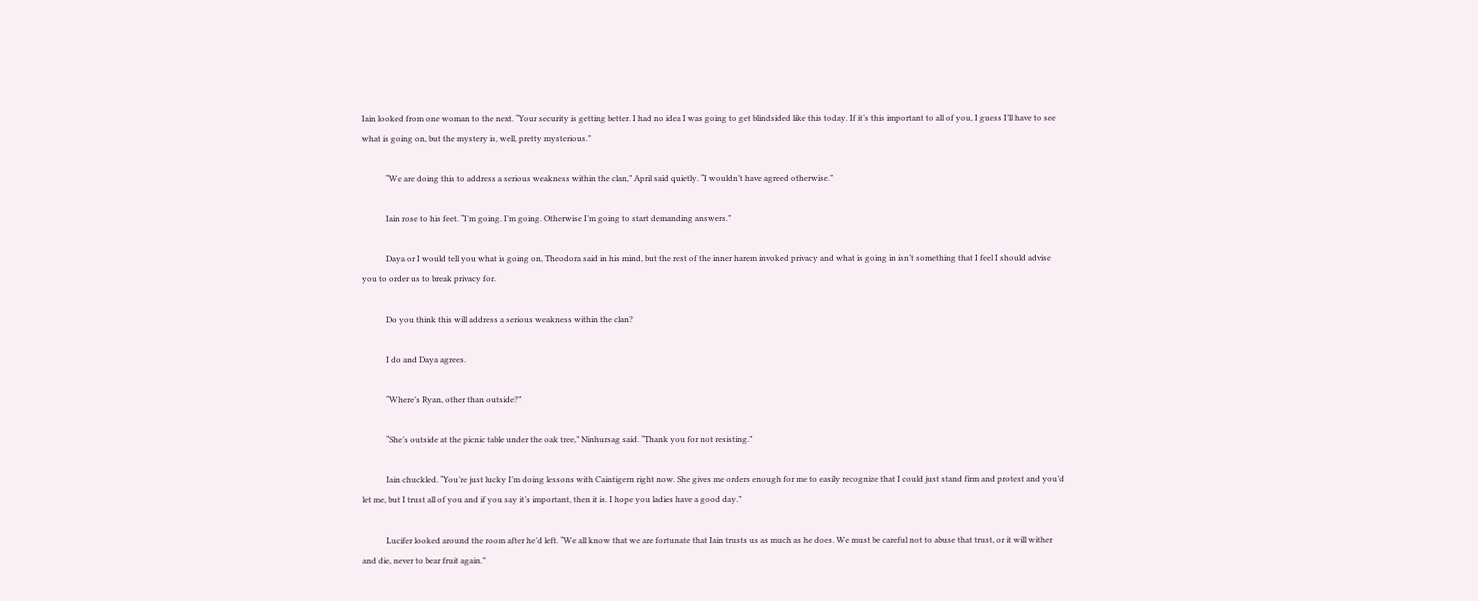Iain looked from one woman to the next. “Your security is getting better. I had no idea I was going to get blindsided like this today. If it’s this important to all of you, I guess I’ll have to see what is going on, but the mystery is, well, pretty mysterious.”

            “We are doing this to address a serious weakness within the clan,” April said quietly. “I wouldn’t have agreed otherwise.”

            Iain rose to his feet. “I’m going. I’m going. Otherwise I’m going to start demanding answers.”

            Daya or I would tell you what is going on, Theodora said in his mind, but the rest of the inner harem invoked privacy and what is going in isn’t something that I feel I should advise you to order us to break privacy for.

            Do you think this will address a serious weakness within the clan?

            I do and Daya agrees.

            “Where’s Ryan, other than outside?”

            “She’s outside at the picnic table under the oak tree,” Ninhursag said. “Thank you for not resisting.”

            Iain chuckled. “You’re just lucky I’m doing lessons with Caintigern right now. She gives me orders enough for me to easily recognize that I could just stand firm and protest and you’d let me, but I trust all of you and if you say it’s important, then it is. I hope you ladies have a good day.”

            Lucifer looked around the room after he’d left. “We all know that we are fortunate that Iain trusts us as much as he does. We must be careful not to abuse that trust, or it will wither and die, never to bear fruit again.”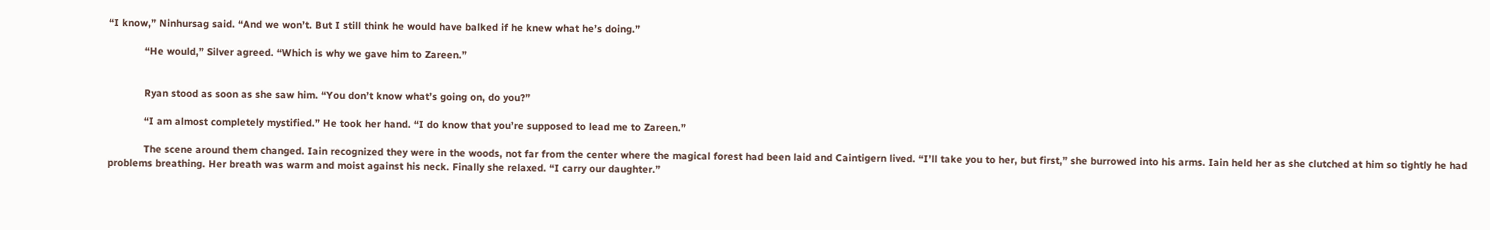“I know,” Ninhursag said. “And we won’t. But I still think he would have balked if he knew what he’s doing.”

            “He would,” Silver agreed. “Which is why we gave him to Zareen.”


            Ryan stood as soon as she saw him. “You don’t know what’s going on, do you?”

            “I am almost completely mystified.” He took her hand. “I do know that you’re supposed to lead me to Zareen.”

            The scene around them changed. Iain recognized they were in the woods, not far from the center where the magical forest had been laid and Caintigern lived. “I’ll take you to her, but first,” she burrowed into his arms. Iain held her as she clutched at him so tightly he had problems breathing. Her breath was warm and moist against his neck. Finally she relaxed. “I carry our daughter.”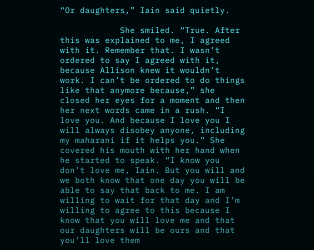“Or daughters,” Iain said quietly.

            She smiled. “True. After this was explained to me, I agreed with it. Remember that. I wasn’t ordered to say I agreed with it, because Allison knew it wouldn’t work. I can’t be ordered to do things like that anymore because,” she closed her eyes for a moment and then her next words came in a rush. “I love you. And because I love you I will always disobey anyone, including my maharani if it helps you.” She covered his mouth with her hand when he started to speak. “I know you don’t love me, Iain. But you will and we both know that one day you will be able to say that back to me. I am willing to wait for that day and I’m willing to agree to this because I know that you will love me and that our daughters will be ours and that you’ll love them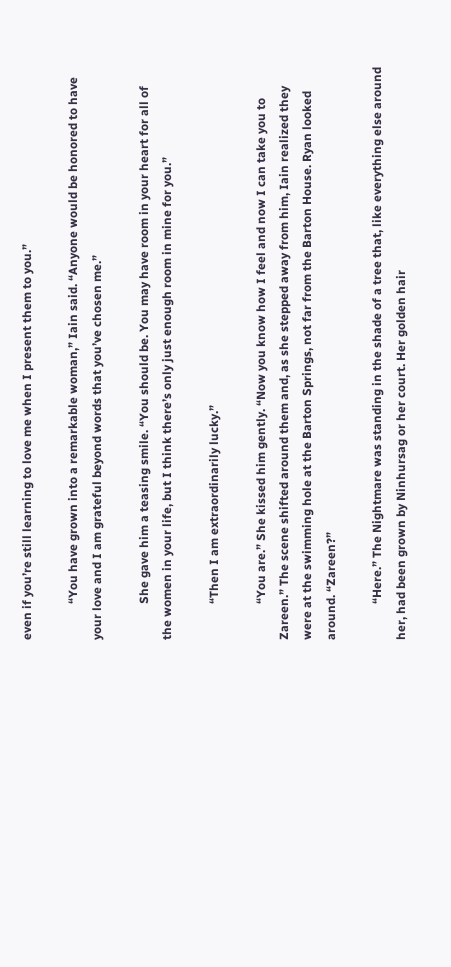even if you’re still learning to love me when I present them to you.”

            “You have grown into a remarkable woman,” Iain said. “Anyone would be honored to have your love and I am grateful beyond words that you’ve chosen me.”

            She gave him a teasing smile. “You should be. You may have room in your heart for all of the women in your life, but I think there’s only just enough room in mine for you.”

            “Then I am extraordinarily lucky.”

            “You are.” She kissed him gently. “Now you know how I feel and now I can take you to Zareen.” The scene shifted around them and, as she stepped away from him, Iain realized they were at the swimming hole at the Barton Springs, not far from the Barton House. Ryan looked around. “Zareen?”

            “Here.” The Nightmare was standing in the shade of a tree that, like everything else around her, had been grown by Ninhursag or her court. Her golden hair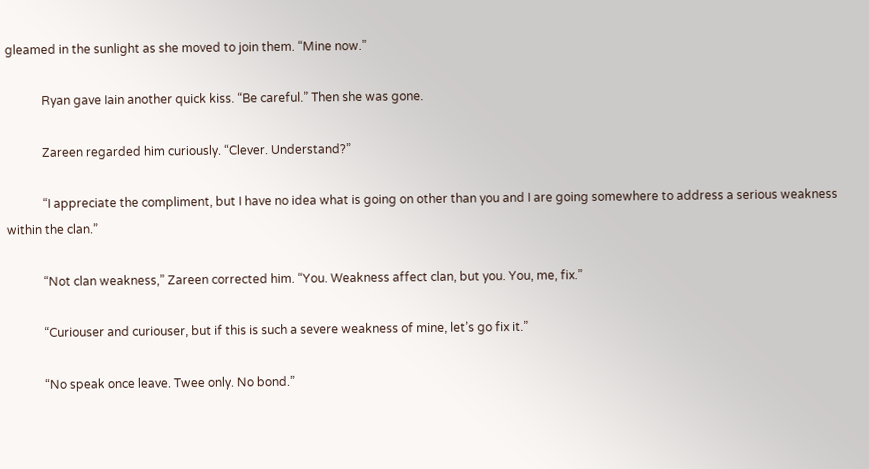gleamed in the sunlight as she moved to join them. “Mine now.”

            Ryan gave Iain another quick kiss. “Be careful.” Then she was gone.

            Zareen regarded him curiously. “Clever. Understand?”

            “I appreciate the compliment, but I have no idea what is going on other than you and I are going somewhere to address a serious weakness within the clan.”

            “Not clan weakness,” Zareen corrected him. “You. Weakness affect clan, but you. You, me, fix.”

            “Curiouser and curiouser, but if this is such a severe weakness of mine, let’s go fix it.”

            “No speak once leave. Twee only. No bond.”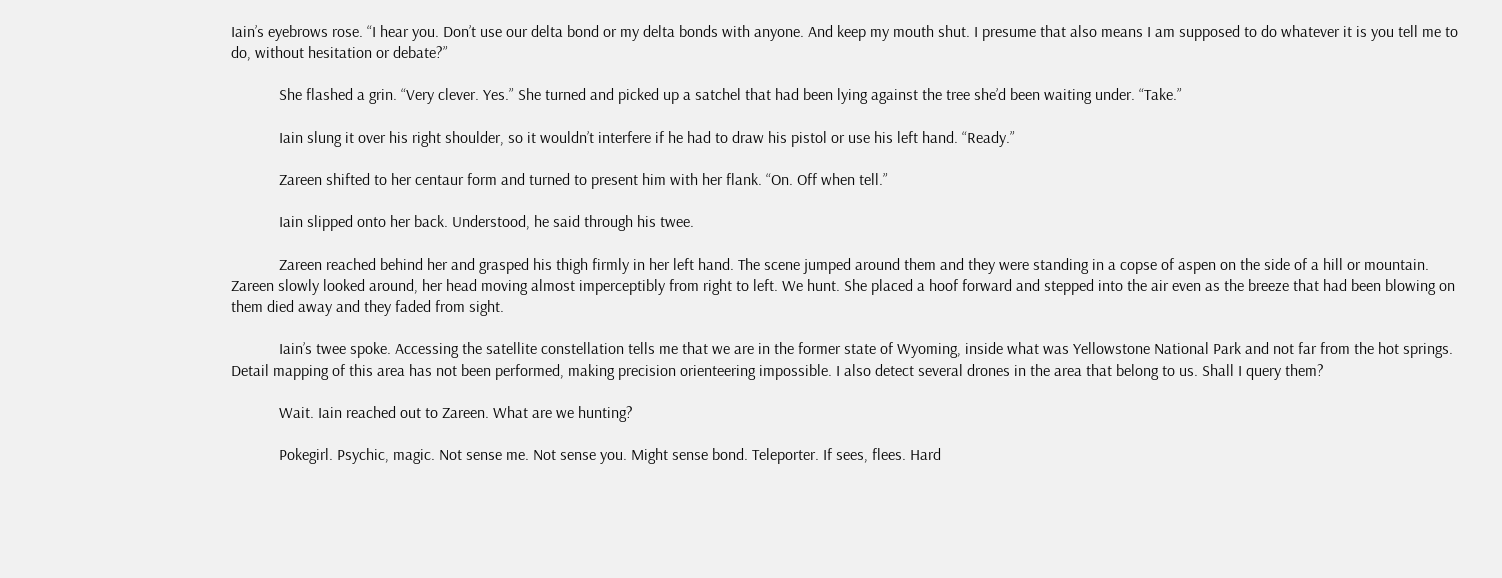Iain’s eyebrows rose. “I hear you. Don’t use our delta bond or my delta bonds with anyone. And keep my mouth shut. I presume that also means I am supposed to do whatever it is you tell me to do, without hesitation or debate?”

            She flashed a grin. “Very clever. Yes.” She turned and picked up a satchel that had been lying against the tree she’d been waiting under. “Take.”

            Iain slung it over his right shoulder, so it wouldn’t interfere if he had to draw his pistol or use his left hand. “Ready.”

            Zareen shifted to her centaur form and turned to present him with her flank. “On. Off when tell.”

            Iain slipped onto her back. Understood, he said through his twee.

            Zareen reached behind her and grasped his thigh firmly in her left hand. The scene jumped around them and they were standing in a copse of aspen on the side of a hill or mountain. Zareen slowly looked around, her head moving almost imperceptibly from right to left. We hunt. She placed a hoof forward and stepped into the air even as the breeze that had been blowing on them died away and they faded from sight.

            Iain’s twee spoke. Accessing the satellite constellation tells me that we are in the former state of Wyoming, inside what was Yellowstone National Park and not far from the hot springs. Detail mapping of this area has not been performed, making precision orienteering impossible. I also detect several drones in the area that belong to us. Shall I query them?

            Wait. Iain reached out to Zareen. What are we hunting?

            Pokegirl. Psychic, magic. Not sense me. Not sense you. Might sense bond. Teleporter. If sees, flees. Hard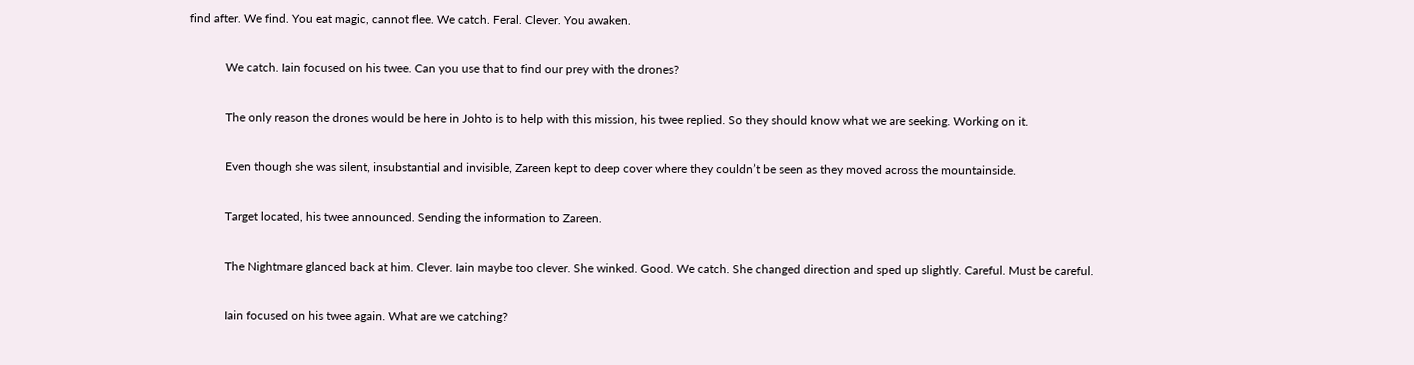find after. We find. You eat magic, cannot flee. We catch. Feral. Clever. You awaken.

            We catch. Iain focused on his twee. Can you use that to find our prey with the drones?

            The only reason the drones would be here in Johto is to help with this mission, his twee replied. So they should know what we are seeking. Working on it.

            Even though she was silent, insubstantial and invisible, Zareen kept to deep cover where they couldn’t be seen as they moved across the mountainside.

            Target located, his twee announced. Sending the information to Zareen.

            The Nightmare glanced back at him. Clever. Iain maybe too clever. She winked. Good. We catch. She changed direction and sped up slightly. Careful. Must be careful.

            Iain focused on his twee again. What are we catching?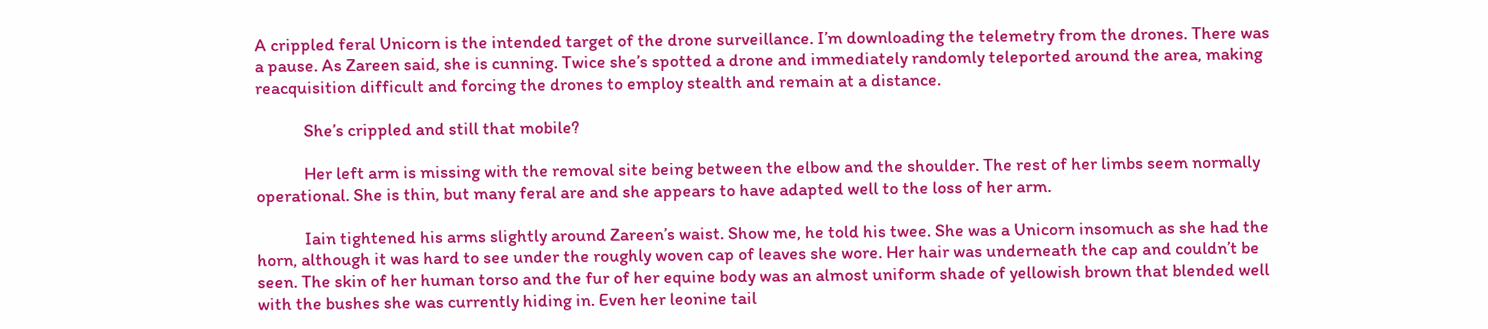A crippled feral Unicorn is the intended target of the drone surveillance. I’m downloading the telemetry from the drones. There was a pause. As Zareen said, she is cunning. Twice she’s spotted a drone and immediately randomly teleported around the area, making reacquisition difficult and forcing the drones to employ stealth and remain at a distance.

            She’s crippled and still that mobile?

            Her left arm is missing with the removal site being between the elbow and the shoulder. The rest of her limbs seem normally operational. She is thin, but many feral are and she appears to have adapted well to the loss of her arm.

            Iain tightened his arms slightly around Zareen’s waist. Show me, he told his twee. She was a Unicorn insomuch as she had the horn, although it was hard to see under the roughly woven cap of leaves she wore. Her hair was underneath the cap and couldn’t be seen. The skin of her human torso and the fur of her equine body was an almost uniform shade of yellowish brown that blended well with the bushes she was currently hiding in. Even her leonine tail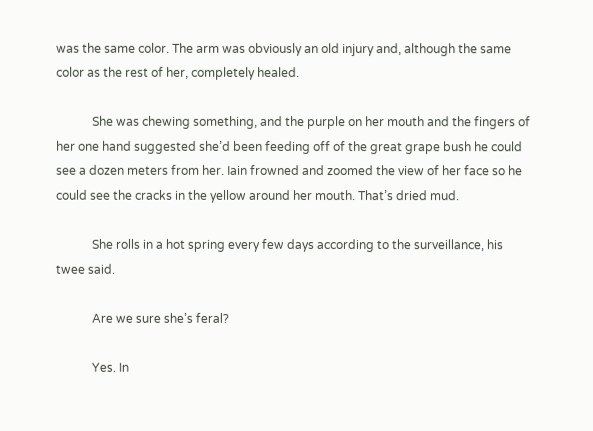was the same color. The arm was obviously an old injury and, although the same color as the rest of her, completely healed.

            She was chewing something, and the purple on her mouth and the fingers of her one hand suggested she’d been feeding off of the great grape bush he could see a dozen meters from her. Iain frowned and zoomed the view of her face so he could see the cracks in the yellow around her mouth. That’s dried mud.

            She rolls in a hot spring every few days according to the surveillance, his twee said.

            Are we sure she’s feral?

            Yes. In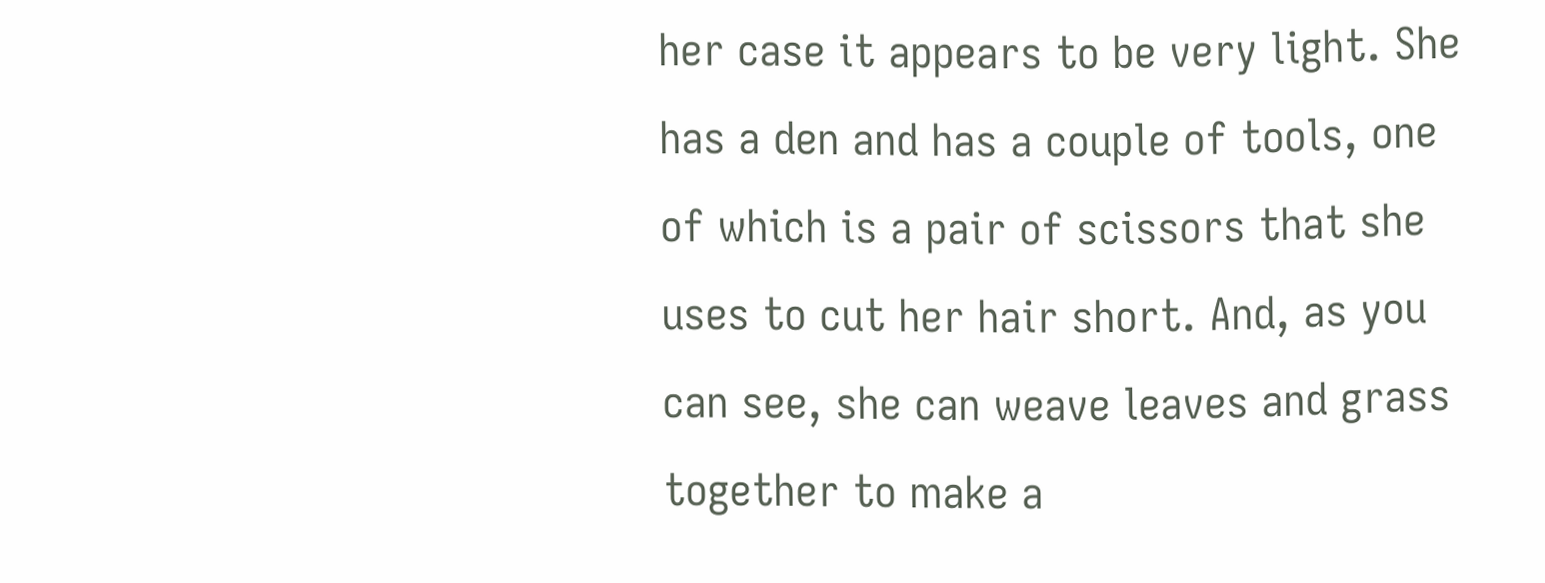her case it appears to be very light. She has a den and has a couple of tools, one of which is a pair of scissors that she uses to cut her hair short. And, as you can see, she can weave leaves and grass together to make a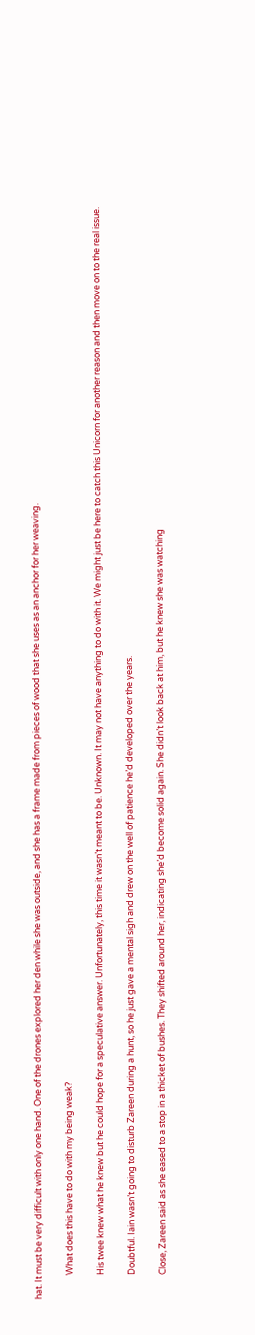hat. It must be very difficult with only one hand. One of the drones explored her den while she was outside, and she has a frame made from pieces of wood that she uses as an anchor for her weaving.

            What does this have to do with my being weak?

            His twee knew what he knew but he could hope for a speculative answer. Unfortunately, this time it wasn’t meant to be. Unknown. It may not have anything to do with it. We might just be here to catch this Unicorn for another reason and then move on to the real issue.

            Doubtful. Iain wasn’t going to disturb Zareen during a hunt, so he just gave a mental sigh and drew on the well of patience he’d developed over the years.

            Close, Zareen said as she eased to a stop in a thicket of bushes. They shifted around her, indicating she’d become solid again. She didn’t look back at him, but he knew she was watching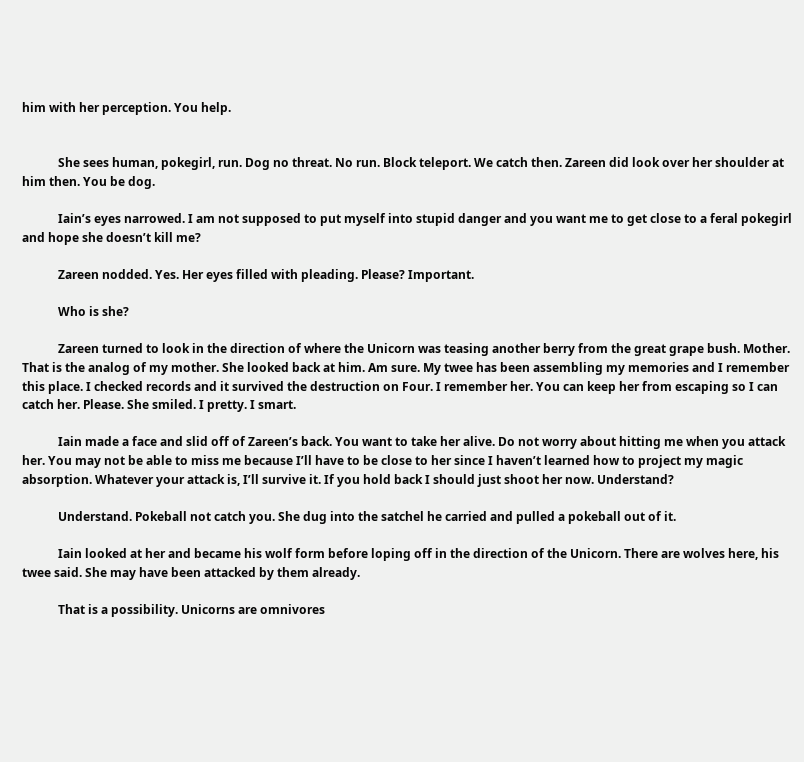him with her perception. You help.


            She sees human, pokegirl, run. Dog no threat. No run. Block teleport. We catch then. Zareen did look over her shoulder at him then. You be dog.

            Iain’s eyes narrowed. I am not supposed to put myself into stupid danger and you want me to get close to a feral pokegirl and hope she doesn’t kill me?

            Zareen nodded. Yes. Her eyes filled with pleading. Please? Important.

            Who is she?

            Zareen turned to look in the direction of where the Unicorn was teasing another berry from the great grape bush. Mother. That is the analog of my mother. She looked back at him. Am sure. My twee has been assembling my memories and I remember this place. I checked records and it survived the destruction on Four. I remember her. You can keep her from escaping so I can catch her. Please. She smiled. I pretty. I smart.

            Iain made a face and slid off of Zareen’s back. You want to take her alive. Do not worry about hitting me when you attack her. You may not be able to miss me because I’ll have to be close to her since I haven’t learned how to project my magic absorption. Whatever your attack is, I’ll survive it. If you hold back I should just shoot her now. Understand?

            Understand. Pokeball not catch you. She dug into the satchel he carried and pulled a pokeball out of it.

            Iain looked at her and became his wolf form before loping off in the direction of the Unicorn. There are wolves here, his twee said. She may have been attacked by them already.

            That is a possibility. Unicorns are omnivores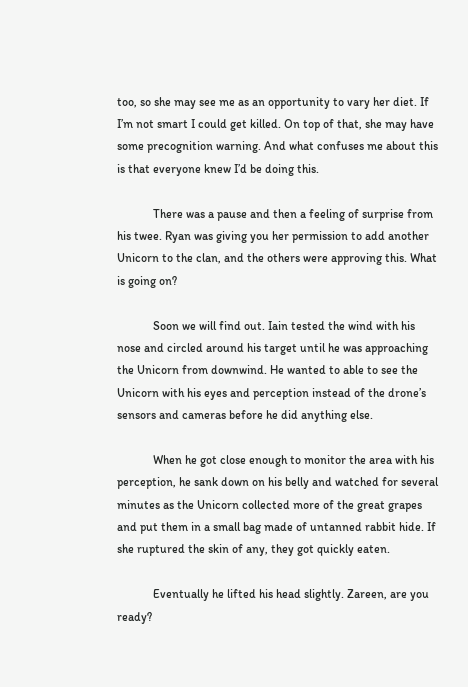too, so she may see me as an opportunity to vary her diet. If I’m not smart I could get killed. On top of that, she may have some precognition warning. And what confuses me about this is that everyone knew I’d be doing this.

            There was a pause and then a feeling of surprise from his twee. Ryan was giving you her permission to add another Unicorn to the clan, and the others were approving this. What is going on?

            Soon we will find out. Iain tested the wind with his nose and circled around his target until he was approaching the Unicorn from downwind. He wanted to able to see the Unicorn with his eyes and perception instead of the drone’s sensors and cameras before he did anything else.

            When he got close enough to monitor the area with his perception, he sank down on his belly and watched for several minutes as the Unicorn collected more of the great grapes and put them in a small bag made of untanned rabbit hide. If she ruptured the skin of any, they got quickly eaten.

            Eventually he lifted his head slightly. Zareen, are you ready?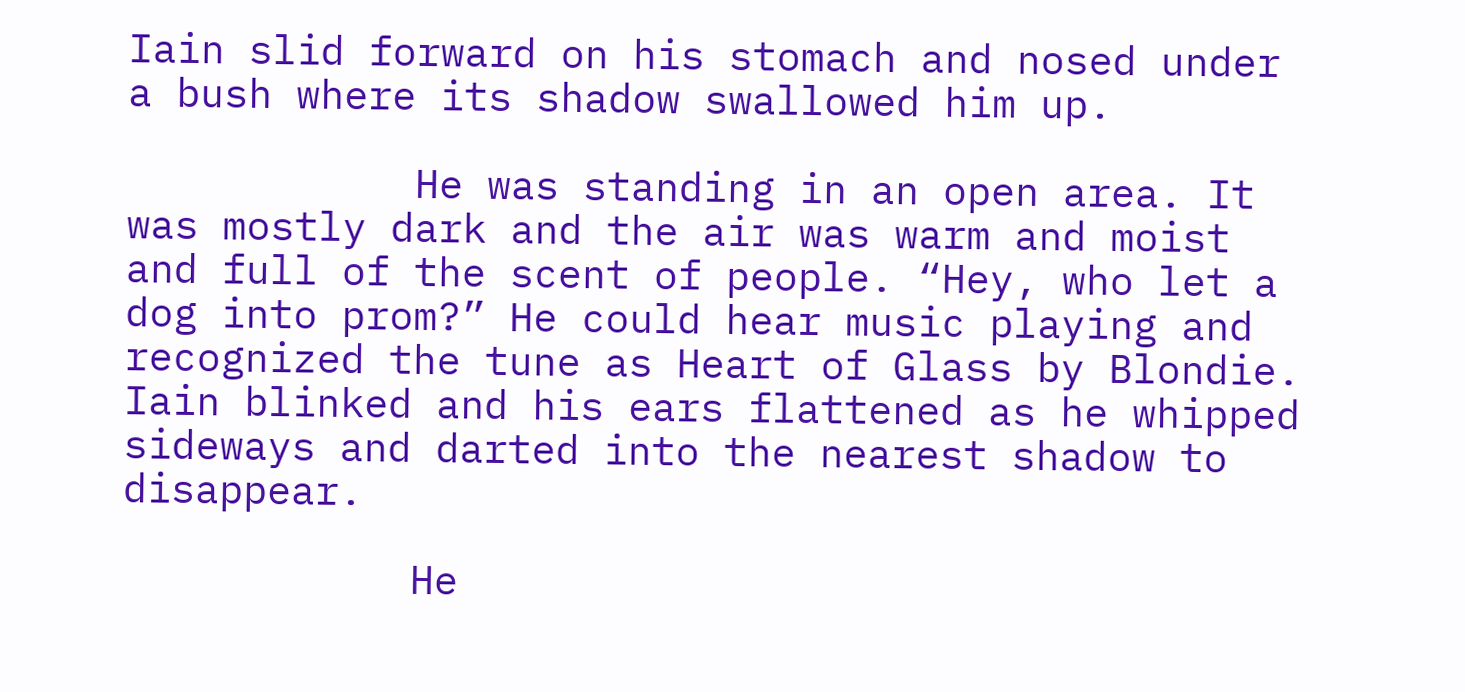Iain slid forward on his stomach and nosed under a bush where its shadow swallowed him up.

            He was standing in an open area. It was mostly dark and the air was warm and moist and full of the scent of people. “Hey, who let a dog into prom?” He could hear music playing and recognized the tune as Heart of Glass by Blondie. Iain blinked and his ears flattened as he whipped sideways and darted into the nearest shadow to disappear.

            He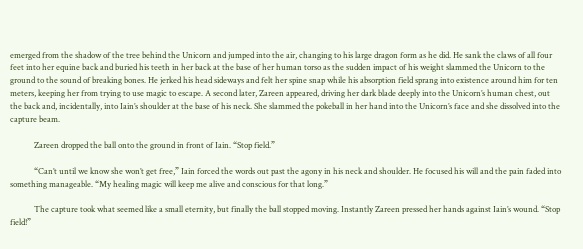emerged from the shadow of the tree behind the Unicorn and jumped into the air, changing to his large dragon form as he did. He sank the claws of all four feet into her equine back and buried his teeth in her back at the base of her human torso as the sudden impact of his weight slammed the Unicorn to the ground to the sound of breaking bones. He jerked his head sideways and felt her spine snap while his absorption field sprang into existence around him for ten meters, keeping her from trying to use magic to escape. A second later, Zareen appeared, driving her dark blade deeply into the Unicorn’s human chest, out the back and, incidentally, into Iain’s shoulder at the base of his neck. She slammed the pokeball in her hand into the Unicorn’s face and she dissolved into the capture beam.

            Zareen dropped the ball onto the ground in front of Iain. “Stop field.”

            “Can’t until we know she won’t get free,” Iain forced the words out past the agony in his neck and shoulder. He focused his will and the pain faded into something manageable. “My healing magic will keep me alive and conscious for that long.”

            The capture took what seemed like a small eternity, but finally the ball stopped moving. Instantly Zareen pressed her hands against Iain’s wound. “Stop field!”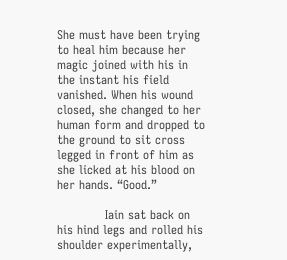She must have been trying to heal him because her magic joined with his in the instant his field vanished. When his wound closed, she changed to her human form and dropped to the ground to sit cross legged in front of him as she licked at his blood on her hands. “Good.”

            Iain sat back on his hind legs and rolled his shoulder experimentally,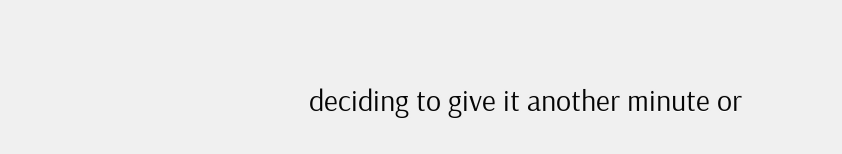deciding to give it another minute or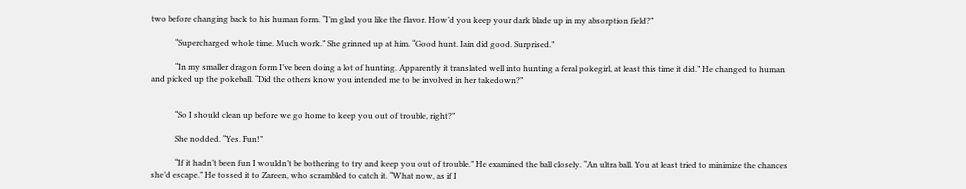two before changing back to his human form. “I’m glad you like the flavor. How’d you keep your dark blade up in my absorption field?”

            “Supercharged whole time. Much work.” She grinned up at him. “Good hunt. Iain did good. Surprised.”

            “In my smaller dragon form I’ve been doing a lot of hunting. Apparently it translated well into hunting a feral pokegirl, at least this time it did.” He changed to human and picked up the pokeball. “Did the others know you intended me to be involved in her takedown?”


            “So I should clean up before we go home to keep you out of trouble, right?”

            She nodded. “Yes. Fun!”

            “If it hadn’t been fun I wouldn’t be bothering to try and keep you out of trouble.” He examined the ball closely. “An ultra ball. You at least tried to minimize the chances she’d escape.” He tossed it to Zareen, who scrambled to catch it. “What now, as if I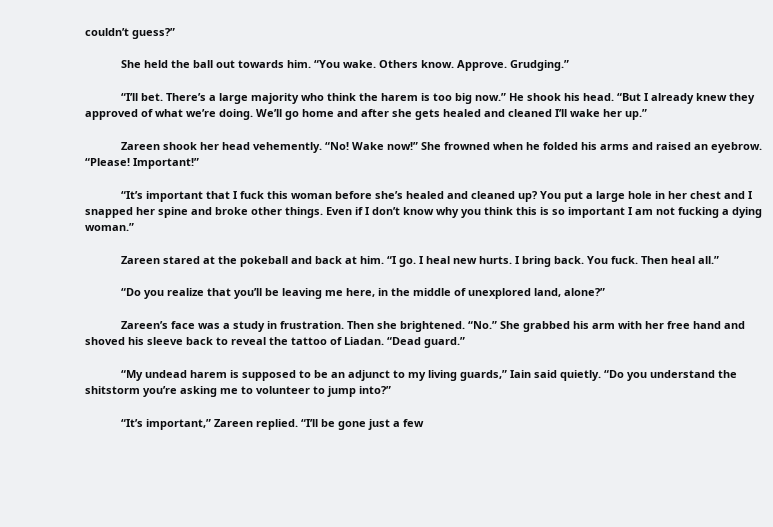couldn’t guess?”

            She held the ball out towards him. “You wake. Others know. Approve. Grudging.”

            “I’ll bet. There’s a large majority who think the harem is too big now.” He shook his head. “But I already knew they approved of what we’re doing. We’ll go home and after she gets healed and cleaned I’ll wake her up.”

            Zareen shook her head vehemently. “No! Wake now!” She frowned when he folded his arms and raised an eyebrow. “Please! Important!”

            “It’s important that I fuck this woman before she’s healed and cleaned up? You put a large hole in her chest and I snapped her spine and broke other things. Even if I don’t know why you think this is so important I am not fucking a dying woman.”

            Zareen stared at the pokeball and back at him. “I go. I heal new hurts. I bring back. You fuck. Then heal all.”

            “Do you realize that you’ll be leaving me here, in the middle of unexplored land, alone?”

            Zareen’s face was a study in frustration. Then she brightened. “No.” She grabbed his arm with her free hand and shoved his sleeve back to reveal the tattoo of Liadan. “Dead guard.”

            “My undead harem is supposed to be an adjunct to my living guards,” Iain said quietly. “Do you understand the shitstorm you’re asking me to volunteer to jump into?”

            “It’s important,” Zareen replied. “I’ll be gone just a few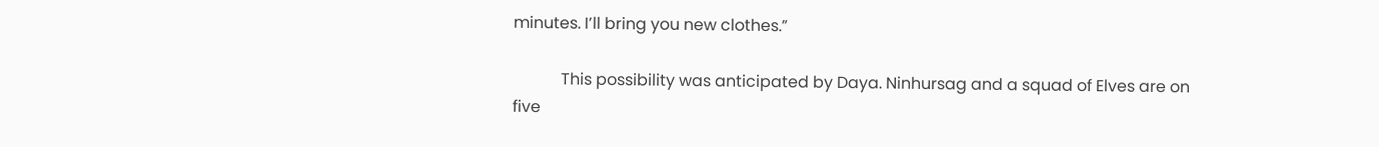minutes. I’ll bring you new clothes.”

            This possibility was anticipated by Daya. Ninhursag and a squad of Elves are on five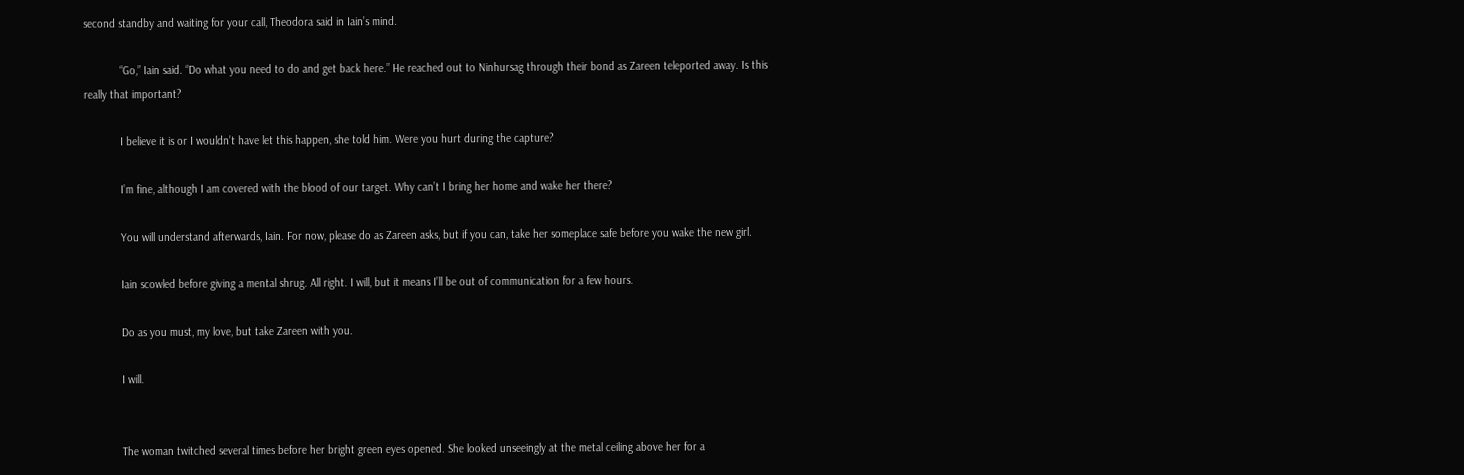second standby and waiting for your call, Theodora said in Iain’s mind.

            “Go,” Iain said. “Do what you need to do and get back here.” He reached out to Ninhursag through their bond as Zareen teleported away. Is this really that important?

            I believe it is or I wouldn’t have let this happen, she told him. Were you hurt during the capture?

            I’m fine, although I am covered with the blood of our target. Why can’t I bring her home and wake her there?

            You will understand afterwards, Iain. For now, please do as Zareen asks, but if you can, take her someplace safe before you wake the new girl.

            Iain scowled before giving a mental shrug. All right. I will, but it means I’ll be out of communication for a few hours.

            Do as you must, my love, but take Zareen with you.

            I will.


            The woman twitched several times before her bright green eyes opened. She looked unseeingly at the metal ceiling above her for a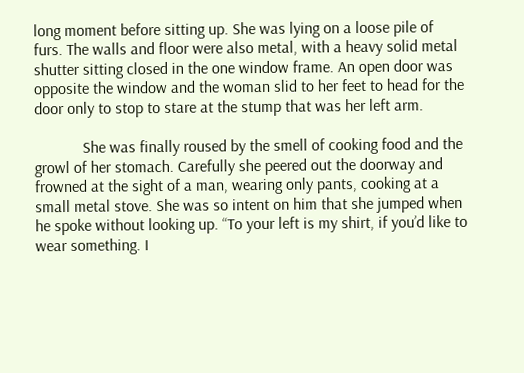long moment before sitting up. She was lying on a loose pile of furs. The walls and floor were also metal, with a heavy solid metal shutter sitting closed in the one window frame. An open door was opposite the window and the woman slid to her feet to head for the door only to stop to stare at the stump that was her left arm.

            She was finally roused by the smell of cooking food and the growl of her stomach. Carefully she peered out the doorway and frowned at the sight of a man, wearing only pants, cooking at a small metal stove. She was so intent on him that she jumped when he spoke without looking up. “To your left is my shirt, if you’d like to wear something. I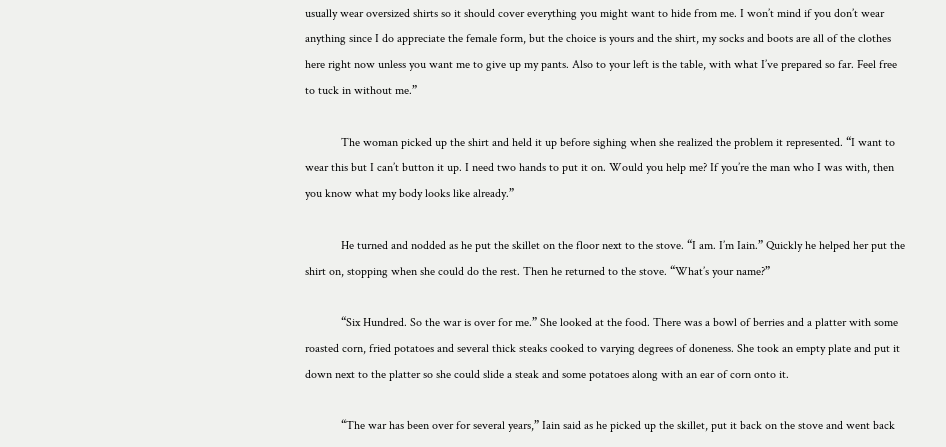usually wear oversized shirts so it should cover everything you might want to hide from me. I won’t mind if you don’t wear anything since I do appreciate the female form, but the choice is yours and the shirt, my socks and boots are all of the clothes here right now unless you want me to give up my pants. Also to your left is the table, with what I’ve prepared so far. Feel free to tuck in without me.”

            The woman picked up the shirt and held it up before sighing when she realized the problem it represented. “I want to wear this but I can’t button it up. I need two hands to put it on. Would you help me? If you’re the man who I was with, then you know what my body looks like already.”

            He turned and nodded as he put the skillet on the floor next to the stove. “I am. I’m Iain.” Quickly he helped her put the shirt on, stopping when she could do the rest. Then he returned to the stove. “What’s your name?”

            “Six Hundred. So the war is over for me.” She looked at the food. There was a bowl of berries and a platter with some roasted corn, fried potatoes and several thick steaks cooked to varying degrees of doneness. She took an empty plate and put it down next to the platter so she could slide a steak and some potatoes along with an ear of corn onto it.

            “The war has been over for several years,” Iain said as he picked up the skillet, put it back on the stove and went back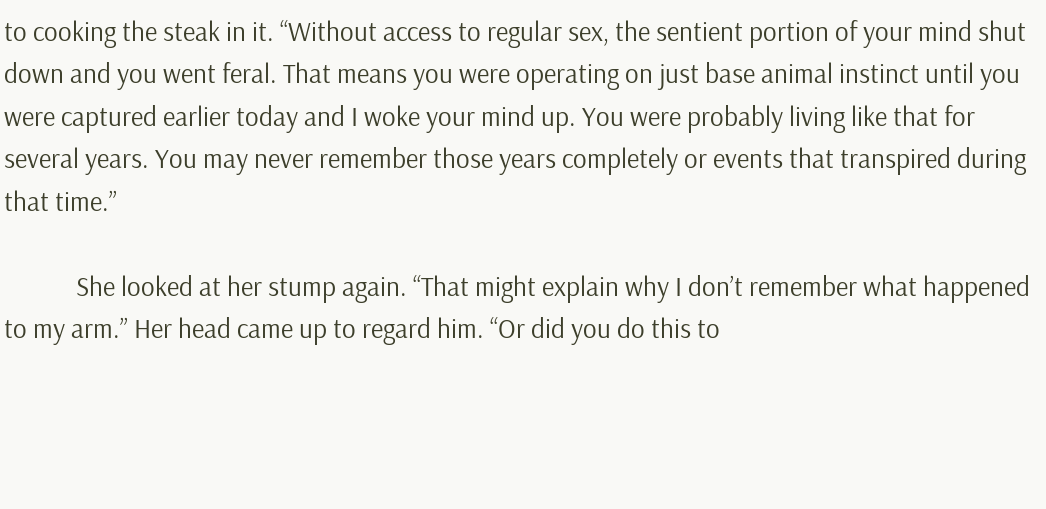to cooking the steak in it. “Without access to regular sex, the sentient portion of your mind shut down and you went feral. That means you were operating on just base animal instinct until you were captured earlier today and I woke your mind up. You were probably living like that for several years. You may never remember those years completely or events that transpired during that time.”

            She looked at her stump again. “That might explain why I don’t remember what happened to my arm.” Her head came up to regard him. “Or did you do this to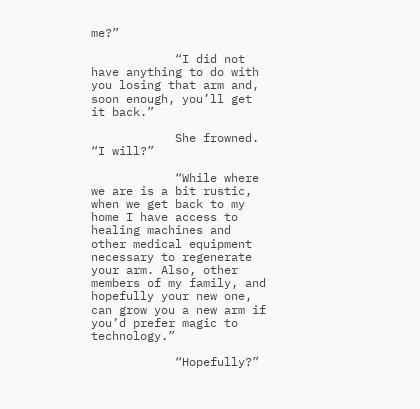me?”

            “I did not have anything to do with you losing that arm and, soon enough, you’ll get it back.”

            She frowned. “I will?”

            “While where we are is a bit rustic, when we get back to my home I have access to healing machines and other medical equipment necessary to regenerate your arm. Also, other members of my family, and hopefully your new one, can grow you a new arm if you’d prefer magic to technology.”

            “Hopefully?”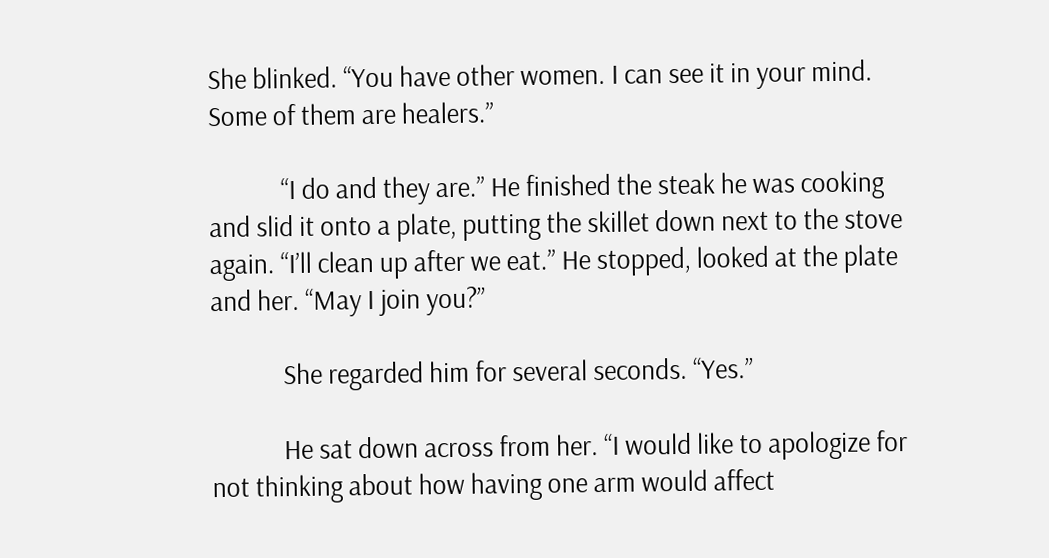She blinked. “You have other women. I can see it in your mind. Some of them are healers.”

            “I do and they are.” He finished the steak he was cooking and slid it onto a plate, putting the skillet down next to the stove again. “I’ll clean up after we eat.” He stopped, looked at the plate and her. “May I join you?”

            She regarded him for several seconds. “Yes.”

            He sat down across from her. “I would like to apologize for not thinking about how having one arm would affect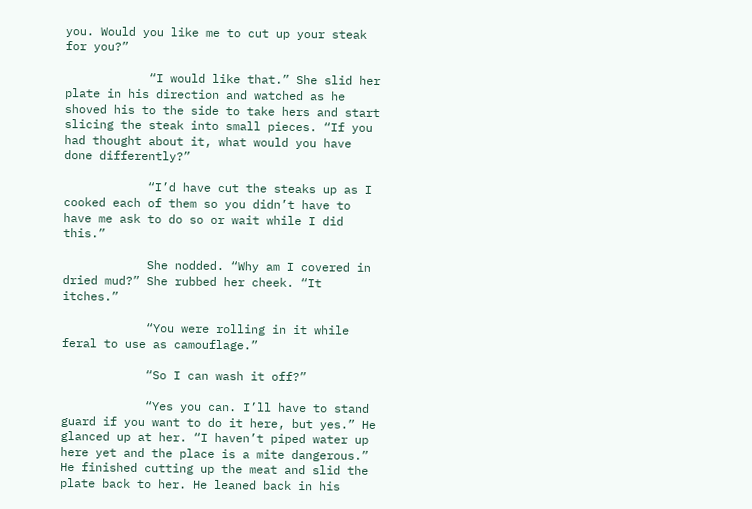you. Would you like me to cut up your steak for you?”

            “I would like that.” She slid her plate in his direction and watched as he shoved his to the side to take hers and start slicing the steak into small pieces. “If you had thought about it, what would you have done differently?”

            “I’d have cut the steaks up as I cooked each of them so you didn’t have to have me ask to do so or wait while I did this.”

            She nodded. “Why am I covered in dried mud?” She rubbed her cheek. “It itches.”

            “You were rolling in it while feral to use as camouflage.”

            “So I can wash it off?”

            “Yes you can. I’ll have to stand guard if you want to do it here, but yes.” He glanced up at her. “I haven’t piped water up here yet and the place is a mite dangerous.” He finished cutting up the meat and slid the plate back to her. He leaned back in his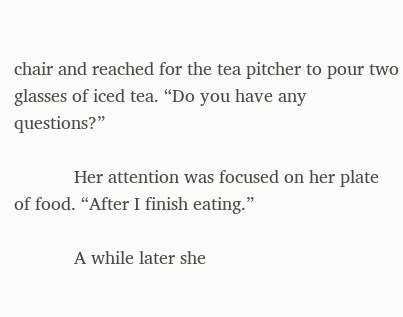chair and reached for the tea pitcher to pour two glasses of iced tea. “Do you have any questions?”

            Her attention was focused on her plate of food. “After I finish eating.”

            A while later she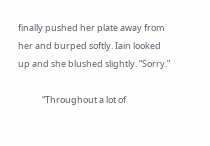finally pushed her plate away from her and burped softly. Iain looked up and she blushed slightly. “Sorry.”

            “Throughout a lot of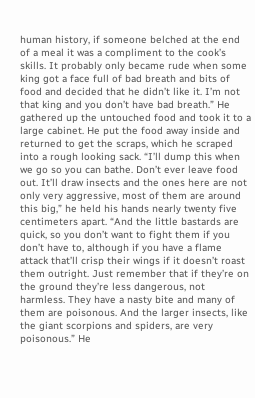human history, if someone belched at the end of a meal it was a compliment to the cook’s skills. It probably only became rude when some king got a face full of bad breath and bits of food and decided that he didn’t like it. I’m not that king and you don’t have bad breath.” He gathered up the untouched food and took it to a large cabinet. He put the food away inside and returned to get the scraps, which he scraped into a rough looking sack. “I’ll dump this when we go so you can bathe. Don’t ever leave food out. It’ll draw insects and the ones here are not only very aggressive, most of them are around this big,” he held his hands nearly twenty five centimeters apart. “And the little bastards are quick, so you don’t want to fight them if you don’t have to, although if you have a flame attack that’ll crisp their wings if it doesn’t roast them outright. Just remember that if they’re on the ground they’re less dangerous, not harmless. They have a nasty bite and many of them are poisonous. And the larger insects, like the giant scorpions and spiders, are very poisonous.” He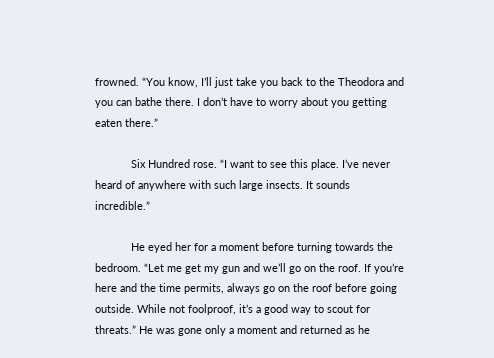frowned. “You know, I’ll just take you back to the Theodora and you can bathe there. I don’t have to worry about you getting eaten there.”

            Six Hundred rose. “I want to see this place. I’ve never heard of anywhere with such large insects. It sounds incredible.”

            He eyed her for a moment before turning towards the bedroom. “Let me get my gun and we’ll go on the roof. If you’re here and the time permits, always go on the roof before going outside. While not foolproof, it’s a good way to scout for threats.” He was gone only a moment and returned as he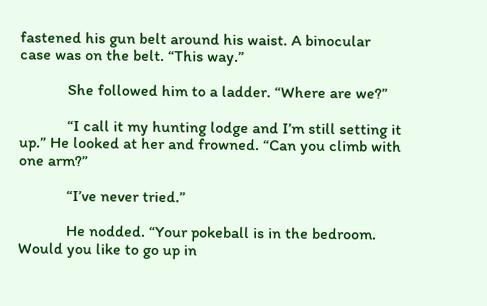fastened his gun belt around his waist. A binocular case was on the belt. “This way.”

            She followed him to a ladder. “Where are we?”

            “I call it my hunting lodge and I’m still setting it up.” He looked at her and frowned. “Can you climb with one arm?”

            “I’ve never tried.”

            He nodded. “Your pokeball is in the bedroom. Would you like to go up in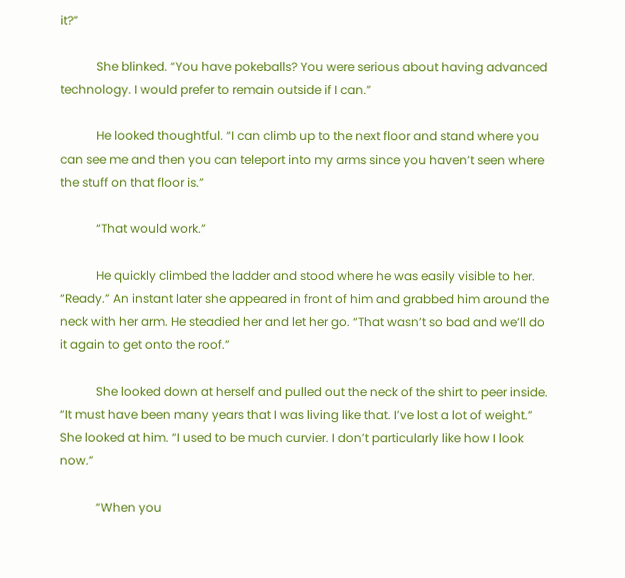it?”

            She blinked. “You have pokeballs? You were serious about having advanced technology. I would prefer to remain outside if I can.”

            He looked thoughtful. “I can climb up to the next floor and stand where you can see me and then you can teleport into my arms since you haven’t seen where the stuff on that floor is.”

            “That would work.”

            He quickly climbed the ladder and stood where he was easily visible to her. “Ready.” An instant later she appeared in front of him and grabbed him around the neck with her arm. He steadied her and let her go. “That wasn’t so bad and we’ll do it again to get onto the roof.”

            She looked down at herself and pulled out the neck of the shirt to peer inside. “It must have been many years that I was living like that. I’ve lost a lot of weight.” She looked at him. “I used to be much curvier. I don’t particularly like how I look now.”

            “When you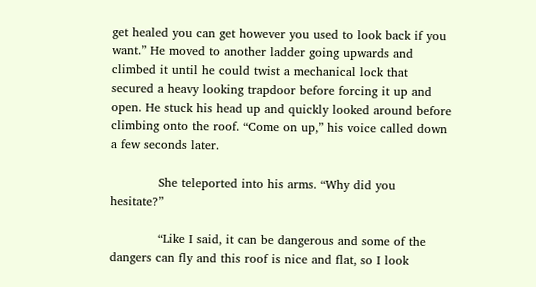get healed you can get however you used to look back if you want.” He moved to another ladder going upwards and climbed it until he could twist a mechanical lock that secured a heavy looking trapdoor before forcing it up and open. He stuck his head up and quickly looked around before climbing onto the roof. “Come on up,” his voice called down a few seconds later.

            She teleported into his arms. “Why did you hesitate?”

            “Like I said, it can be dangerous and some of the dangers can fly and this roof is nice and flat, so I look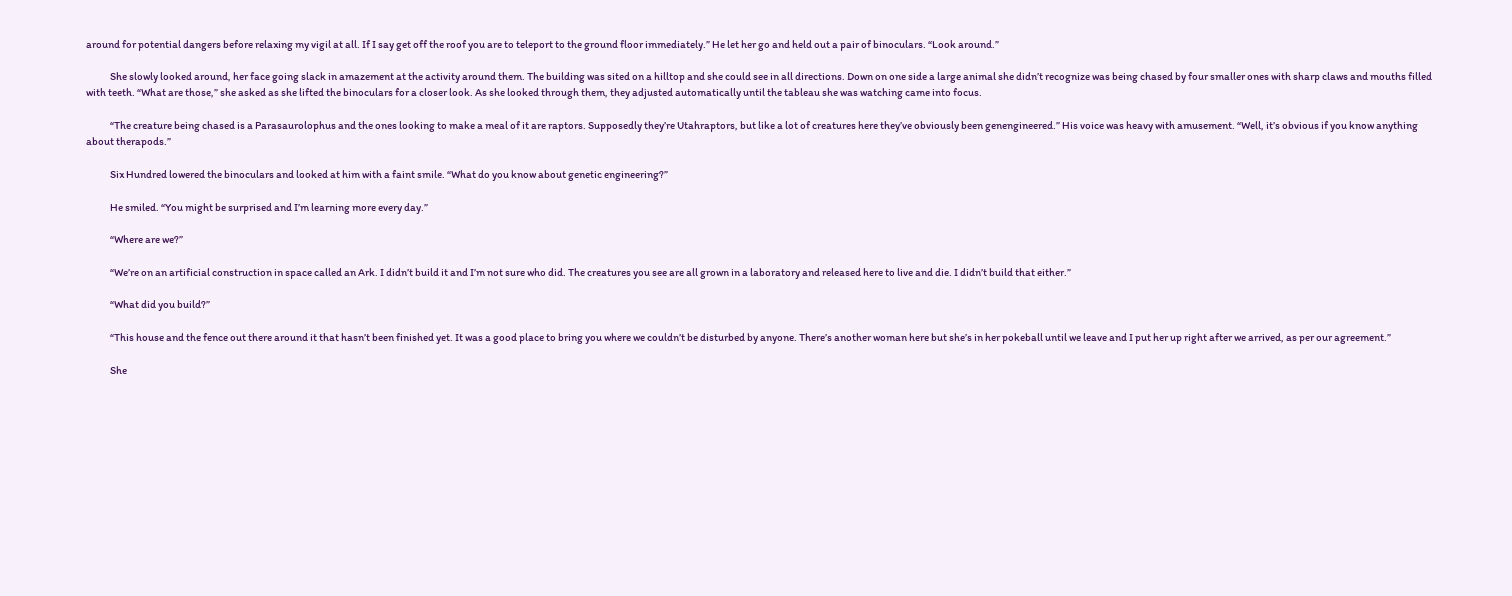around for potential dangers before relaxing my vigil at all. If I say get off the roof you are to teleport to the ground floor immediately.” He let her go and held out a pair of binoculars. “Look around.”

            She slowly looked around, her face going slack in amazement at the activity around them. The building was sited on a hilltop and she could see in all directions. Down on one side a large animal she didn’t recognize was being chased by four smaller ones with sharp claws and mouths filled with teeth. “What are those,” she asked as she lifted the binoculars for a closer look. As she looked through them, they adjusted automatically until the tableau she was watching came into focus.

            “The creature being chased is a Parasaurolophus and the ones looking to make a meal of it are raptors. Supposedly they’re Utahraptors, but like a lot of creatures here they’ve obviously been genengineered.” His voice was heavy with amusement. “Well, it’s obvious if you know anything about therapods.”

            Six Hundred lowered the binoculars and looked at him with a faint smile. “What do you know about genetic engineering?”

            He smiled. “You might be surprised and I’m learning more every day.”

            “Where are we?”

            “We’re on an artificial construction in space called an Ark. I didn’t build it and I’m not sure who did. The creatures you see are all grown in a laboratory and released here to live and die. I didn’t build that either.”

            “What did you build?”

            “This house and the fence out there around it that hasn’t been finished yet. It was a good place to bring you where we couldn’t be disturbed by anyone. There’s another woman here but she’s in her pokeball until we leave and I put her up right after we arrived, as per our agreement.”

            She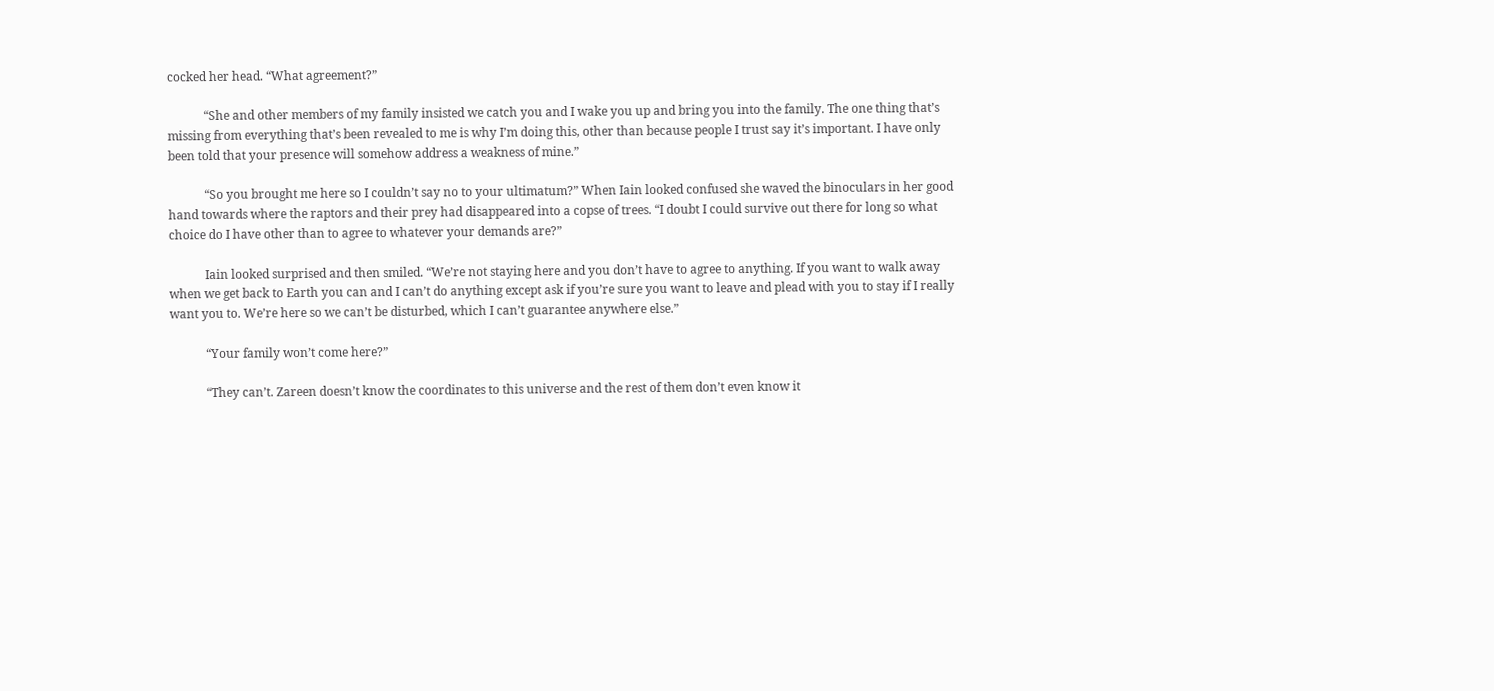cocked her head. “What agreement?”

            “She and other members of my family insisted we catch you and I wake you up and bring you into the family. The one thing that’s missing from everything that’s been revealed to me is why I’m doing this, other than because people I trust say it’s important. I have only been told that your presence will somehow address a weakness of mine.”

            “So you brought me here so I couldn’t say no to your ultimatum?” When Iain looked confused she waved the binoculars in her good hand towards where the raptors and their prey had disappeared into a copse of trees. “I doubt I could survive out there for long so what choice do I have other than to agree to whatever your demands are?”

            Iain looked surprised and then smiled. “We’re not staying here and you don’t have to agree to anything. If you want to walk away when we get back to Earth you can and I can’t do anything except ask if you’re sure you want to leave and plead with you to stay if I really want you to. We’re here so we can’t be disturbed, which I can’t guarantee anywhere else.”

            “Your family won’t come here?”

            “They can’t. Zareen doesn’t know the coordinates to this universe and the rest of them don’t even know it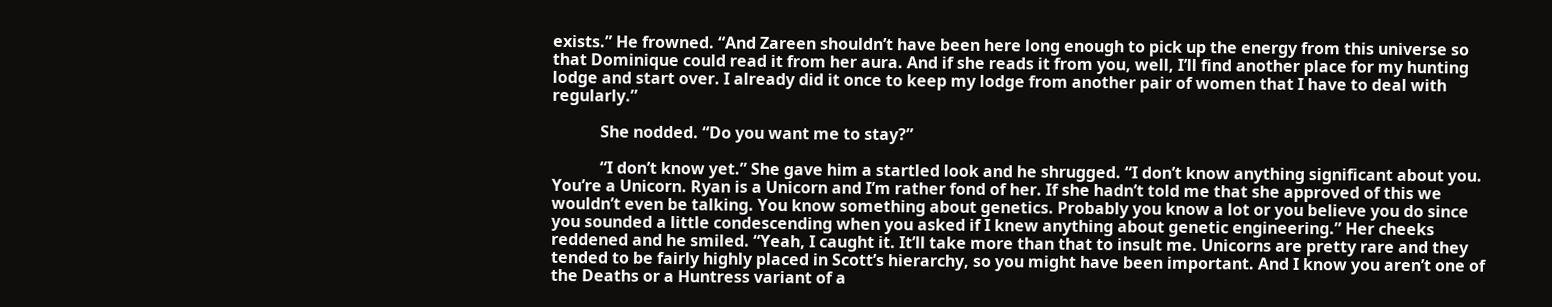exists.” He frowned. “And Zareen shouldn’t have been here long enough to pick up the energy from this universe so that Dominique could read it from her aura. And if she reads it from you, well, I’ll find another place for my hunting lodge and start over. I already did it once to keep my lodge from another pair of women that I have to deal with regularly.”

            She nodded. “Do you want me to stay?”

            “I don’t know yet.” She gave him a startled look and he shrugged. “I don’t know anything significant about you. You’re a Unicorn. Ryan is a Unicorn and I’m rather fond of her. If she hadn’t told me that she approved of this we wouldn’t even be talking. You know something about genetics. Probably you know a lot or you believe you do since you sounded a little condescending when you asked if I knew anything about genetic engineering.” Her cheeks reddened and he smiled. “Yeah, I caught it. It’ll take more than that to insult me. Unicorns are pretty rare and they tended to be fairly highly placed in Scott’s hierarchy, so you might have been important. And I know you aren’t one of the Deaths or a Huntress variant of a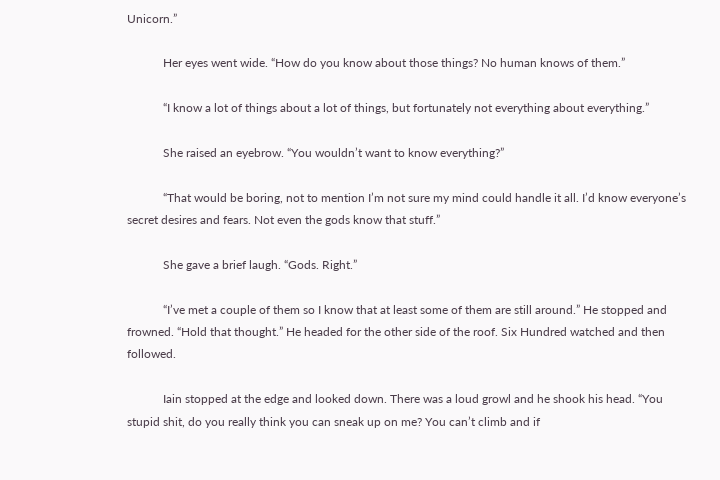Unicorn.”

            Her eyes went wide. “How do you know about those things? No human knows of them.”

            “I know a lot of things about a lot of things, but fortunately not everything about everything.”

            She raised an eyebrow. “You wouldn’t want to know everything?”

            “That would be boring, not to mention I’m not sure my mind could handle it all. I’d know everyone’s secret desires and fears. Not even the gods know that stuff.”

            She gave a brief laugh. “Gods. Right.”

            “I’ve met a couple of them so I know that at least some of them are still around.” He stopped and frowned. “Hold that thought.” He headed for the other side of the roof. Six Hundred watched and then followed.

            Iain stopped at the edge and looked down. There was a loud growl and he shook his head. “You stupid shit, do you really think you can sneak up on me? You can’t climb and if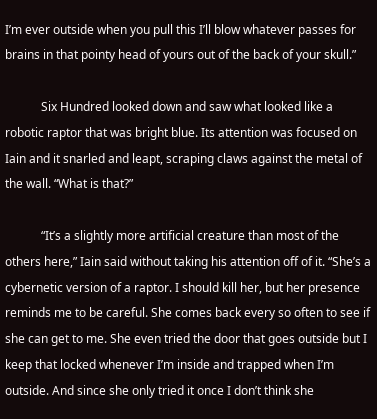I’m ever outside when you pull this I’ll blow whatever passes for brains in that pointy head of yours out of the back of your skull.”

            Six Hundred looked down and saw what looked like a robotic raptor that was bright blue. Its attention was focused on Iain and it snarled and leapt, scraping claws against the metal of the wall. “What is that?”

            “It’s a slightly more artificial creature than most of the others here,” Iain said without taking his attention off of it. “She’s a cybernetic version of a raptor. I should kill her, but her presence reminds me to be careful. She comes back every so often to see if she can get to me. She even tried the door that goes outside but I keep that locked whenever I’m inside and trapped when I’m outside. And since she only tried it once I don’t think she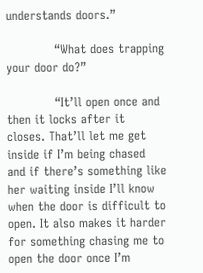understands doors.”

            “What does trapping your door do?”

            “It’ll open once and then it locks after it closes. That’ll let me get inside if I’m being chased and if there’s something like her waiting inside I’ll know when the door is difficult to open. It also makes it harder for something chasing me to open the door once I’m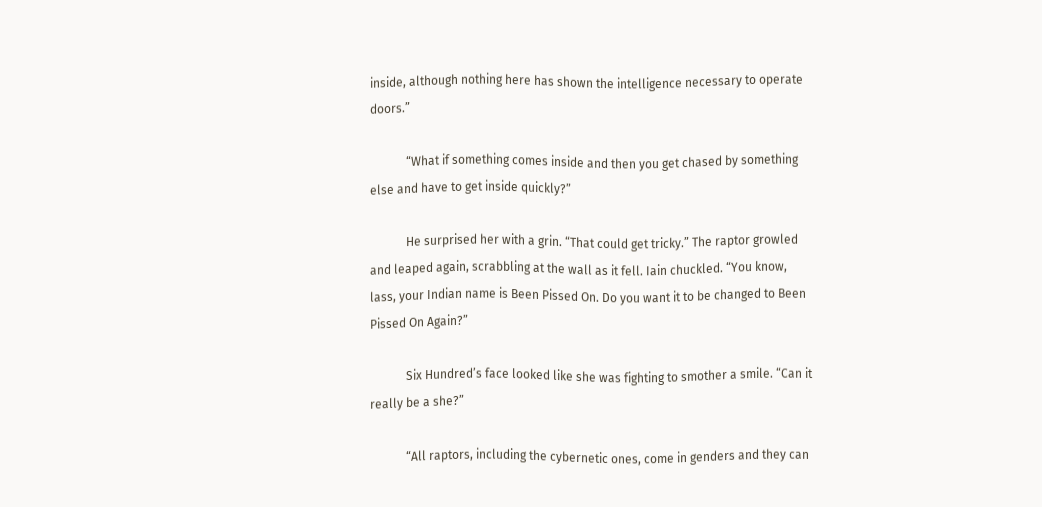inside, although nothing here has shown the intelligence necessary to operate doors.”

            “What if something comes inside and then you get chased by something else and have to get inside quickly?”

            He surprised her with a grin. “That could get tricky.” The raptor growled and leaped again, scrabbling at the wall as it fell. Iain chuckled. “You know, lass, your Indian name is Been Pissed On. Do you want it to be changed to Been Pissed On Again?”

            Six Hundred’s face looked like she was fighting to smother a smile. “Can it really be a she?”

            “All raptors, including the cybernetic ones, come in genders and they can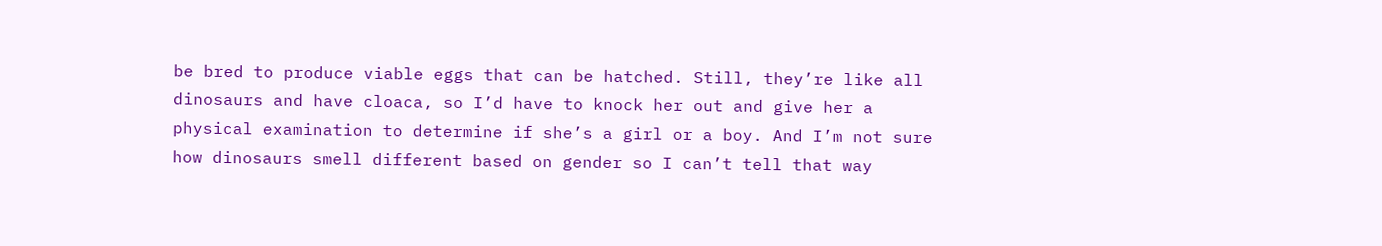be bred to produce viable eggs that can be hatched. Still, they’re like all dinosaurs and have cloaca, so I’d have to knock her out and give her a physical examination to determine if she’s a girl or a boy. And I’m not sure how dinosaurs smell different based on gender so I can’t tell that way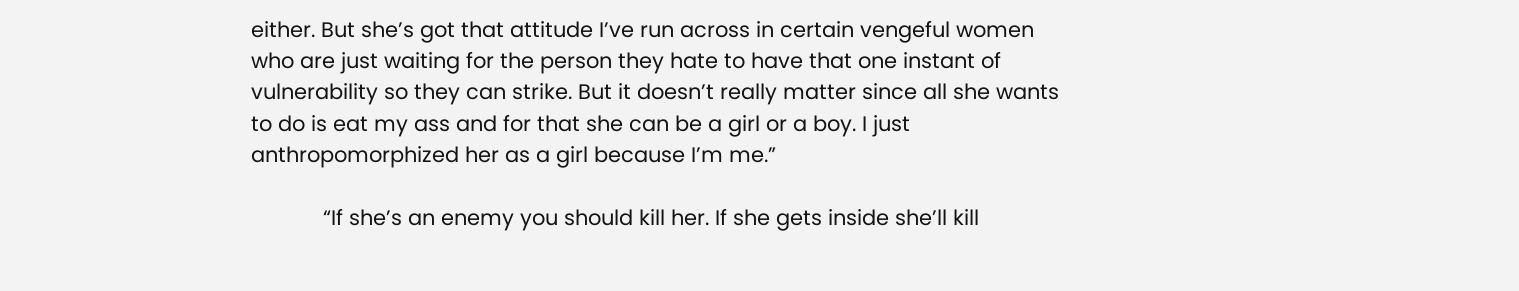either. But she’s got that attitude I’ve run across in certain vengeful women who are just waiting for the person they hate to have that one instant of vulnerability so they can strike. But it doesn’t really matter since all she wants to do is eat my ass and for that she can be a girl or a boy. I just anthropomorphized her as a girl because I’m me.”

            “If she’s an enemy you should kill her. If she gets inside she’ll kill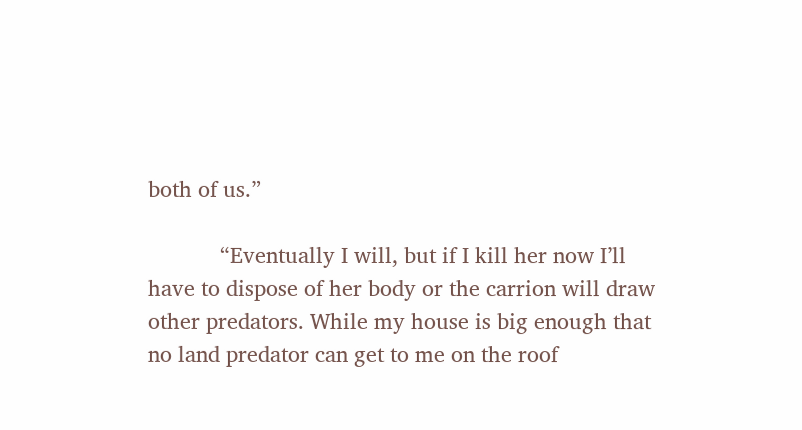both of us.”

            “Eventually I will, but if I kill her now I’ll have to dispose of her body or the carrion will draw other predators. While my house is big enough that no land predator can get to me on the roof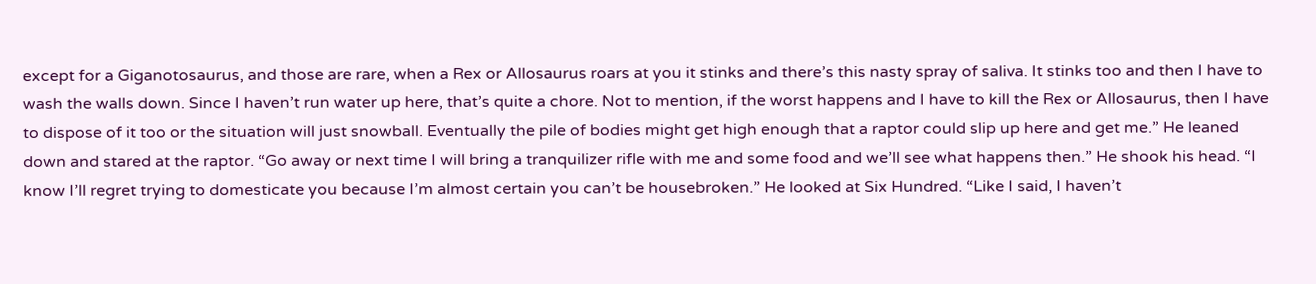except for a Giganotosaurus, and those are rare, when a Rex or Allosaurus roars at you it stinks and there’s this nasty spray of saliva. It stinks too and then I have to wash the walls down. Since I haven’t run water up here, that’s quite a chore. Not to mention, if the worst happens and I have to kill the Rex or Allosaurus, then I have to dispose of it too or the situation will just snowball. Eventually the pile of bodies might get high enough that a raptor could slip up here and get me.” He leaned down and stared at the raptor. “Go away or next time I will bring a tranquilizer rifle with me and some food and we’ll see what happens then.” He shook his head. “I know I’ll regret trying to domesticate you because I’m almost certain you can’t be housebroken.” He looked at Six Hundred. “Like I said, I haven’t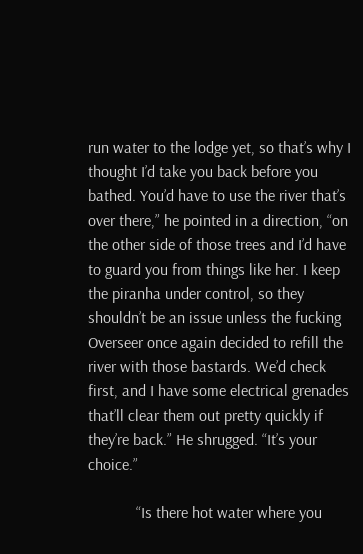run water to the lodge yet, so that’s why I thought I’d take you back before you bathed. You’d have to use the river that’s over there,” he pointed in a direction, “on the other side of those trees and I’d have to guard you from things like her. I keep the piranha under control, so they shouldn’t be an issue unless the fucking Overseer once again decided to refill the river with those bastards. We’d check first, and I have some electrical grenades that’ll clear them out pretty quickly if they’re back.” He shrugged. “It’s your choice.”

            “Is there hot water where you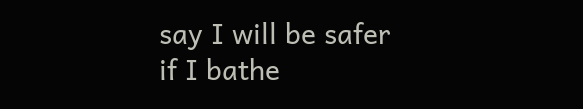say I will be safer if I bathe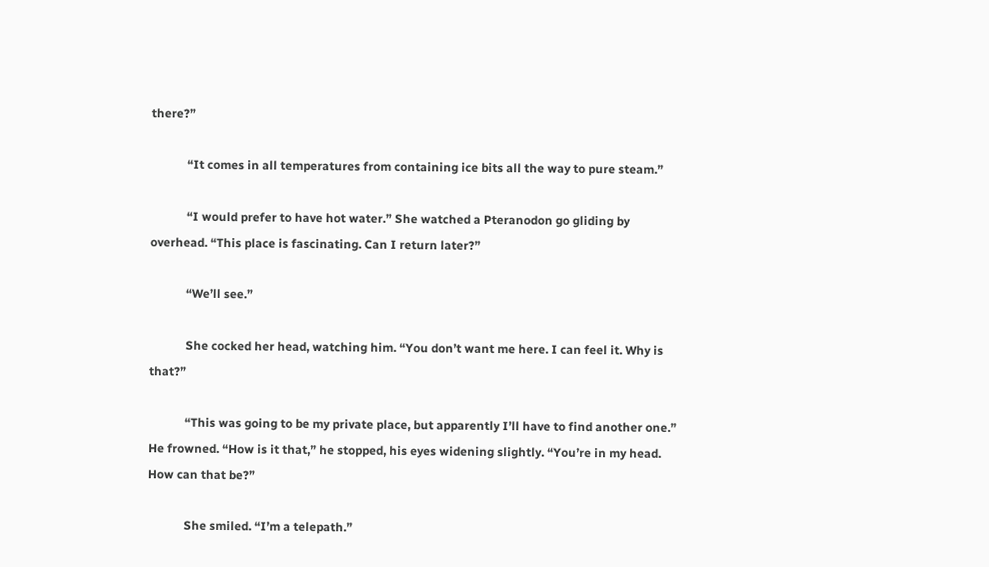there?”

            “It comes in all temperatures from containing ice bits all the way to pure steam.”

            “I would prefer to have hot water.” She watched a Pteranodon go gliding by overhead. “This place is fascinating. Can I return later?”

            “We’ll see.”

            She cocked her head, watching him. “You don’t want me here. I can feel it. Why is that?”

            “This was going to be my private place, but apparently I’ll have to find another one.” He frowned. “How is it that,” he stopped, his eyes widening slightly. “You’re in my head. How can that be?”

            She smiled. “I’m a telepath.”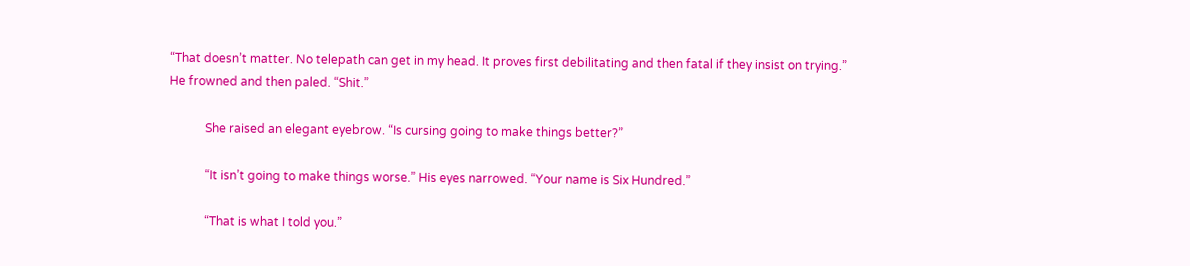“That doesn’t matter. No telepath can get in my head. It proves first debilitating and then fatal if they insist on trying.” He frowned and then paled. “Shit.”

            She raised an elegant eyebrow. “Is cursing going to make things better?”

            “It isn’t going to make things worse.” His eyes narrowed. “Your name is Six Hundred.”

            “That is what I told you.”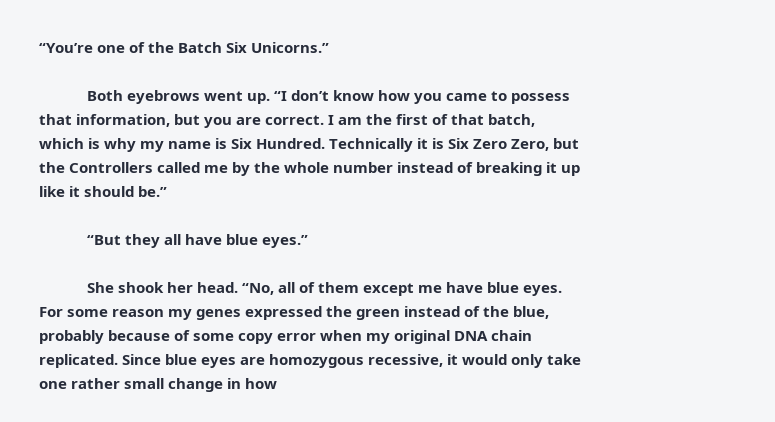“You’re one of the Batch Six Unicorns.”

            Both eyebrows went up. “I don’t know how you came to possess that information, but you are correct. I am the first of that batch, which is why my name is Six Hundred. Technically it is Six Zero Zero, but the Controllers called me by the whole number instead of breaking it up like it should be.”

            “But they all have blue eyes.”

            She shook her head. “No, all of them except me have blue eyes. For some reason my genes expressed the green instead of the blue, probably because of some copy error when my original DNA chain replicated. Since blue eyes are homozygous recessive, it would only take one rather small change in how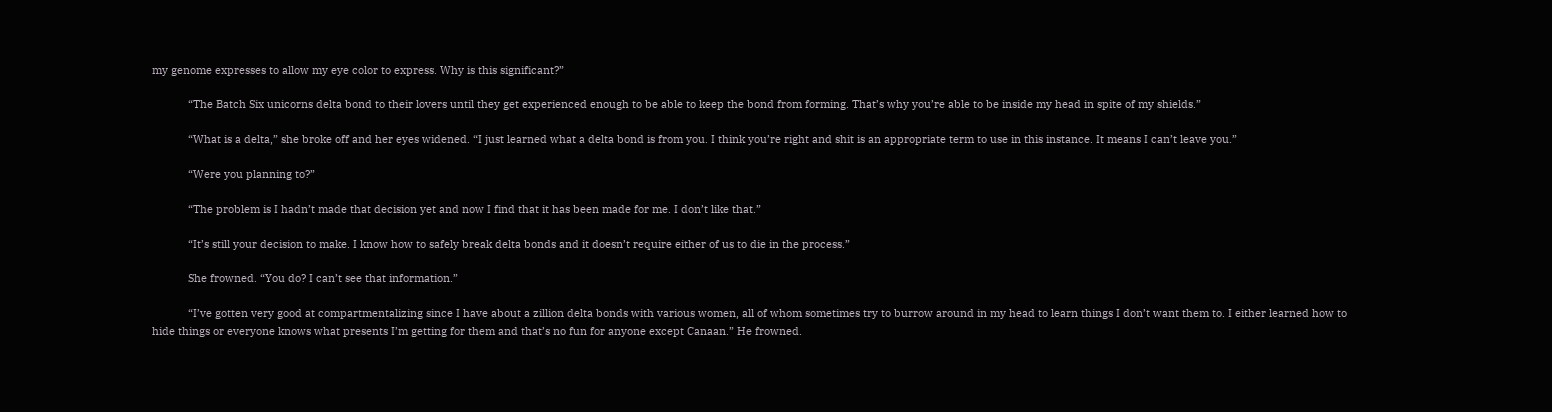my genome expresses to allow my eye color to express. Why is this significant?”

            “The Batch Six unicorns delta bond to their lovers until they get experienced enough to be able to keep the bond from forming. That’s why you’re able to be inside my head in spite of my shields.”

            “What is a delta,” she broke off and her eyes widened. “I just learned what a delta bond is from you. I think you’re right and shit is an appropriate term to use in this instance. It means I can’t leave you.”

            “Were you planning to?”

            “The problem is I hadn’t made that decision yet and now I find that it has been made for me. I don’t like that.”

            “It’s still your decision to make. I know how to safely break delta bonds and it doesn’t require either of us to die in the process.”

            She frowned. “You do? I can’t see that information.”

            “I’ve gotten very good at compartmentalizing since I have about a zillion delta bonds with various women, all of whom sometimes try to burrow around in my head to learn things I don’t want them to. I either learned how to hide things or everyone knows what presents I’m getting for them and that’s no fun for anyone except Canaan.” He frowned.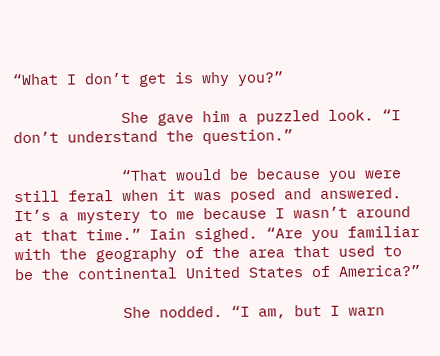“What I don’t get is why you?”

            She gave him a puzzled look. “I don’t understand the question.”

            “That would be because you were still feral when it was posed and answered. It’s a mystery to me because I wasn’t around at that time.” Iain sighed. “Are you familiar with the geography of the area that used to be the continental United States of America?”

            She nodded. “I am, but I warn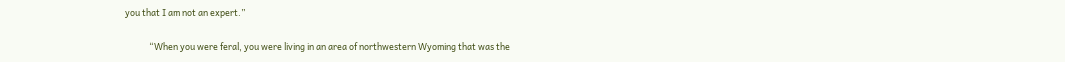you that I am not an expert.”

            “When you were feral, you were living in an area of northwestern Wyoming that was the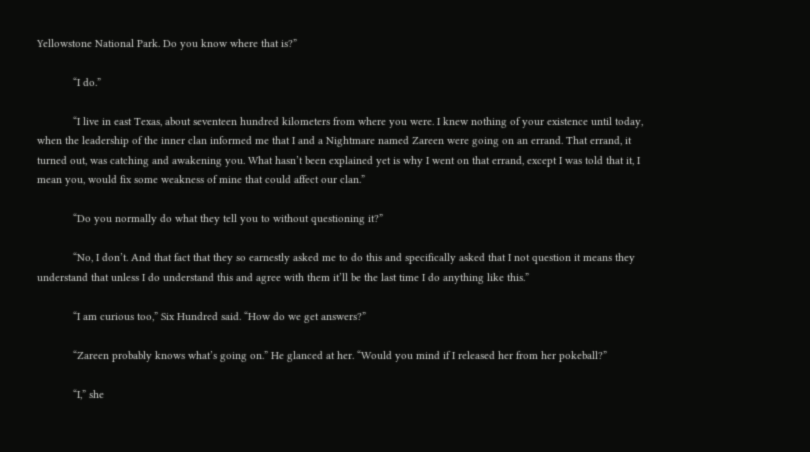Yellowstone National Park. Do you know where that is?”

            “I do.”

            “I live in east Texas, about seventeen hundred kilometers from where you were. I knew nothing of your existence until today, when the leadership of the inner clan informed me that I and a Nightmare named Zareen were going on an errand. That errand, it turned out, was catching and awakening you. What hasn’t been explained yet is why I went on that errand, except I was told that it, I mean you, would fix some weakness of mine that could affect our clan.”

            “Do you normally do what they tell you to without questioning it?”

            “No, I don’t. And that fact that they so earnestly asked me to do this and specifically asked that I not question it means they understand that unless I do understand this and agree with them it’ll be the last time I do anything like this.”

            “I am curious too,” Six Hundred said. “How do we get answers?”

            “Zareen probably knows what’s going on.” He glanced at her. “Would you mind if I released her from her pokeball?”

            “I,” she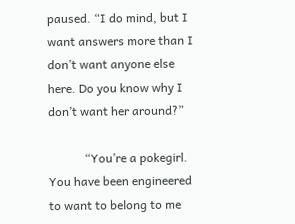paused. “I do mind, but I want answers more than I don’t want anyone else here. Do you know why I don’t want her around?”

            “You’re a pokegirl. You have been engineered to want to belong to me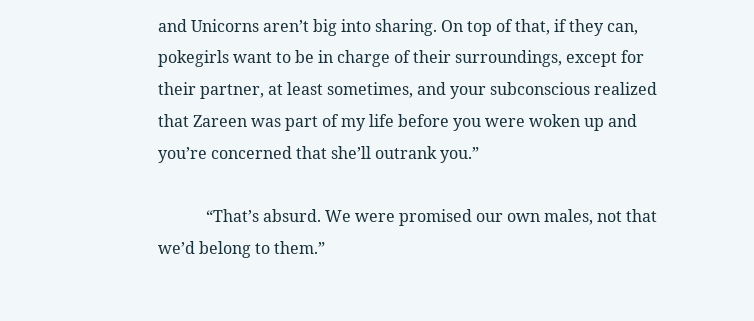and Unicorns aren’t big into sharing. On top of that, if they can, pokegirls want to be in charge of their surroundings, except for their partner, at least sometimes, and your subconscious realized that Zareen was part of my life before you were woken up and you’re concerned that she’ll outrank you.”

            “That’s absurd. We were promised our own males, not that we’d belong to them.”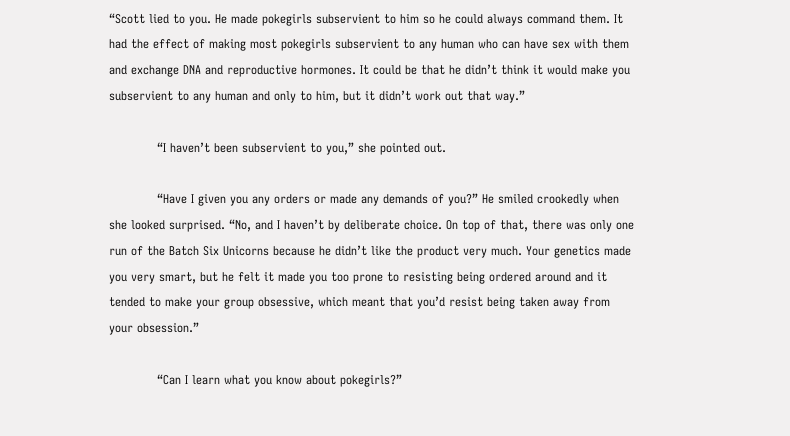“Scott lied to you. He made pokegirls subservient to him so he could always command them. It had the effect of making most pokegirls subservient to any human who can have sex with them and exchange DNA and reproductive hormones. It could be that he didn’t think it would make you subservient to any human and only to him, but it didn’t work out that way.”

            “I haven’t been subservient to you,” she pointed out.

            “Have I given you any orders or made any demands of you?” He smiled crookedly when she looked surprised. “No, and I haven’t by deliberate choice. On top of that, there was only one run of the Batch Six Unicorns because he didn’t like the product very much. Your genetics made you very smart, but he felt it made you too prone to resisting being ordered around and it tended to make your group obsessive, which meant that you’d resist being taken away from your obsession.”

            “Can I learn what you know about pokegirls?”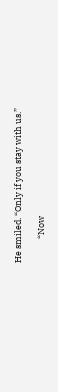He smiled. “Only if you stay with us.”

            “Now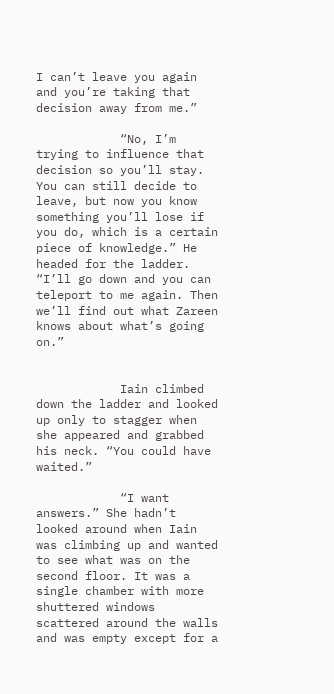I can’t leave you again and you’re taking that decision away from me.”

            “No, I’m trying to influence that decision so you’ll stay. You can still decide to leave, but now you know something you’ll lose if you do, which is a certain piece of knowledge.” He headed for the ladder. “I’ll go down and you can teleport to me again. Then we’ll find out what Zareen knows about what’s going on.”


            Iain climbed down the ladder and looked up only to stagger when she appeared and grabbed his neck. “You could have waited.”

            “I want answers.” She hadn’t looked around when Iain was climbing up and wanted to see what was on the second floor. It was a single chamber with more shuttered windows scattered around the walls and was empty except for a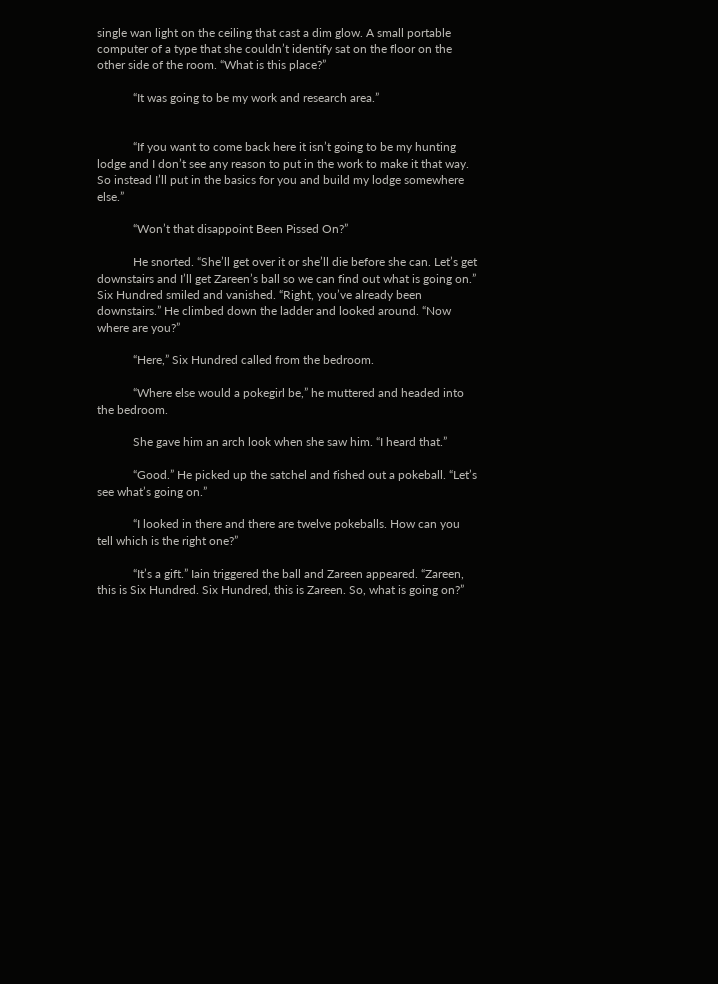single wan light on the ceiling that cast a dim glow. A small portable computer of a type that she couldn’t identify sat on the floor on the other side of the room. “What is this place?”

            “It was going to be my work and research area.”


            “If you want to come back here it isn’t going to be my hunting lodge and I don’t see any reason to put in the work to make it that way. So instead I’ll put in the basics for you and build my lodge somewhere else.”

            “Won’t that disappoint Been Pissed On?”

            He snorted. “She’ll get over it or she’ll die before she can. Let’s get downstairs and I’ll get Zareen’s ball so we can find out what is going on.” Six Hundred smiled and vanished. “Right, you’ve already been downstairs.” He climbed down the ladder and looked around. “Now where are you?”

            “Here,” Six Hundred called from the bedroom.

            “Where else would a pokegirl be,” he muttered and headed into the bedroom.

            She gave him an arch look when she saw him. “I heard that.”

            “Good.” He picked up the satchel and fished out a pokeball. “Let’s see what’s going on.”

            “I looked in there and there are twelve pokeballs. How can you tell which is the right one?”

            “It’s a gift.” Iain triggered the ball and Zareen appeared. “Zareen, this is Six Hundred. Six Hundred, this is Zareen. So, what is going on?”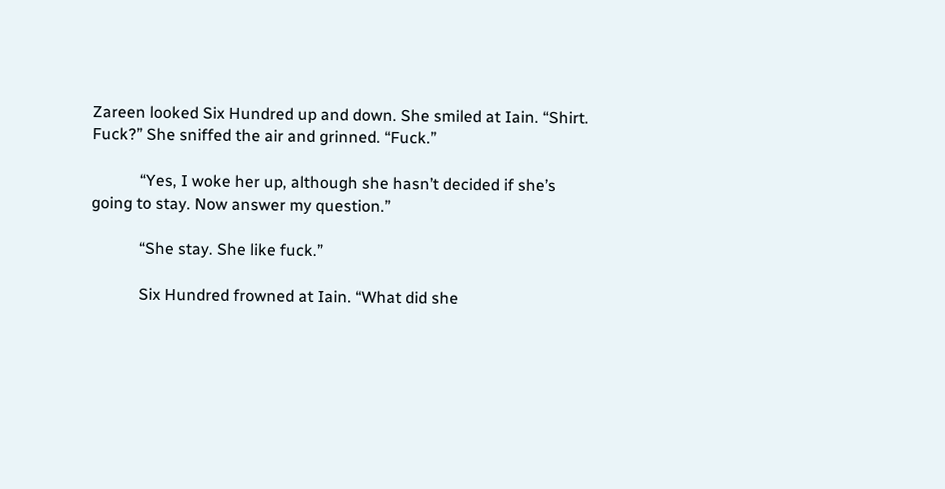Zareen looked Six Hundred up and down. She smiled at Iain. “Shirt. Fuck?” She sniffed the air and grinned. “Fuck.”

            “Yes, I woke her up, although she hasn’t decided if she’s going to stay. Now answer my question.”

            “She stay. She like fuck.”

            Six Hundred frowned at Iain. “What did she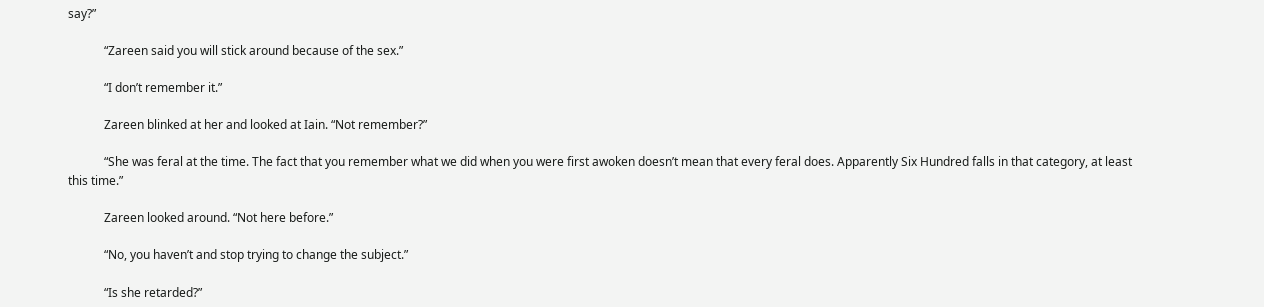say?”

            “Zareen said you will stick around because of the sex.”

            “I don’t remember it.”

            Zareen blinked at her and looked at Iain. “Not remember?”

            “She was feral at the time. The fact that you remember what we did when you were first awoken doesn’t mean that every feral does. Apparently Six Hundred falls in that category, at least this time.”

            Zareen looked around. “Not here before.”

            “No, you haven’t and stop trying to change the subject.”

            “Is she retarded?”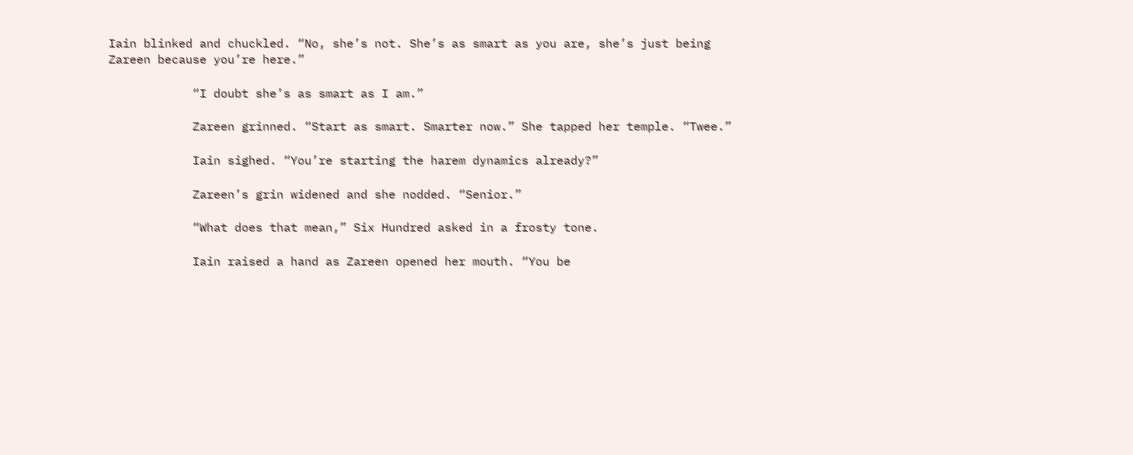Iain blinked and chuckled. “No, she’s not. She’s as smart as you are, she’s just being Zareen because you’re here.”

            “I doubt she’s as smart as I am.”

            Zareen grinned. “Start as smart. Smarter now.” She tapped her temple. “Twee.”

            Iain sighed. “You’re starting the harem dynamics already?”

            Zareen’s grin widened and she nodded. “Senior.”

            “What does that mean,” Six Hundred asked in a frosty tone.

            Iain raised a hand as Zareen opened her mouth. “You be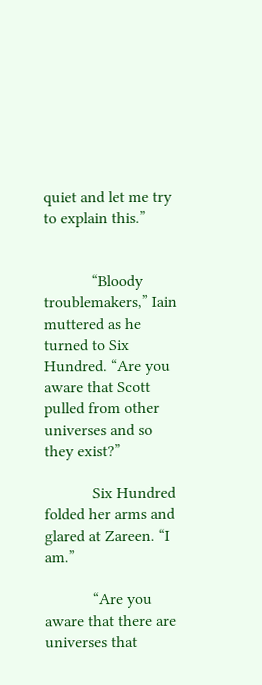quiet and let me try to explain this.”


            “Bloody troublemakers,” Iain muttered as he turned to Six Hundred. “Are you aware that Scott pulled from other universes and so they exist?”

            Six Hundred folded her arms and glared at Zareen. “I am.”

            “Are you aware that there are universes that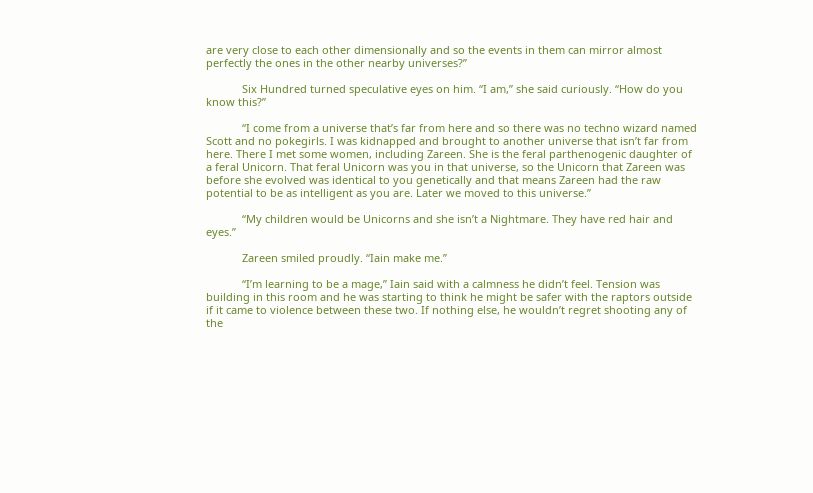are very close to each other dimensionally and so the events in them can mirror almost perfectly the ones in the other nearby universes?”

            Six Hundred turned speculative eyes on him. “I am,” she said curiously. “How do you know this?”

            “I come from a universe that’s far from here and so there was no techno wizard named Scott and no pokegirls. I was kidnapped and brought to another universe that isn’t far from here. There I met some women, including Zareen. She is the feral parthenogenic daughter of a feral Unicorn. That feral Unicorn was you in that universe, so the Unicorn that Zareen was before she evolved was identical to you genetically and that means Zareen had the raw potential to be as intelligent as you are. Later we moved to this universe.”

            “My children would be Unicorns and she isn’t a Nightmare. They have red hair and eyes.”

            Zareen smiled proudly. “Iain make me.”

            “I’m learning to be a mage,” Iain said with a calmness he didn’t feel. Tension was building in this room and he was starting to think he might be safer with the raptors outside if it came to violence between these two. If nothing else, he wouldn’t regret shooting any of the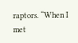raptors. “When I met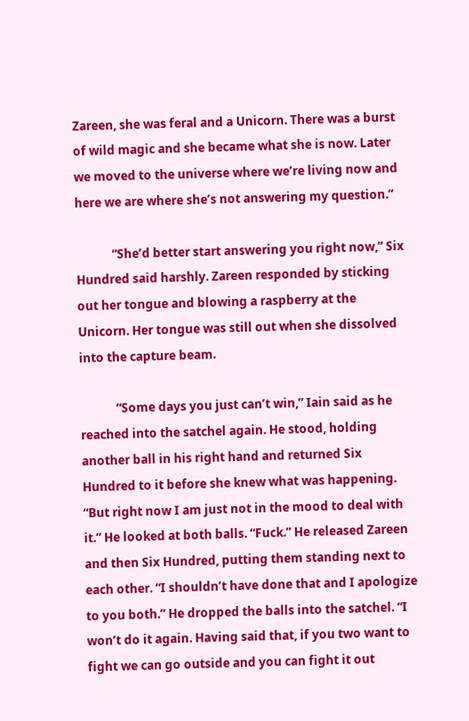Zareen, she was feral and a Unicorn. There was a burst of wild magic and she became what she is now. Later we moved to the universe where we’re living now and here we are where she’s not answering my question.”

            “She’d better start answering you right now,” Six Hundred said harshly. Zareen responded by sticking out her tongue and blowing a raspberry at the Unicorn. Her tongue was still out when she dissolved into the capture beam.

            “Some days you just can’t win,” Iain said as he reached into the satchel again. He stood, holding another ball in his right hand and returned Six Hundred to it before she knew what was happening. “But right now I am just not in the mood to deal with it.” He looked at both balls. “Fuck.” He released Zareen and then Six Hundred, putting them standing next to each other. “I shouldn’t have done that and I apologize to you both.” He dropped the balls into the satchel. “I won’t do it again. Having said that, if you two want to fight we can go outside and you can fight it out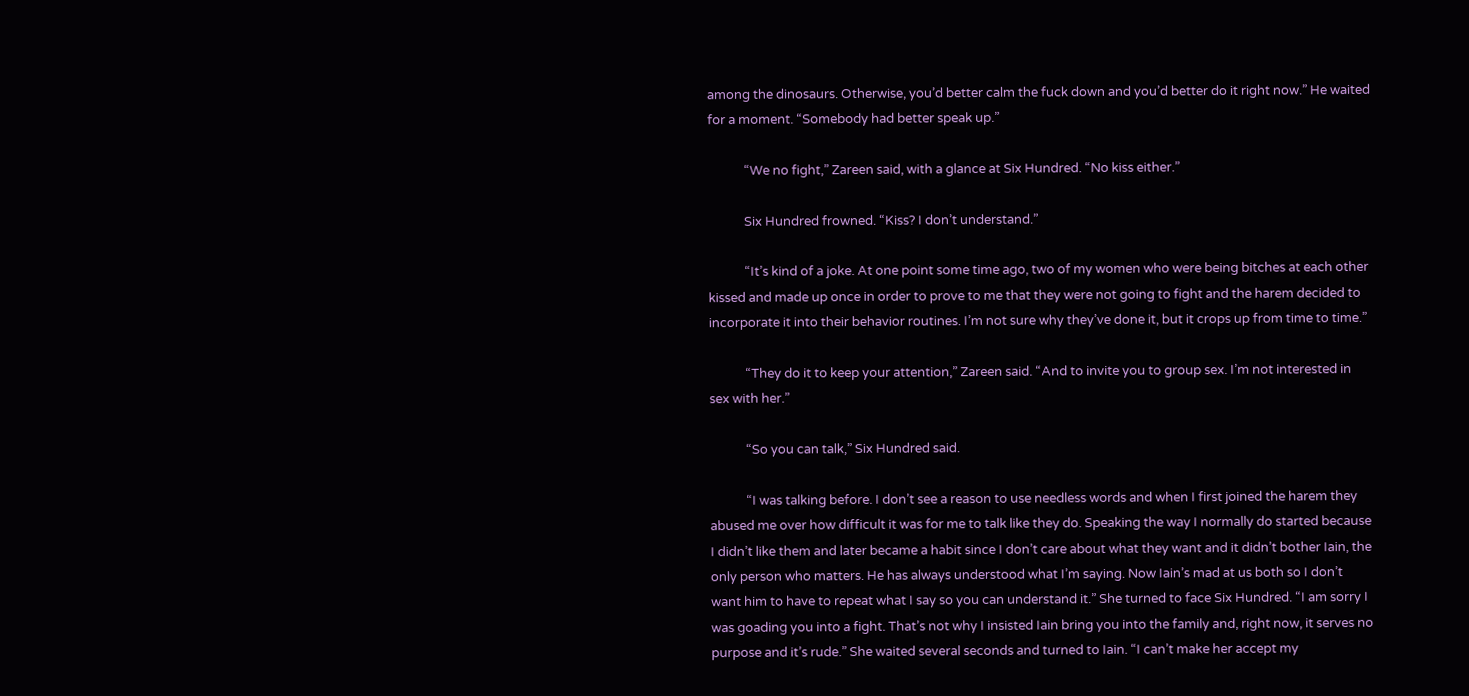among the dinosaurs. Otherwise, you’d better calm the fuck down and you’d better do it right now.” He waited for a moment. “Somebody had better speak up.”

            “We no fight,” Zareen said, with a glance at Six Hundred. “No kiss either.”

            Six Hundred frowned. “Kiss? I don’t understand.”

            “It’s kind of a joke. At one point some time ago, two of my women who were being bitches at each other kissed and made up once in order to prove to me that they were not going to fight and the harem decided to incorporate it into their behavior routines. I’m not sure why they’ve done it, but it crops up from time to time.”

            “They do it to keep your attention,” Zareen said. “And to invite you to group sex. I’m not interested in sex with her.”

            “So you can talk,” Six Hundred said.

            “I was talking before. I don’t see a reason to use needless words and when I first joined the harem they abused me over how difficult it was for me to talk like they do. Speaking the way I normally do started because I didn’t like them and later became a habit since I don’t care about what they want and it didn’t bother Iain, the only person who matters. He has always understood what I’m saying. Now Iain’s mad at us both so I don’t want him to have to repeat what I say so you can understand it.” She turned to face Six Hundred. “I am sorry I was goading you into a fight. That’s not why I insisted Iain bring you into the family and, right now, it serves no purpose and it’s rude.” She waited several seconds and turned to Iain. “I can’t make her accept my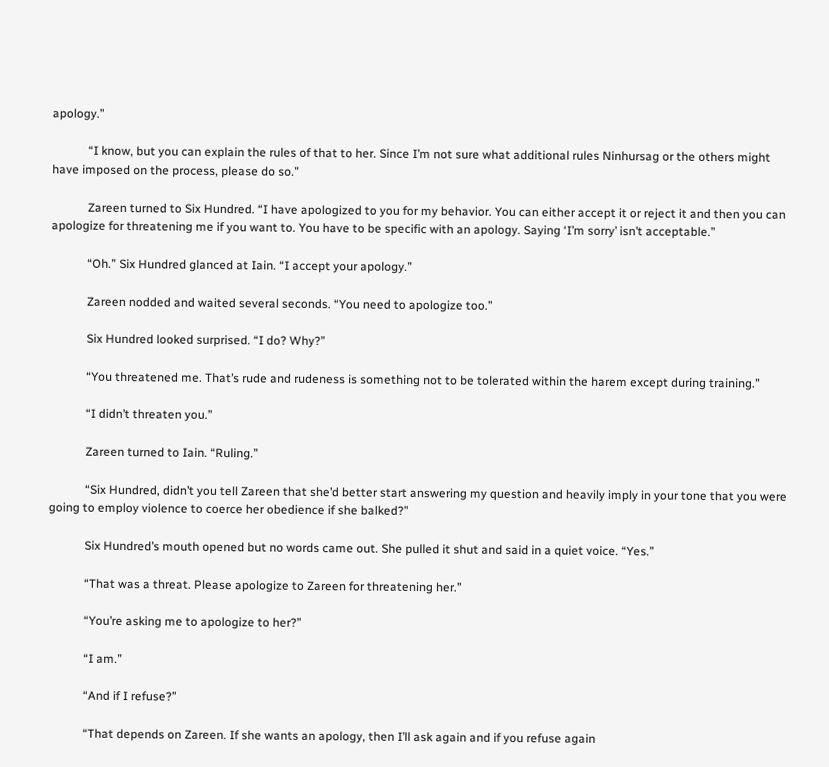apology.”

            “I know, but you can explain the rules of that to her. Since I’m not sure what additional rules Ninhursag or the others might have imposed on the process, please do so.”

            Zareen turned to Six Hundred. “I have apologized to you for my behavior. You can either accept it or reject it and then you can apologize for threatening me if you want to. You have to be specific with an apology. Saying ‘I’m sorry’ isn’t acceptable.”

            “Oh.” Six Hundred glanced at Iain. “I accept your apology.”

            Zareen nodded and waited several seconds. “You need to apologize too.”

            Six Hundred looked surprised. “I do? Why?”

            “You threatened me. That’s rude and rudeness is something not to be tolerated within the harem except during training.”

            “I didn’t threaten you.”

            Zareen turned to Iain. “Ruling.”

            “Six Hundred, didn’t you tell Zareen that she’d better start answering my question and heavily imply in your tone that you were going to employ violence to coerce her obedience if she balked?”

            Six Hundred’s mouth opened but no words came out. She pulled it shut and said in a quiet voice. “Yes.”

            “That was a threat. Please apologize to Zareen for threatening her.”

            “You’re asking me to apologize to her?”

            “I am.”

            “And if I refuse?”

            “That depends on Zareen. If she wants an apology, then I’ll ask again and if you refuse again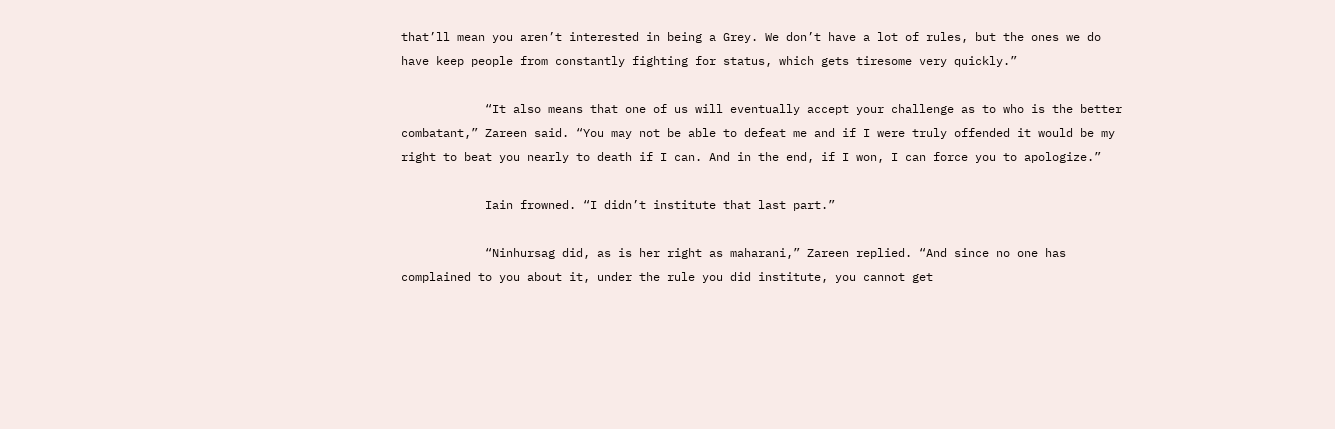that’ll mean you aren’t interested in being a Grey. We don’t have a lot of rules, but the ones we do have keep people from constantly fighting for status, which gets tiresome very quickly.”

            “It also means that one of us will eventually accept your challenge as to who is the better combatant,” Zareen said. “You may not be able to defeat me and if I were truly offended it would be my right to beat you nearly to death if I can. And in the end, if I won, I can force you to apologize.”

            Iain frowned. “I didn’t institute that last part.”

            “Ninhursag did, as is her right as maharani,” Zareen replied. “And since no one has complained to you about it, under the rule you did institute, you cannot get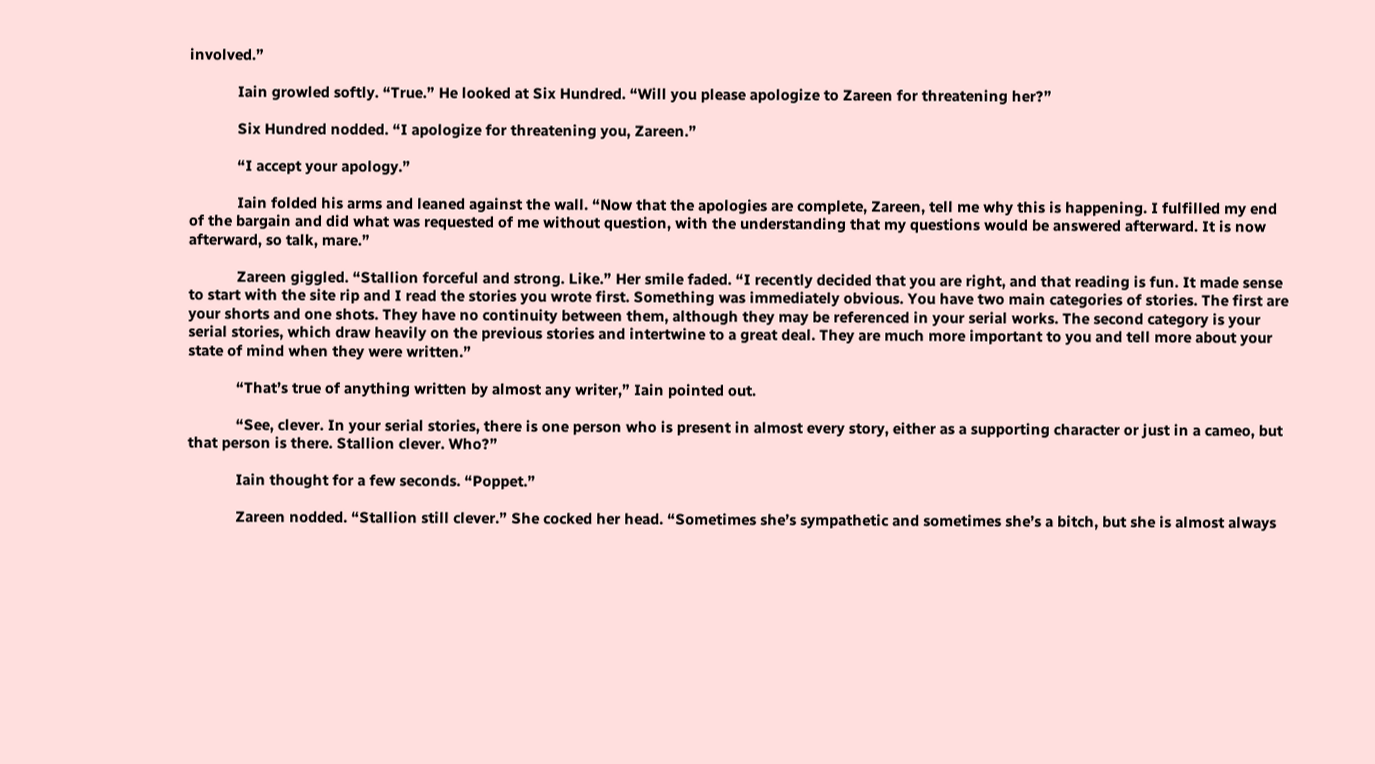involved.”

            Iain growled softly. “True.” He looked at Six Hundred. “Will you please apologize to Zareen for threatening her?”

            Six Hundred nodded. “I apologize for threatening you, Zareen.”

            “I accept your apology.”

            Iain folded his arms and leaned against the wall. “Now that the apologies are complete, Zareen, tell me why this is happening. I fulfilled my end of the bargain and did what was requested of me without question, with the understanding that my questions would be answered afterward. It is now afterward, so talk, mare.”

            Zareen giggled. “Stallion forceful and strong. Like.” Her smile faded. “I recently decided that you are right, and that reading is fun. It made sense to start with the site rip and I read the stories you wrote first. Something was immediately obvious. You have two main categories of stories. The first are your shorts and one shots. They have no continuity between them, although they may be referenced in your serial works. The second category is your serial stories, which draw heavily on the previous stories and intertwine to a great deal. They are much more important to you and tell more about your state of mind when they were written.”

            “That’s true of anything written by almost any writer,” Iain pointed out.

            “See, clever. In your serial stories, there is one person who is present in almost every story, either as a supporting character or just in a cameo, but that person is there. Stallion clever. Who?”

            Iain thought for a few seconds. “Poppet.”

            Zareen nodded. “Stallion still clever.” She cocked her head. “Sometimes she’s sympathetic and sometimes she’s a bitch, but she is almost always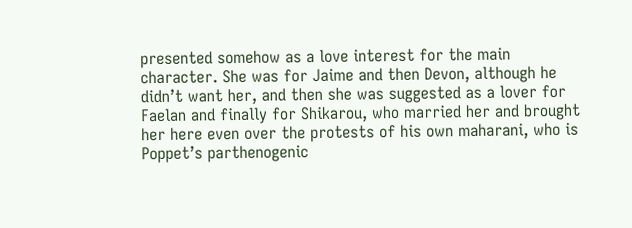presented somehow as a love interest for the main character. She was for Jaime and then Devon, although he didn’t want her, and then she was suggested as a lover for Faelan and finally for Shikarou, who married her and brought her here even over the protests of his own maharani, who is Poppet’s parthenogenic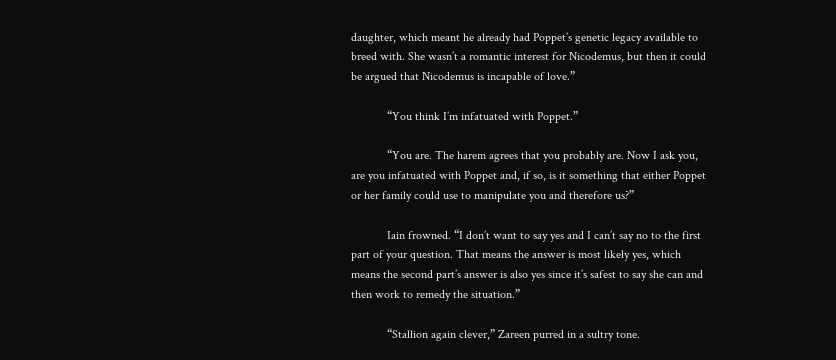daughter, which meant he already had Poppet’s genetic legacy available to breed with. She wasn’t a romantic interest for Nicodemus, but then it could be argued that Nicodemus is incapable of love.”

            “You think I’m infatuated with Poppet.”

            “You are. The harem agrees that you probably are. Now I ask you, are you infatuated with Poppet and, if so, is it something that either Poppet or her family could use to manipulate you and therefore us?”

            Iain frowned. “I don’t want to say yes and I can’t say no to the first part of your question. That means the answer is most likely yes, which means the second part’s answer is also yes since it’s safest to say she can and then work to remedy the situation.”

            “Stallion again clever,” Zareen purred in a sultry tone.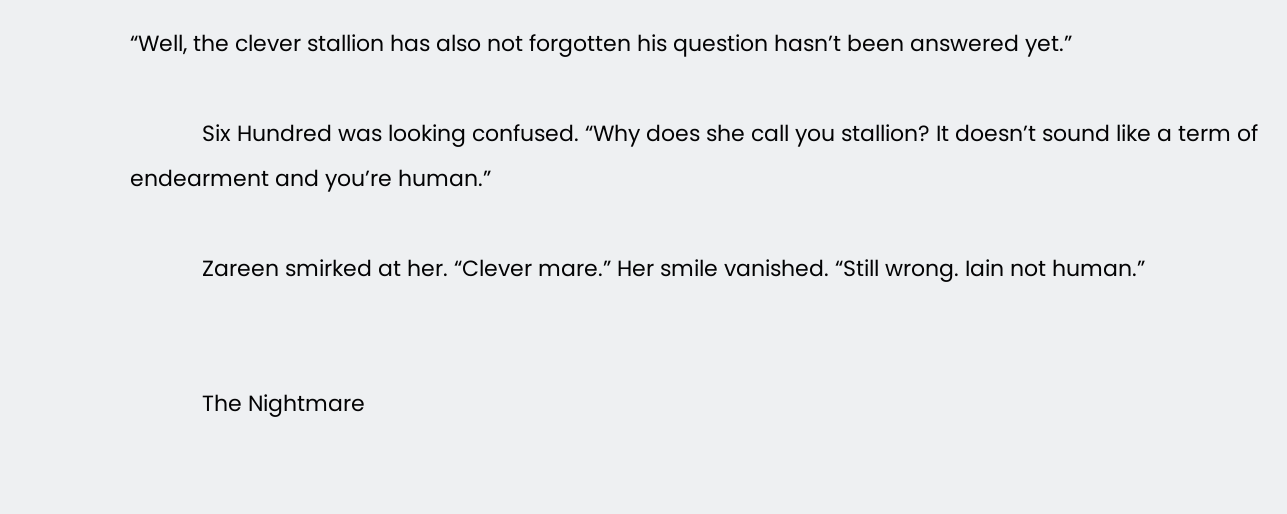“Well, the clever stallion has also not forgotten his question hasn’t been answered yet.”

            Six Hundred was looking confused. “Why does she call you stallion? It doesn’t sound like a term of endearment and you’re human.”

            Zareen smirked at her. “Clever mare.” Her smile vanished. “Still wrong. Iain not human.”


            The Nightmare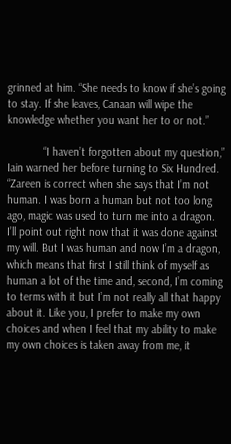grinned at him. “She needs to know if she’s going to stay. If she leaves, Canaan will wipe the knowledge whether you want her to or not.”

            “I haven’t forgotten about my question,” Iain warned her before turning to Six Hundred. “Zareen is correct when she says that I’m not human. I was born a human but not too long ago, magic was used to turn me into a dragon. I’ll point out right now that it was done against my will. But I was human and now I’m a dragon, which means that first I still think of myself as human a lot of the time and, second, I’m coming to terms with it but I’m not really all that happy about it. Like you, I prefer to make my own choices and when I feel that my ability to make my own choices is taken away from me, it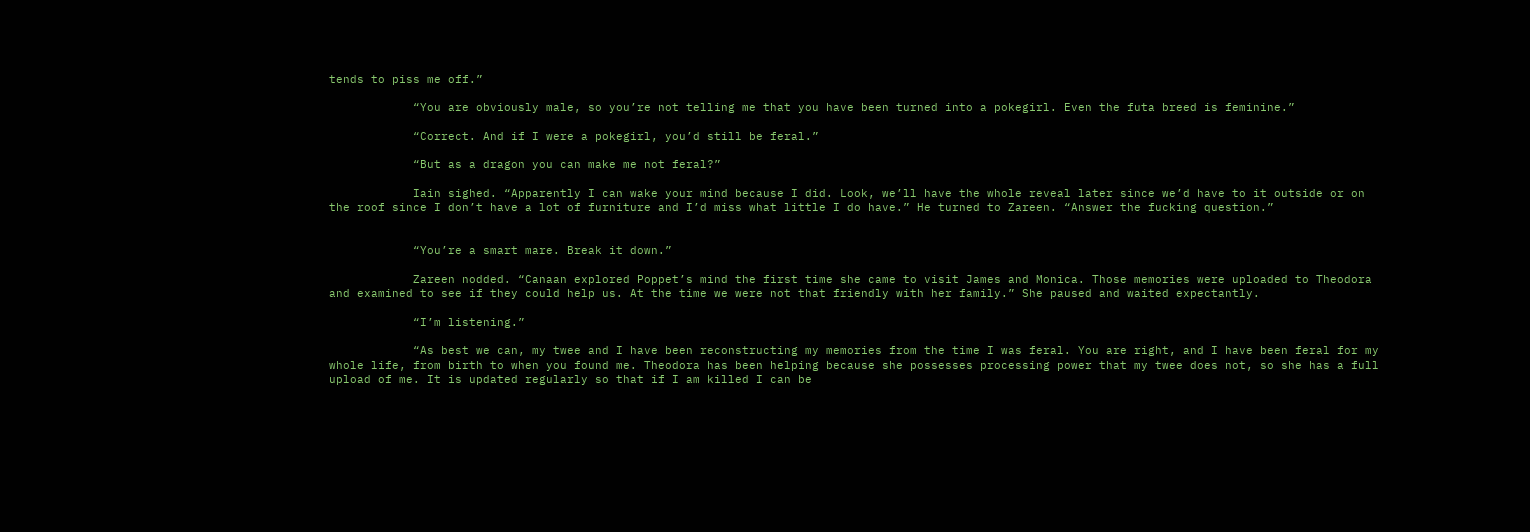tends to piss me off.”

            “You are obviously male, so you’re not telling me that you have been turned into a pokegirl. Even the futa breed is feminine.”

            “Correct. And if I were a pokegirl, you’d still be feral.”

            “But as a dragon you can make me not feral?”

            Iain sighed. “Apparently I can wake your mind because I did. Look, we’ll have the whole reveal later since we’d have to it outside or on the roof since I don’t have a lot of furniture and I’d miss what little I do have.” He turned to Zareen. “Answer the fucking question.”


            “You’re a smart mare. Break it down.”

            Zareen nodded. “Canaan explored Poppet’s mind the first time she came to visit James and Monica. Those memories were uploaded to Theodora and examined to see if they could help us. At the time we were not that friendly with her family.” She paused and waited expectantly.

            “I’m listening.”

            “As best we can, my twee and I have been reconstructing my memories from the time I was feral. You are right, and I have been feral for my whole life, from birth to when you found me. Theodora has been helping because she possesses processing power that my twee does not, so she has a full upload of me. It is updated regularly so that if I am killed I can be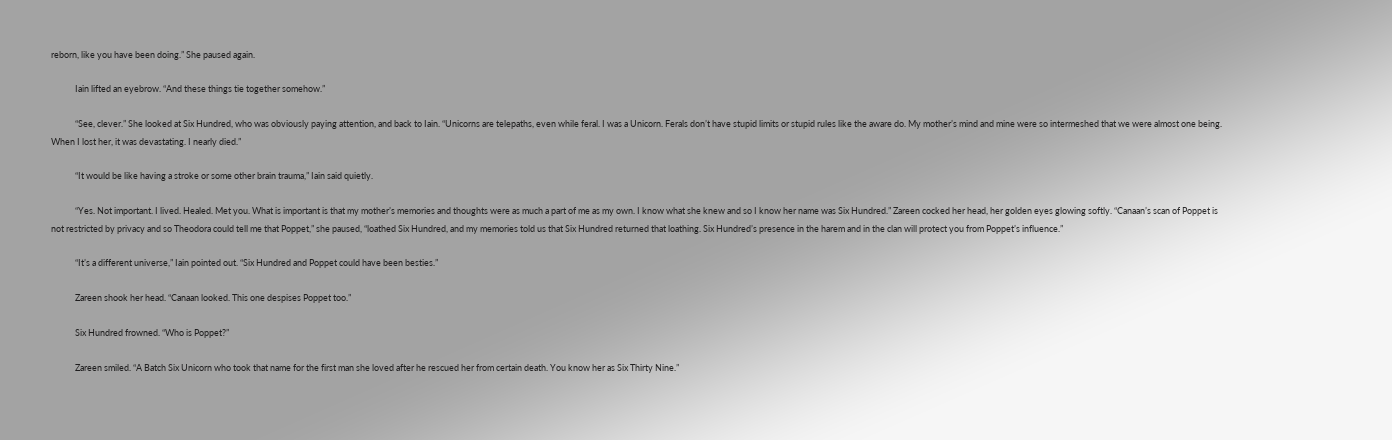reborn, like you have been doing.” She paused again.

            Iain lifted an eyebrow. “And these things tie together somehow.”

            “See, clever.” She looked at Six Hundred, who was obviously paying attention, and back to Iain. “Unicorns are telepaths, even while feral. I was a Unicorn. Ferals don’t have stupid limits or stupid rules like the aware do. My mother’s mind and mine were so intermeshed that we were almost one being. When I lost her, it was devastating. I nearly died.”

            “It would be like having a stroke or some other brain trauma,” Iain said quietly.

            “Yes. Not important. I lived. Healed. Met you. What is important is that my mother’s memories and thoughts were as much a part of me as my own. I know what she knew and so I know her name was Six Hundred.” Zareen cocked her head, her golden eyes glowing softly. “Canaan’s scan of Poppet is not restricted by privacy and so Theodora could tell me that Poppet,” she paused, “loathed Six Hundred, and my memories told us that Six Hundred returned that loathing. Six Hundred’s presence in the harem and in the clan will protect you from Poppet’s influence.”

            “It’s a different universe,” Iain pointed out. “Six Hundred and Poppet could have been besties.”

            Zareen shook her head. “Canaan looked. This one despises Poppet too.”

            Six Hundred frowned. “Who is Poppet?”

            Zareen smiled. “A Batch Six Unicorn who took that name for the first man she loved after he rescued her from certain death. You know her as Six Thirty Nine.”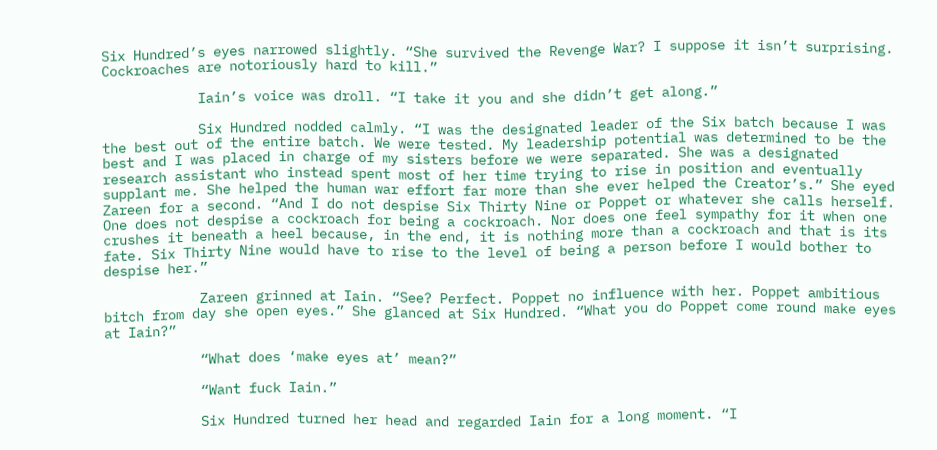Six Hundred’s eyes narrowed slightly. “She survived the Revenge War? I suppose it isn’t surprising. Cockroaches are notoriously hard to kill.”

            Iain’s voice was droll. “I take it you and she didn’t get along.”

            Six Hundred nodded calmly. “I was the designated leader of the Six batch because I was the best out of the entire batch. We were tested. My leadership potential was determined to be the best and I was placed in charge of my sisters before we were separated. She was a designated research assistant who instead spent most of her time trying to rise in position and eventually supplant me. She helped the human war effort far more than she ever helped the Creator’s.” She eyed Zareen for a second. “And I do not despise Six Thirty Nine or Poppet or whatever she calls herself. One does not despise a cockroach for being a cockroach. Nor does one feel sympathy for it when one crushes it beneath a heel because, in the end, it is nothing more than a cockroach and that is its fate. Six Thirty Nine would have to rise to the level of being a person before I would bother to despise her.”

            Zareen grinned at Iain. “See? Perfect. Poppet no influence with her. Poppet ambitious bitch from day she open eyes.” She glanced at Six Hundred. “What you do Poppet come round make eyes at Iain?”

            “What does ‘make eyes at’ mean?”

            “Want fuck Iain.”

            Six Hundred turned her head and regarded Iain for a long moment. “I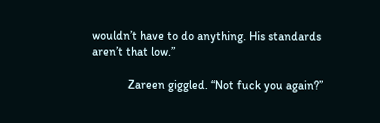wouldn’t have to do anything. His standards aren’t that low.”

            Zareen giggled. “Not fuck you again?”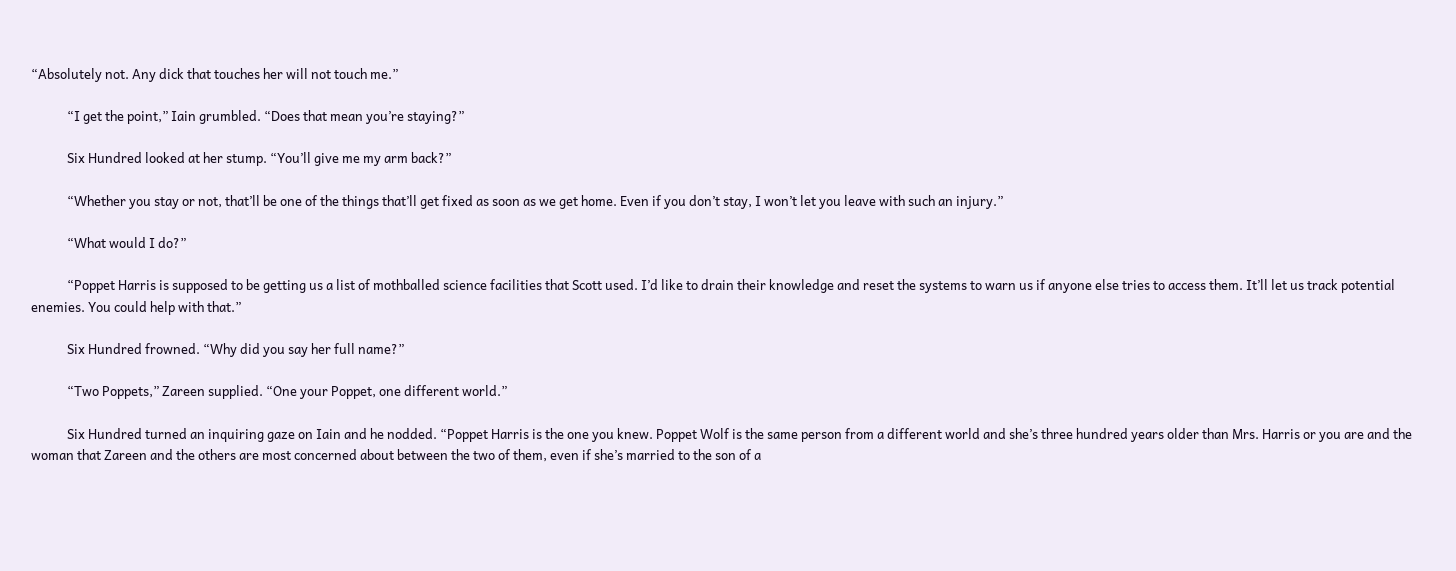“Absolutely not. Any dick that touches her will not touch me.”

            “I get the point,” Iain grumbled. “Does that mean you’re staying?”

            Six Hundred looked at her stump. “You’ll give me my arm back?”

            “Whether you stay or not, that’ll be one of the things that’ll get fixed as soon as we get home. Even if you don’t stay, I won’t let you leave with such an injury.”

            “What would I do?”

            “Poppet Harris is supposed to be getting us a list of mothballed science facilities that Scott used. I’d like to drain their knowledge and reset the systems to warn us if anyone else tries to access them. It’ll let us track potential enemies. You could help with that.”

            Six Hundred frowned. “Why did you say her full name?”

            “Two Poppets,” Zareen supplied. “One your Poppet, one different world.”

            Six Hundred turned an inquiring gaze on Iain and he nodded. “Poppet Harris is the one you knew. Poppet Wolf is the same person from a different world and she’s three hundred years older than Mrs. Harris or you are and the woman that Zareen and the others are most concerned about between the two of them, even if she’s married to the son of a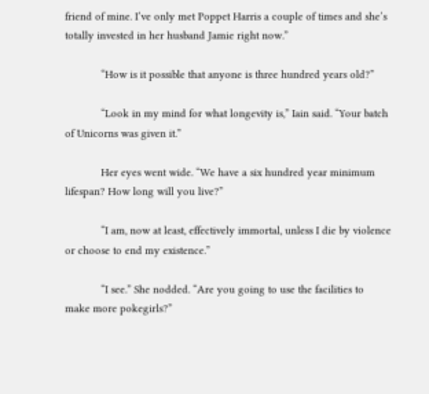friend of mine. I’ve only met Poppet Harris a couple of times and she’s totally invested in her husband Jamie right now.”

            “How is it possible that anyone is three hundred years old?”

            “Look in my mind for what longevity is,” Iain said. “Your batch of Unicorns was given it.”

            Her eyes went wide. “We have a six hundred year minimum lifespan? How long will you live?”

            “I am, now at least, effectively immortal, unless I die by violence or choose to end my existence.”

            “I see.” She nodded. “Are you going to use the facilities to make more pokegirls?”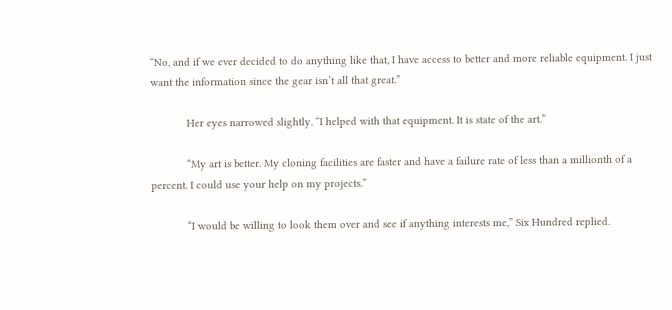“No, and if we ever decided to do anything like that, I have access to better and more reliable equipment. I just want the information since the gear isn’t all that great.”

            Her eyes narrowed slightly. “I helped with that equipment. It is state of the art.”

            “My art is better. My cloning facilities are faster and have a failure rate of less than a millionth of a percent. I could use your help on my projects.”

            “I would be willing to look them over and see if anything interests me,” Six Hundred replied.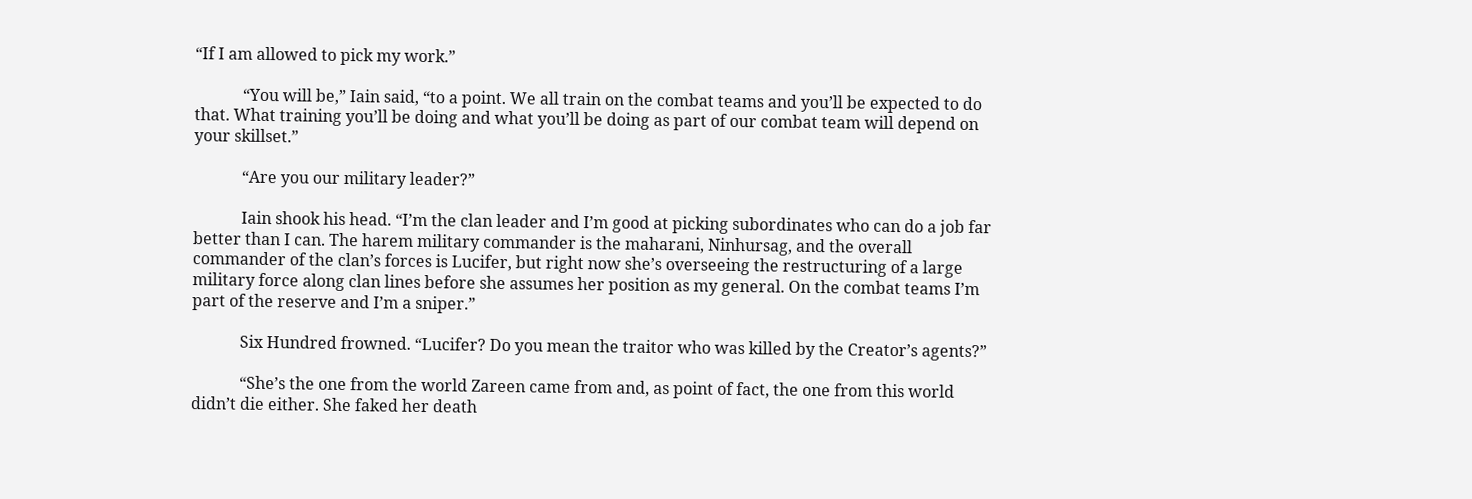“If I am allowed to pick my work.”

            “You will be,” Iain said, “to a point. We all train on the combat teams and you’ll be expected to do that. What training you’ll be doing and what you’ll be doing as part of our combat team will depend on your skillset.”

            “Are you our military leader?”

            Iain shook his head. “I’m the clan leader and I’m good at picking subordinates who can do a job far better than I can. The harem military commander is the maharani, Ninhursag, and the overall commander of the clan’s forces is Lucifer, but right now she’s overseeing the restructuring of a large military force along clan lines before she assumes her position as my general. On the combat teams I’m part of the reserve and I’m a sniper.”

            Six Hundred frowned. “Lucifer? Do you mean the traitor who was killed by the Creator’s agents?”

            “She’s the one from the world Zareen came from and, as point of fact, the one from this world didn’t die either. She faked her death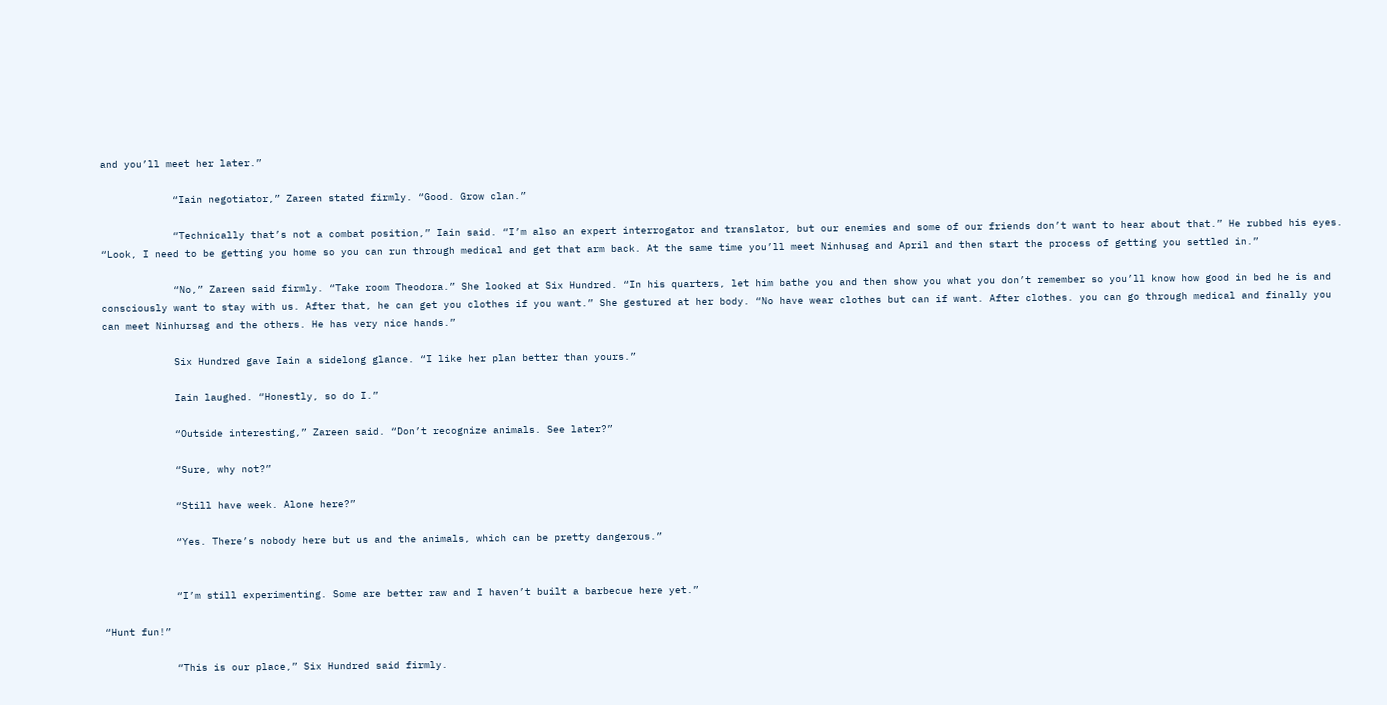and you’ll meet her later.”

            “Iain negotiator,” Zareen stated firmly. “Good. Grow clan.”

            “Technically that’s not a combat position,” Iain said. “I’m also an expert interrogator and translator, but our enemies and some of our friends don’t want to hear about that.” He rubbed his eyes. “Look, I need to be getting you home so you can run through medical and get that arm back. At the same time you’ll meet Ninhusag and April and then start the process of getting you settled in.”

            “No,” Zareen said firmly. “Take room Theodora.” She looked at Six Hundred. “In his quarters, let him bathe you and then show you what you don’t remember so you’ll know how good in bed he is and consciously want to stay with us. After that, he can get you clothes if you want.” She gestured at her body. “No have wear clothes but can if want. After clothes. you can go through medical and finally you can meet Ninhursag and the others. He has very nice hands.”

            Six Hundred gave Iain a sidelong glance. “I like her plan better than yours.”

            Iain laughed. “Honestly, so do I.”

            “Outside interesting,” Zareen said. “Don’t recognize animals. See later?”

            “Sure, why not?”

            “Still have week. Alone here?”

            “Yes. There’s nobody here but us and the animals, which can be pretty dangerous.”


            “I’m still experimenting. Some are better raw and I haven’t built a barbecue here yet.”

“Hunt fun!”

            “This is our place,” Six Hundred said firmly.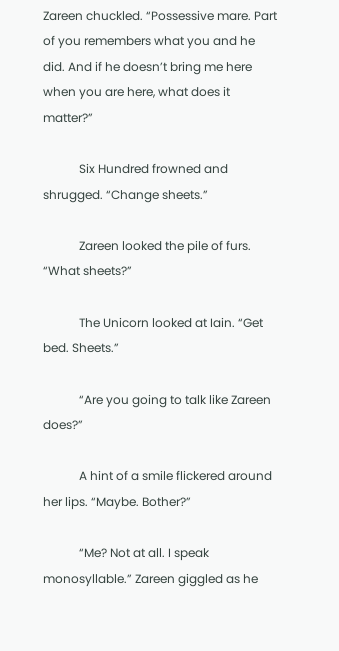Zareen chuckled. “Possessive mare. Part of you remembers what you and he did. And if he doesn’t bring me here when you are here, what does it matter?”

            Six Hundred frowned and shrugged. “Change sheets.”

            Zareen looked the pile of furs. “What sheets?”

            The Unicorn looked at Iain. “Get bed. Sheets.”

            “Are you going to talk like Zareen does?”

            A hint of a smile flickered around her lips. “Maybe. Bother?”

            “Me? Not at all. I speak monosyllable.” Zareen giggled as he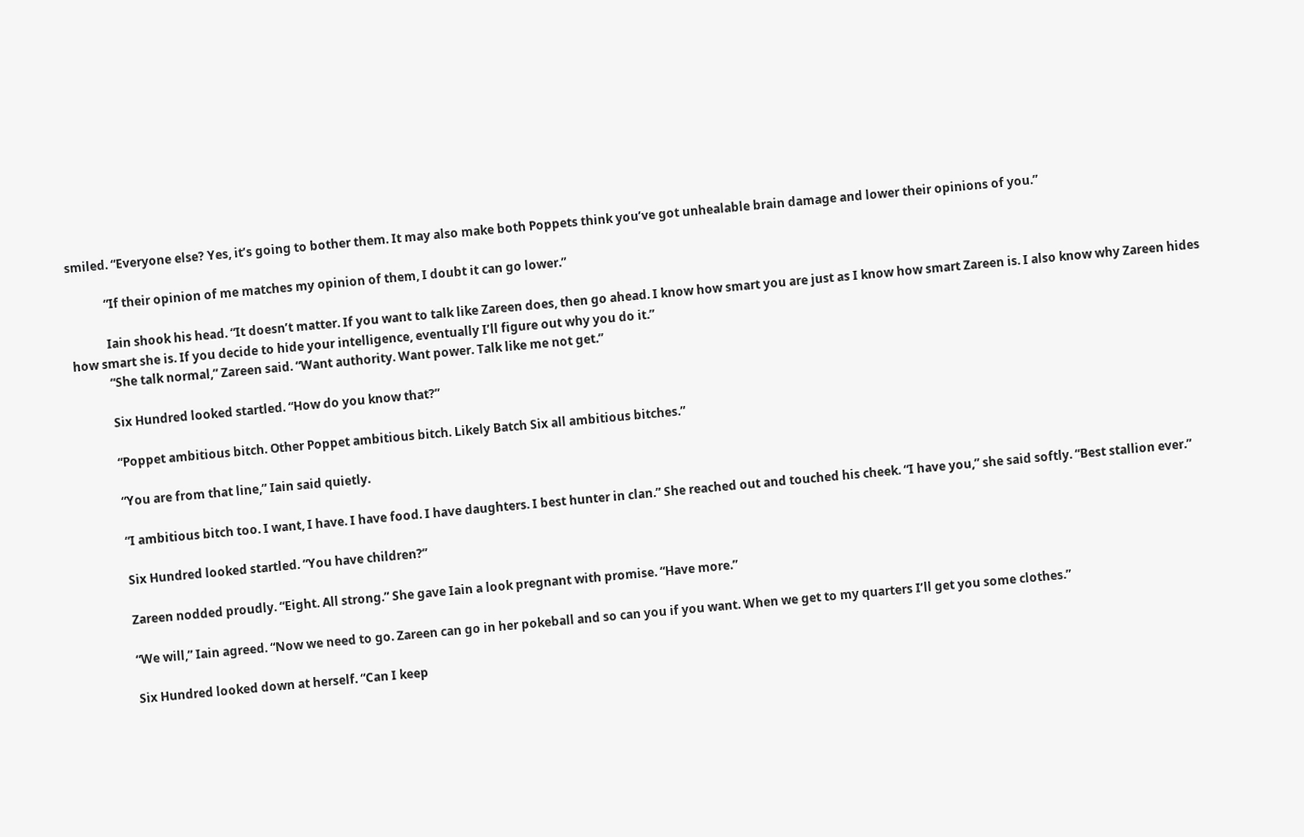smiled. “Everyone else? Yes, it’s going to bother them. It may also make both Poppets think you’ve got unhealable brain damage and lower their opinions of you.”

            “If their opinion of me matches my opinion of them, I doubt it can go lower.”

            Iain shook his head. “It doesn’t matter. If you want to talk like Zareen does, then go ahead. I know how smart you are just as I know how smart Zareen is. I also know why Zareen hides how smart she is. If you decide to hide your intelligence, eventually I’ll figure out why you do it.”
            “She talk normal,” Zareen said. “Want authority. Want power. Talk like me not get.”

            Six Hundred looked startled. “How do you know that?”

            “Poppet ambitious bitch. Other Poppet ambitious bitch. Likely Batch Six all ambitious bitches.”

            “You are from that line,” Iain said quietly.

            “I ambitious bitch too. I want, I have. I have food. I have daughters. I best hunter in clan.” She reached out and touched his cheek. “I have you,” she said softly. “Best stallion ever.”

            Six Hundred looked startled. “You have children?”

            Zareen nodded proudly. “Eight. All strong.” She gave Iain a look pregnant with promise. “Have more.”

            “We will,” Iain agreed. “Now we need to go. Zareen can go in her pokeball and so can you if you want. When we get to my quarters I’ll get you some clothes.”

            Six Hundred looked down at herself. “Can I keep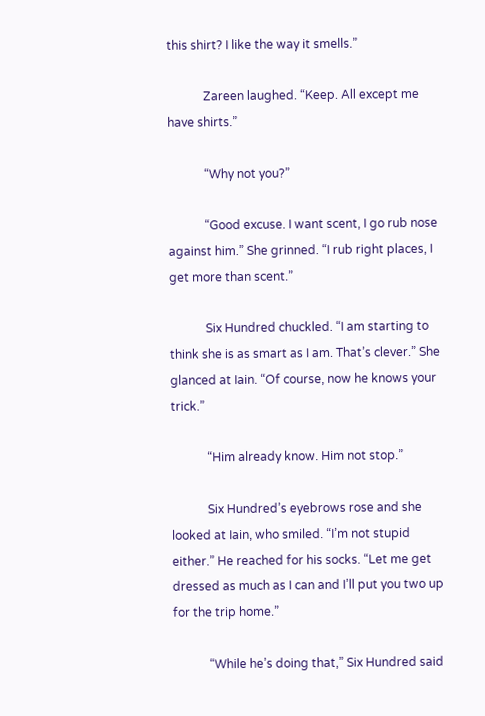this shirt? I like the way it smells.”

            Zareen laughed. “Keep. All except me have shirts.”

            “Why not you?”

            “Good excuse. I want scent, I go rub nose against him.” She grinned. “I rub right places, I get more than scent.”

            Six Hundred chuckled. “I am starting to think she is as smart as I am. That’s clever.” She glanced at Iain. “Of course, now he knows your trick.”

            “Him already know. Him not stop.”

            Six Hundred’s eyebrows rose and she looked at Iain, who smiled. “I’m not stupid either.” He reached for his socks. “Let me get dressed as much as I can and I’ll put you two up for the trip home.”

            “While he’s doing that,” Six Hundred said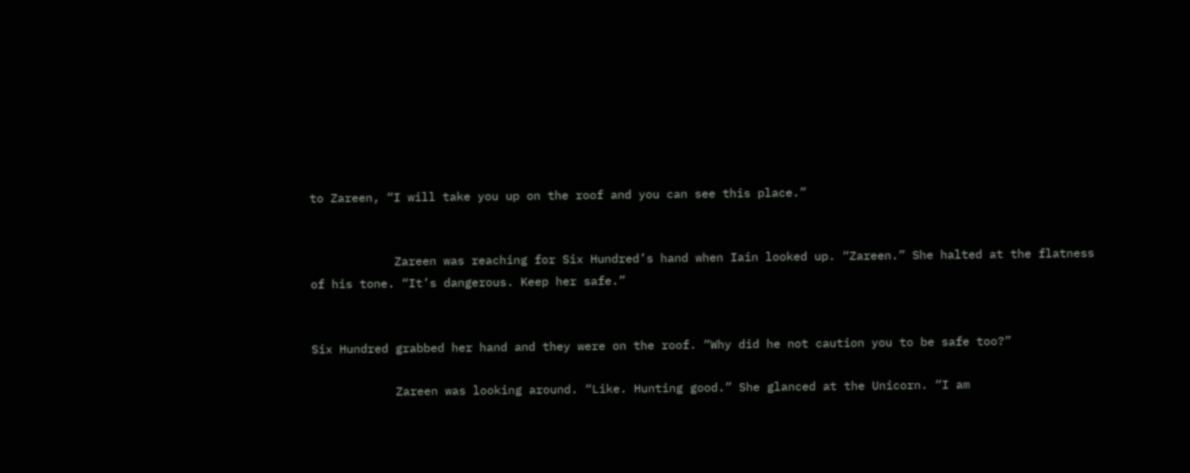to Zareen, “I will take you up on the roof and you can see this place.”


            Zareen was reaching for Six Hundred’s hand when Iain looked up. “Zareen.” She halted at the flatness of his tone. “It’s dangerous. Keep her safe.”


Six Hundred grabbed her hand and they were on the roof. “Why did he not caution you to be safe too?”

            Zareen was looking around. “Like. Hunting good.” She glanced at the Unicorn. “I am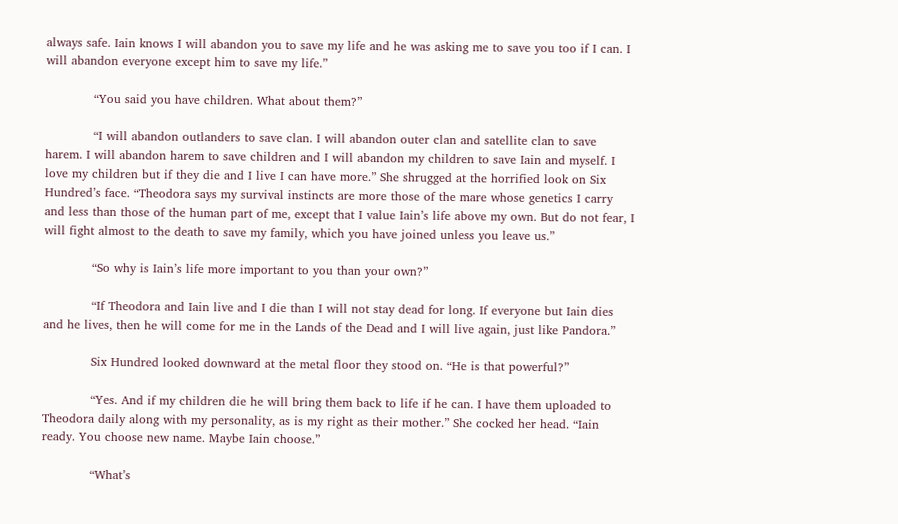always safe. Iain knows I will abandon you to save my life and he was asking me to save you too if I can. I will abandon everyone except him to save my life.”

            “You said you have children. What about them?”

            “I will abandon outlanders to save clan. I will abandon outer clan and satellite clan to save harem. I will abandon harem to save children and I will abandon my children to save Iain and myself. I love my children but if they die and I live I can have more.” She shrugged at the horrified look on Six Hundred’s face. “Theodora says my survival instincts are more those of the mare whose genetics I carry and less than those of the human part of me, except that I value Iain’s life above my own. But do not fear, I will fight almost to the death to save my family, which you have joined unless you leave us.”

            “So why is Iain’s life more important to you than your own?”

            “If Theodora and Iain live and I die than I will not stay dead for long. If everyone but Iain dies and he lives, then he will come for me in the Lands of the Dead and I will live again, just like Pandora.”

            Six Hundred looked downward at the metal floor they stood on. “He is that powerful?”

            “Yes. And if my children die he will bring them back to life if he can. I have them uploaded to Theodora daily along with my personality, as is my right as their mother.” She cocked her head. “Iain ready. You choose new name. Maybe Iain choose.”

            “What’s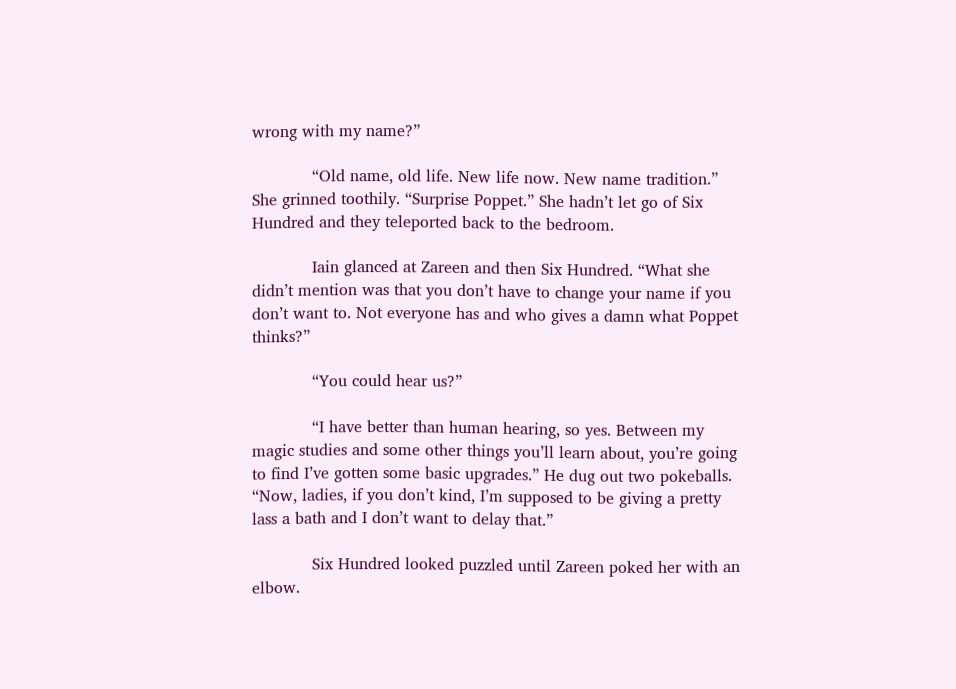wrong with my name?”

            “Old name, old life. New life now. New name tradition.” She grinned toothily. “Surprise Poppet.” She hadn’t let go of Six Hundred and they teleported back to the bedroom.

            Iain glanced at Zareen and then Six Hundred. “What she didn’t mention was that you don’t have to change your name if you don’t want to. Not everyone has and who gives a damn what Poppet thinks?”

            “You could hear us?”

            “I have better than human hearing, so yes. Between my magic studies and some other things you’ll learn about, you’re going to find I’ve gotten some basic upgrades.” He dug out two pokeballs. “Now, ladies, if you don’t kind, I’m supposed to be giving a pretty lass a bath and I don’t want to delay that.”

            Six Hundred looked puzzled until Zareen poked her with an elbow.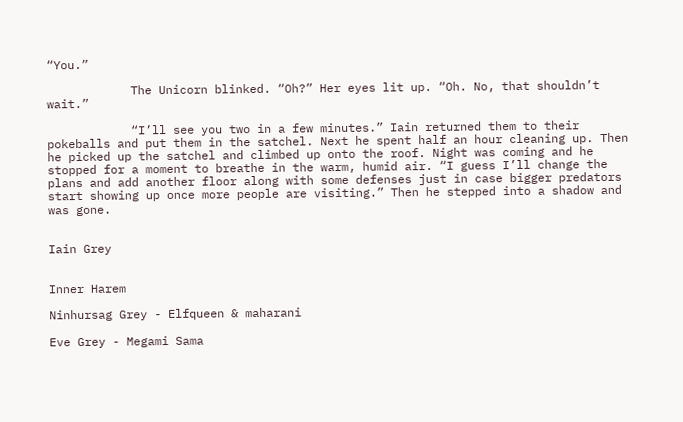“You.”

            The Unicorn blinked. “Oh?” Her eyes lit up. “Oh. No, that shouldn’t wait.”

            “I’ll see you two in a few minutes.” Iain returned them to their pokeballs and put them in the satchel. Next he spent half an hour cleaning up. Then he picked up the satchel and climbed up onto the roof. Night was coming and he stopped for a moment to breathe in the warm, humid air. “I guess I’ll change the plans and add another floor along with some defenses just in case bigger predators start showing up once more people are visiting.” Then he stepped into a shadow and was gone.


Iain Grey


Inner Harem

Ninhursag Grey - Elfqueen & maharani

Eve Grey - Megami Sama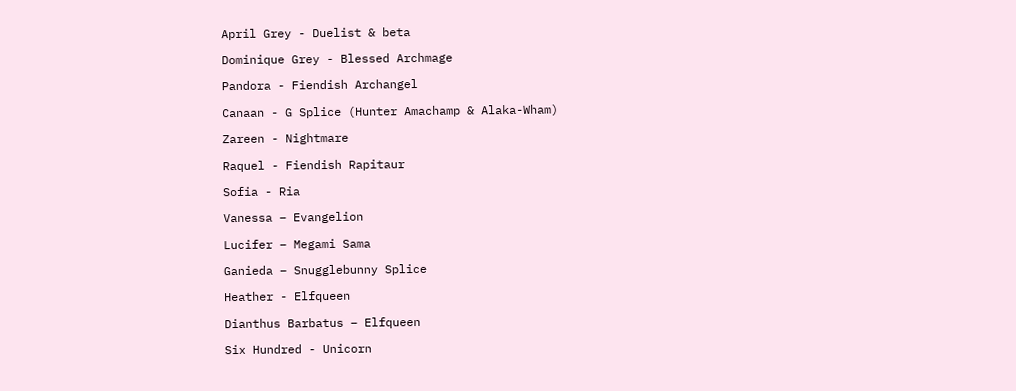April Grey - Duelist & beta

Dominique Grey - Blessed Archmage

Pandora - Fiendish Archangel

Canaan - G Splice (Hunter Amachamp & Alaka-Wham)

Zareen - Nightmare

Raquel - Fiendish Rapitaur

Sofia - Ria

Vanessa – Evangelion

Lucifer – Megami Sama

Ganieda – Snugglebunny Splice

Heather - Elfqueen

Dianthus Barbatus – Elfqueen

Six Hundred - Unicorn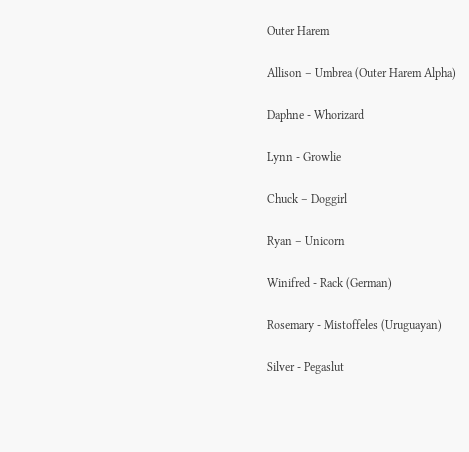Outer Harem

Allison – Umbrea (Outer Harem Alpha)

Daphne - Whorizard

Lynn - Growlie

Chuck – Doggirl

Ryan – Unicorn

Winifred - Rack (German)

Rosemary - Mistoffeles (Uruguayan)

Silver - Pegaslut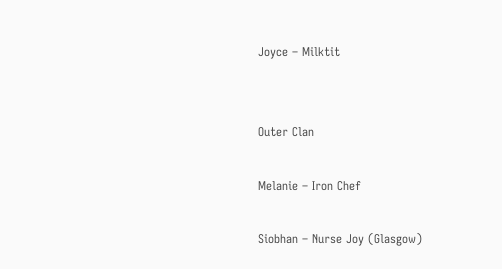Joyce – Milktit


Outer Clan

Melanie – Iron Chef

Siobhan – Nurse Joy (Glasgow)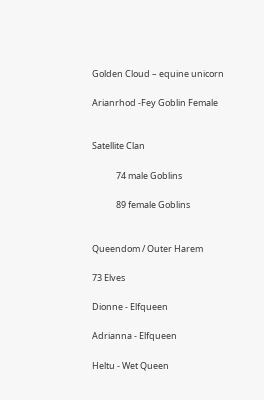Golden Cloud – equine unicorn

Arianrhod -Fey Goblin Female


Satellite Clan

            74 male Goblins

            89 female Goblins


Queendom / Outer Harem

73 Elves

Dionne - Elfqueen

Adrianna - Elfqueen

Heltu - Wet Queen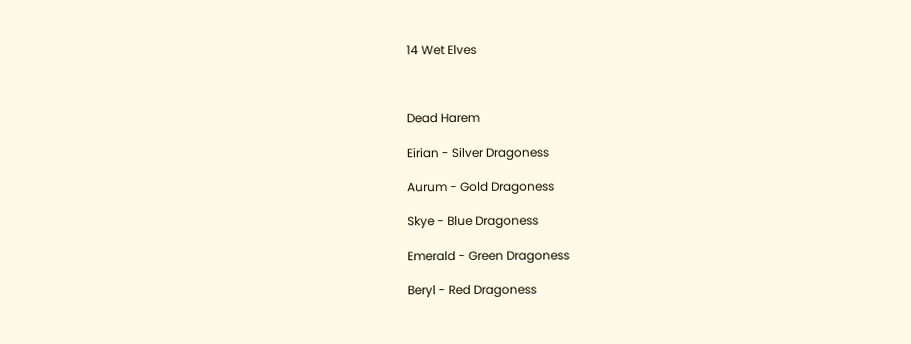14 Wet Elves



Dead Harem

Eirian - Silver Dragoness

Aurum - Gold Dragoness

Skye - Blue Dragoness

Emerald - Green Dragoness

Beryl - Red Dragoness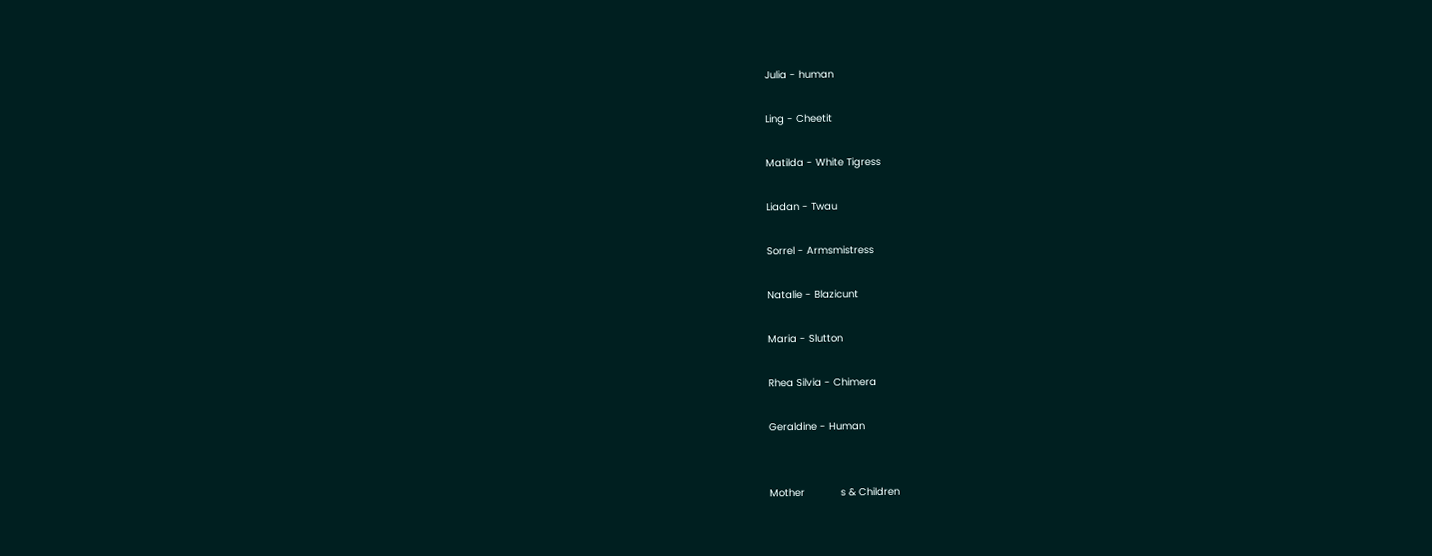Julia - human

Ling - Cheetit

Matilda - White Tigress

Liadan - Twau

Sorrel - Armsmistress

Natalie - Blazicunt

Maria - Slutton

Rhea Silvia - Chimera

Geraldine - Human


Mother            s & Children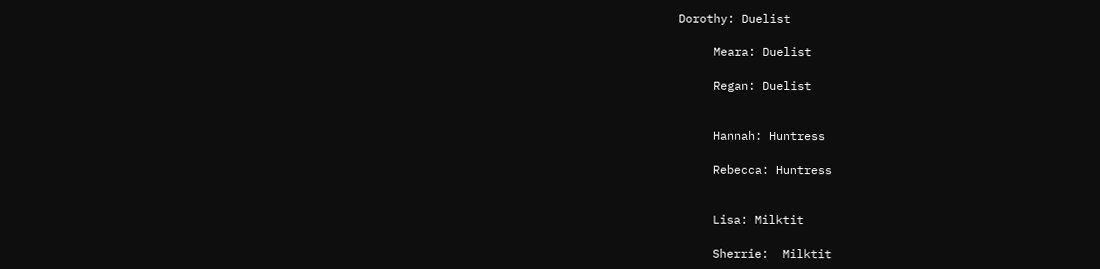Dorothy: Duelist

     Meara: Duelist

     Regan: Duelist


     Hannah: Huntress

     Rebecca: Huntress


     Lisa: Milktit

     Sherrie:  Milktit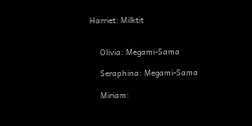Harriet: Milktit


     Olivia: Megami-Sama

     Seraphina: Megami-Sama

     Miriam: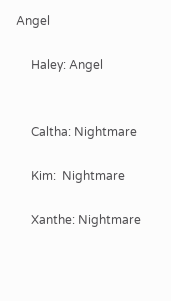Angel

     Haley: Angel


     Caltha: Nightmare

     Kim:  Nightmare

     Xanthe: Nightmare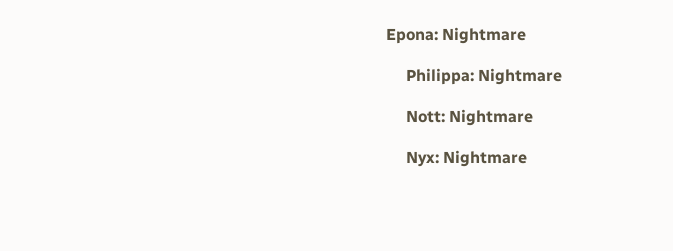Epona: Nightmare

     Philippa: Nightmare

     Nott: Nightmare

     Nyx: Nightmare